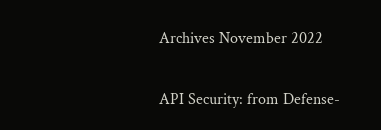Archives November 2022

API Security: from Defense-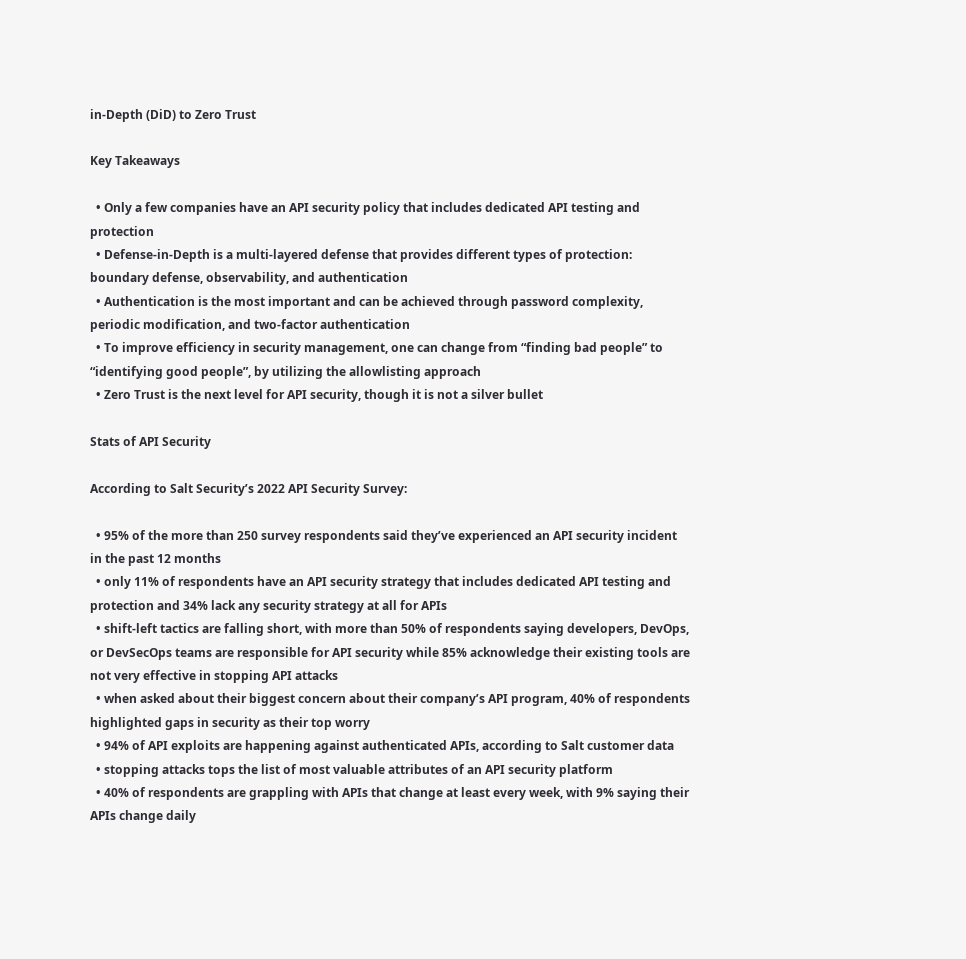in-Depth (DiD) to Zero Trust

Key Takeaways

  • Only a few companies have an API security policy that includes dedicated API testing and protection
  • Defense-in-Depth is a multi-layered defense that provides different types of protection: boundary defense, observability, and authentication
  • Authentication is the most important and can be achieved through password complexity, periodic modification, and two-factor authentication
  • To improve efficiency in security management, one can change from “finding bad people” to “identifying good people”, by utilizing the allowlisting approach
  • Zero Trust is the next level for API security, though it is not a silver bullet

Stats of API Security

According to Salt Security’s 2022 API Security Survey:

  • 95% of the more than 250 survey respondents said they’ve experienced an API security incident in the past 12 months
  • only 11% of respondents have an API security strategy that includes dedicated API testing and protection and 34% lack any security strategy at all for APIs
  • shift-left tactics are falling short, with more than 50% of respondents saying developers, DevOps, or DevSecOps teams are responsible for API security while 85% acknowledge their existing tools are not very effective in stopping API attacks
  • when asked about their biggest concern about their company’s API program, 40% of respondents highlighted gaps in security as their top worry
  • 94% of API exploits are happening against authenticated APIs, according to Salt customer data
  • stopping attacks tops the list of most valuable attributes of an API security platform
  • 40% of respondents are grappling with APIs that change at least every week, with 9% saying their APIs change daily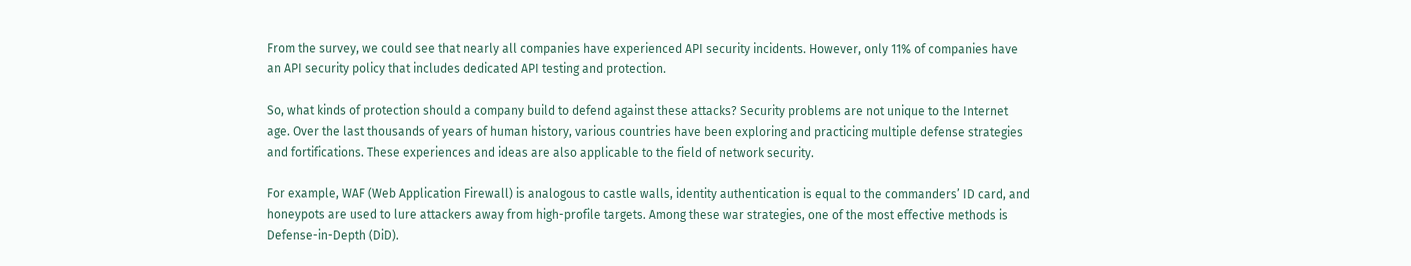From the survey, we could see that nearly all companies have experienced API security incidents. However, only 11% of companies have an API security policy that includes dedicated API testing and protection.

So, what kinds of protection should a company build to defend against these attacks? Security problems are not unique to the Internet age. Over the last thousands of years of human history, various countries have been exploring and practicing multiple defense strategies and fortifications. These experiences and ideas are also applicable to the field of network security.

For example, WAF (Web Application Firewall) is analogous to castle walls, identity authentication is equal to the commanders’ ID card, and honeypots are used to lure attackers away from high-profile targets. Among these war strategies, one of the most effective methods is Defense-in-Depth (DiD).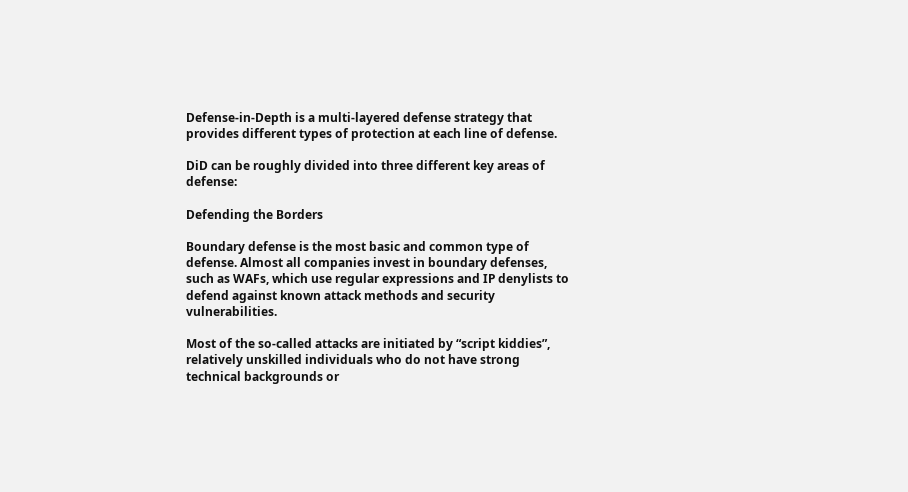Defense-in-Depth is a multi-layered defense strategy that provides different types of protection at each line of defense.

DiD can be roughly divided into three different key areas of defense:

Defending the Borders

Boundary defense is the most basic and common type of defense. Almost all companies invest in boundary defenses, such as WAFs, which use regular expressions and IP denylists to defend against known attack methods and security vulnerabilities.

Most of the so-called attacks are initiated by “script kiddies”, relatively unskilled individuals who do not have strong technical backgrounds or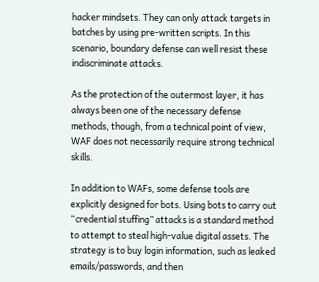hacker mindsets. They can only attack targets in batches by using pre-written scripts. In this scenario, boundary defense can well resist these indiscriminate attacks.

As the protection of the outermost layer, it has always been one of the necessary defense methods, though, from a technical point of view, WAF does not necessarily require strong technical skills.

In addition to WAFs, some defense tools are explicitly designed for bots. Using bots to carry out “credential stuffing” attacks is a standard method to attempt to steal high-value digital assets. The strategy is to buy login information, such as leaked emails/passwords, and then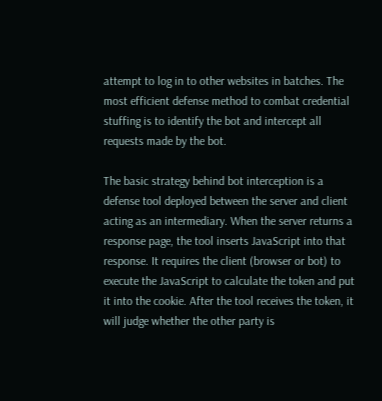attempt to log in to other websites in batches. The most efficient defense method to combat credential stuffing is to identify the bot and intercept all requests made by the bot.

The basic strategy behind bot interception is a defense tool deployed between the server and client acting as an intermediary. When the server returns a response page, the tool inserts JavaScript into that response. It requires the client (browser or bot) to execute the JavaScript to calculate the token and put it into the cookie. After the tool receives the token, it will judge whether the other party is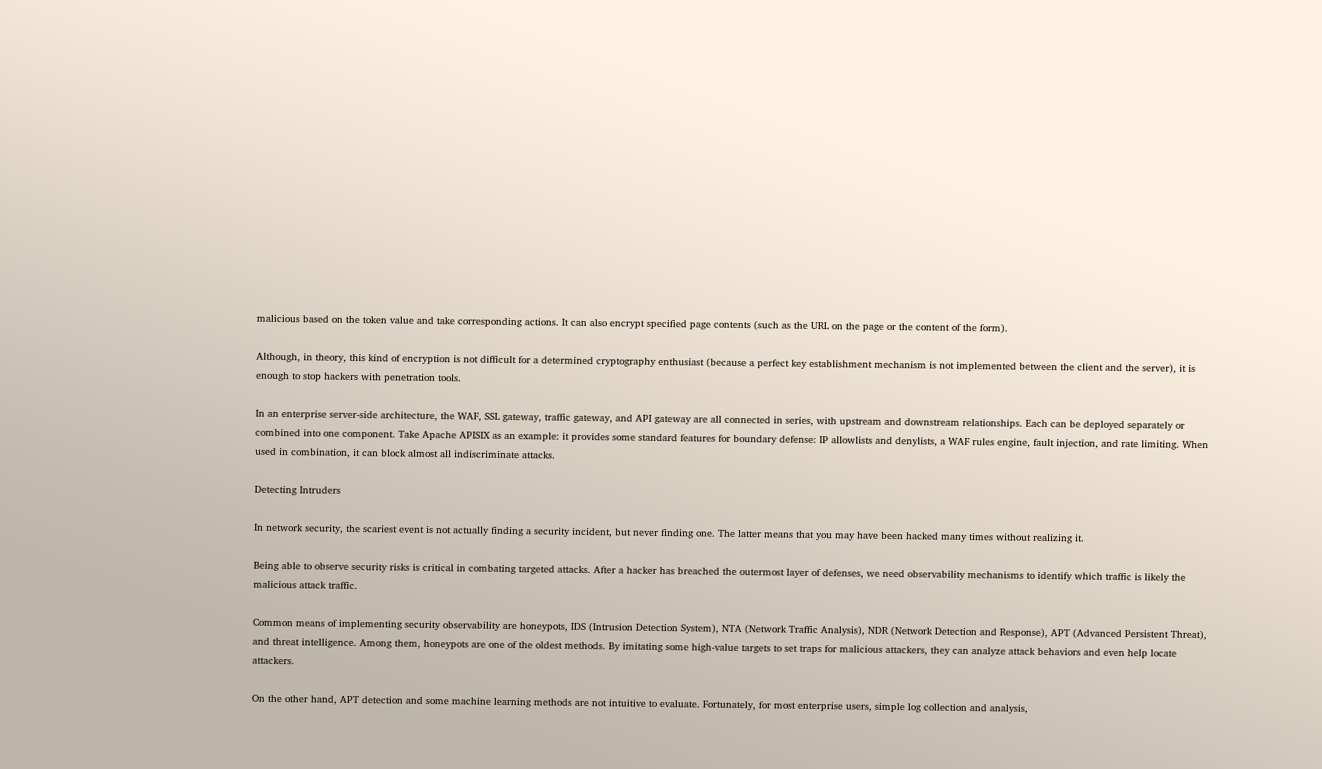malicious based on the token value and take corresponding actions. It can also encrypt specified page contents (such as the URL on the page or the content of the form).

Although, in theory, this kind of encryption is not difficult for a determined cryptography enthusiast (because a perfect key establishment mechanism is not implemented between the client and the server), it is enough to stop hackers with penetration tools.

In an enterprise server-side architecture, the WAF, SSL gateway, traffic gateway, and API gateway are all connected in series, with upstream and downstream relationships. Each can be deployed separately or combined into one component. Take Apache APISIX as an example: it provides some standard features for boundary defense: IP allowlists and denylists, a WAF rules engine, fault injection, and rate limiting. When used in combination, it can block almost all indiscriminate attacks.

Detecting Intruders

In network security, the scariest event is not actually finding a security incident, but never finding one. The latter means that you may have been hacked many times without realizing it.

Being able to observe security risks is critical in combating targeted attacks. After a hacker has breached the outermost layer of defenses, we need observability mechanisms to identify which traffic is likely the malicious attack traffic.

Common means of implementing security observability are honeypots, IDS (Intrusion Detection System), NTA (Network Traffic Analysis), NDR (Network Detection and Response), APT (Advanced Persistent Threat), and threat intelligence. Among them, honeypots are one of the oldest methods. By imitating some high-value targets to set traps for malicious attackers, they can analyze attack behaviors and even help locate attackers.

On the other hand, APT detection and some machine learning methods are not intuitive to evaluate. Fortunately, for most enterprise users, simple log collection and analysis,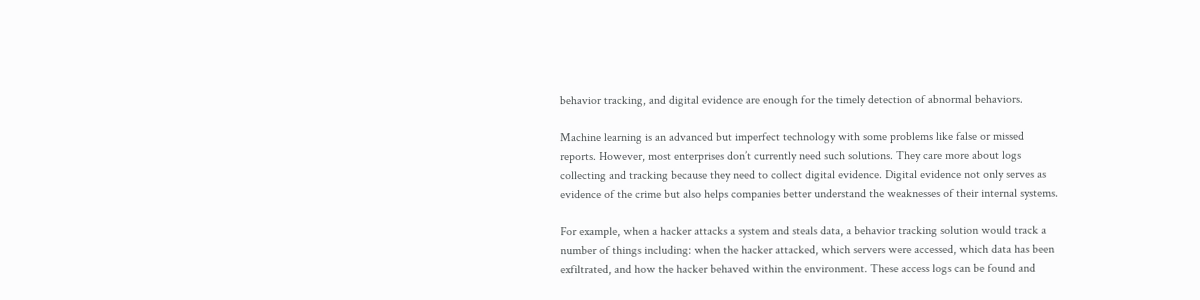behavior tracking, and digital evidence are enough for the timely detection of abnormal behaviors.

Machine learning is an advanced but imperfect technology with some problems like false or missed reports. However, most enterprises don’t currently need such solutions. They care more about logs collecting and tracking because they need to collect digital evidence. Digital evidence not only serves as evidence of the crime but also helps companies better understand the weaknesses of their internal systems.

For example, when a hacker attacks a system and steals data, a behavior tracking solution would track a number of things including: when the hacker attacked, which servers were accessed, which data has been exfiltrated, and how the hacker behaved within the environment. These access logs can be found and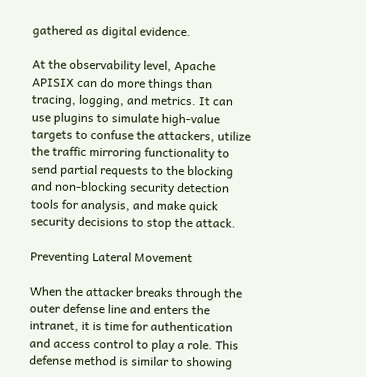gathered as digital evidence.

At the observability level, Apache APISIX can do more things than tracing, logging, and metrics. It can use plugins to simulate high-value targets to confuse the attackers, utilize the traffic mirroring functionality to send partial requests to the blocking and non-blocking security detection tools for analysis, and make quick security decisions to stop the attack.

Preventing Lateral Movement

When the attacker breaks through the outer defense line and enters the intranet, it is time for authentication and access control to play a role. This defense method is similar to showing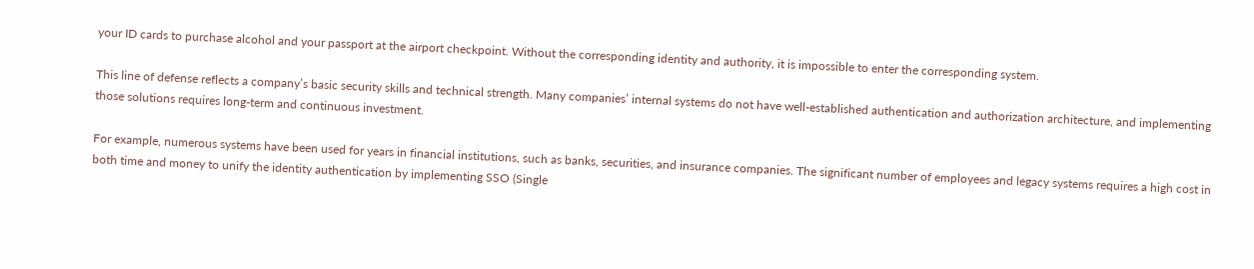your ID cards to purchase alcohol and your passport at the airport checkpoint. Without the corresponding identity and authority, it is impossible to enter the corresponding system.

This line of defense reflects a company’s basic security skills and technical strength. Many companies’ internal systems do not have well-established authentication and authorization architecture, and implementing those solutions requires long-term and continuous investment.

For example, numerous systems have been used for years in financial institutions, such as banks, securities, and insurance companies. The significant number of employees and legacy systems requires a high cost in both time and money to unify the identity authentication by implementing SSO (Single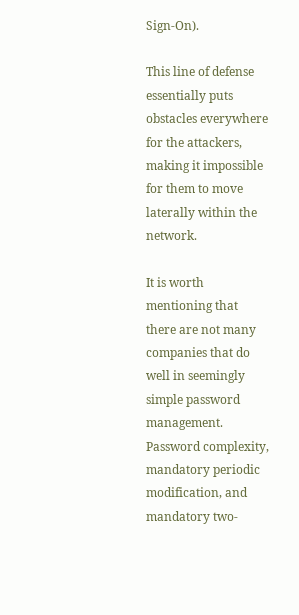Sign-On).

This line of defense essentially puts obstacles everywhere for the attackers, making it impossible for them to move laterally within the network.

It is worth mentioning that there are not many companies that do well in seemingly simple password management. Password complexity, mandatory periodic modification, and mandatory two-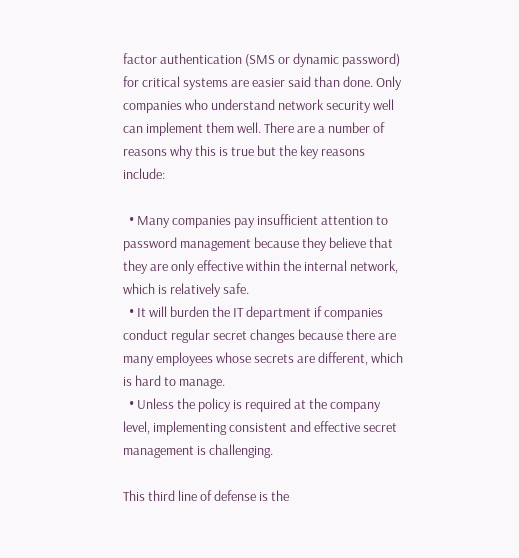factor authentication (SMS or dynamic password) for critical systems are easier said than done. Only companies who understand network security well can implement them well. There are a number of reasons why this is true but the key reasons include:

  • Many companies pay insufficient attention to password management because they believe that they are only effective within the internal network, which is relatively safe.
  • It will burden the IT department if companies conduct regular secret changes because there are many employees whose secrets are different, which is hard to manage.
  • Unless the policy is required at the company level, implementing consistent and effective secret management is challenging.

This third line of defense is the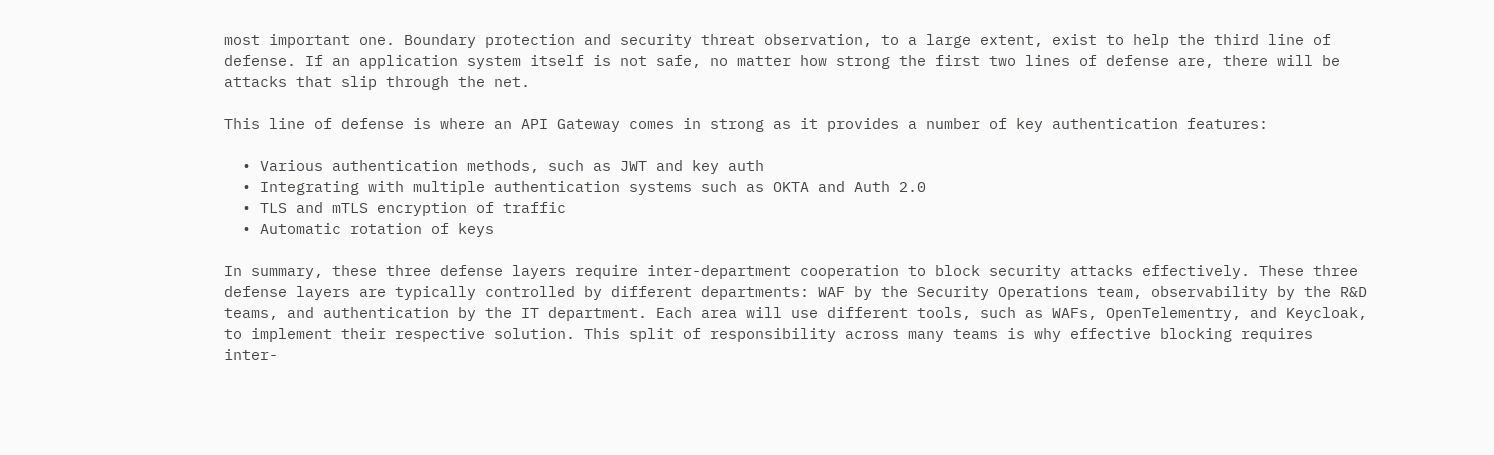most important one. Boundary protection and security threat observation, to a large extent, exist to help the third line of defense. If an application system itself is not safe, no matter how strong the first two lines of defense are, there will be attacks that slip through the net.

This line of defense is where an API Gateway comes in strong as it provides a number of key authentication features:

  • Various authentication methods, such as JWT and key auth
  • Integrating with multiple authentication systems such as OKTA and Auth 2.0
  • TLS and mTLS encryption of traffic
  • Automatic rotation of keys

In summary, these three defense layers require inter-department cooperation to block security attacks effectively. These three defense layers are typically controlled by different departments: WAF by the Security Operations team, observability by the R&D teams, and authentication by the IT department. Each area will use different tools, such as WAFs, OpenTelementry, and Keycloak, to implement their respective solution. This split of responsibility across many teams is why effective blocking requires inter-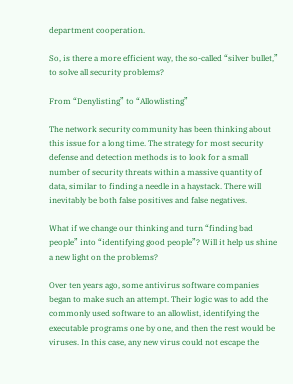department cooperation.

So, is there a more efficient way, the so-called “silver bullet,” to solve all security problems?

From “Denylisting” to “Allowlisting”

The network security community has been thinking about this issue for a long time. The strategy for most security defense and detection methods is to look for a small number of security threats within a massive quantity of data, similar to finding a needle in a haystack. There will inevitably be both false positives and false negatives.

What if we change our thinking and turn “finding bad people” into “identifying good people”? Will it help us shine a new light on the problems?

Over ten years ago, some antivirus software companies began to make such an attempt. Their logic was to add the commonly used software to an allowlist, identifying the executable programs one by one, and then the rest would be viruses. In this case, any new virus could not escape the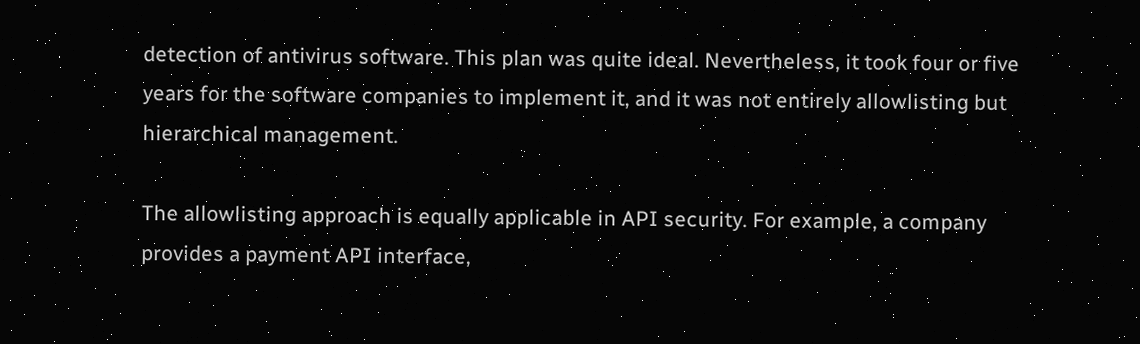detection of antivirus software. This plan was quite ideal. Nevertheless, it took four or five years for the software companies to implement it, and it was not entirely allowlisting but hierarchical management.

The allowlisting approach is equally applicable in API security. For example, a company provides a payment API interface,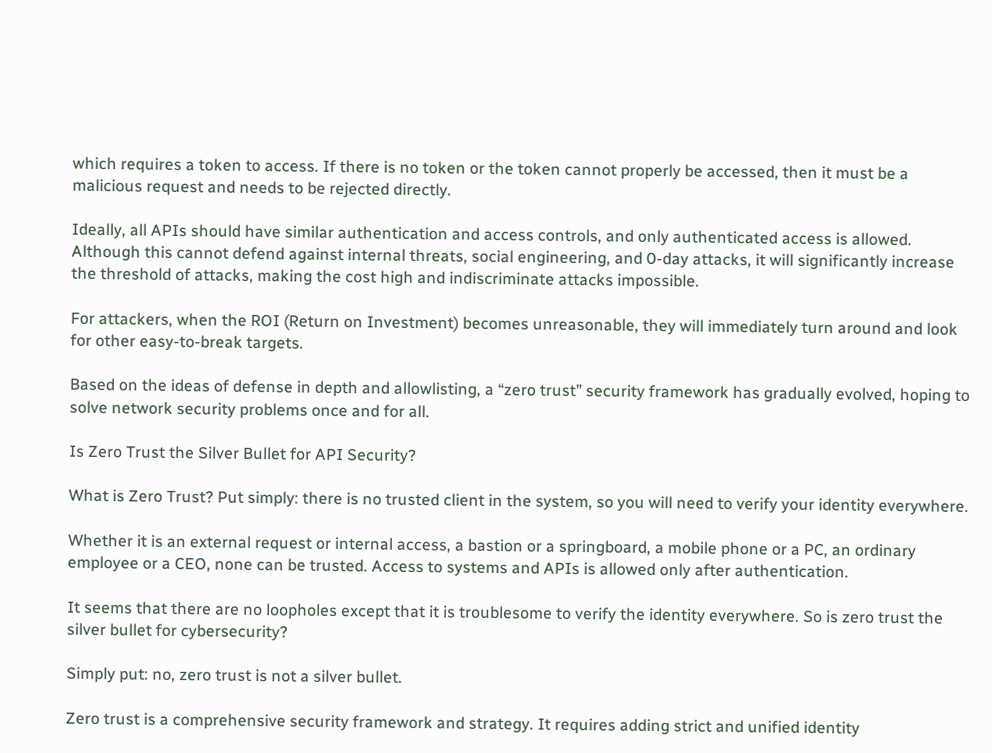which requires a token to access. If there is no token or the token cannot properly be accessed, then it must be a malicious request and needs to be rejected directly.

Ideally, all APIs should have similar authentication and access controls, and only authenticated access is allowed. Although this cannot defend against internal threats, social engineering, and 0-day attacks, it will significantly increase the threshold of attacks, making the cost high and indiscriminate attacks impossible.

For attackers, when the ROI (Return on Investment) becomes unreasonable, they will immediately turn around and look for other easy-to-break targets.

Based on the ideas of defense in depth and allowlisting, a “zero trust” security framework has gradually evolved, hoping to solve network security problems once and for all.

Is Zero Trust the Silver Bullet for API Security?

What is Zero Trust? Put simply: there is no trusted client in the system, so you will need to verify your identity everywhere.

Whether it is an external request or internal access, a bastion or a springboard, a mobile phone or a PC, an ordinary employee or a CEO, none can be trusted. Access to systems and APIs is allowed only after authentication.

It seems that there are no loopholes except that it is troublesome to verify the identity everywhere. So is zero trust the silver bullet for cybersecurity?

Simply put: no, zero trust is not a silver bullet.

Zero trust is a comprehensive security framework and strategy. It requires adding strict and unified identity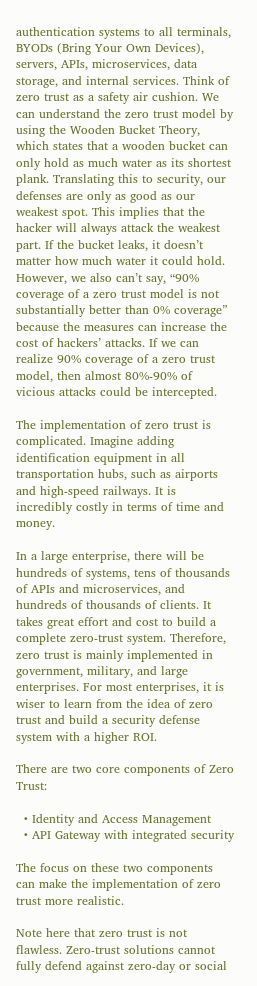authentication systems to all terminals, BYODs (Bring Your Own Devices), servers, APIs, microservices, data storage, and internal services. Think of zero trust as a safety air cushion. We can understand the zero trust model by using the Wooden Bucket Theory, which states that a wooden bucket can only hold as much water as its shortest plank. Translating this to security, our defenses are only as good as our weakest spot. This implies that the hacker will always attack the weakest part. If the bucket leaks, it doesn’t matter how much water it could hold. However, we also can’t say, “90% coverage of a zero trust model is not substantially better than 0% coverage” because the measures can increase the cost of hackers’ attacks. If we can realize 90% coverage of a zero trust model, then almost 80%-90% of vicious attacks could be intercepted.

The implementation of zero trust is complicated. Imagine adding identification equipment in all transportation hubs, such as airports and high-speed railways. It is incredibly costly in terms of time and money.

In a large enterprise, there will be hundreds of systems, tens of thousands of APIs and microservices, and hundreds of thousands of clients. It takes great effort and cost to build a complete zero-trust system. Therefore, zero trust is mainly implemented in government, military, and large enterprises. For most enterprises, it is wiser to learn from the idea of zero trust and build a security defense system with a higher ROI.

There are two core components of Zero Trust:

  • Identity and Access Management
  • API Gateway with integrated security

The focus on these two components can make the implementation of zero trust more realistic.

Note here that zero trust is not flawless. Zero-trust solutions cannot fully defend against zero-day or social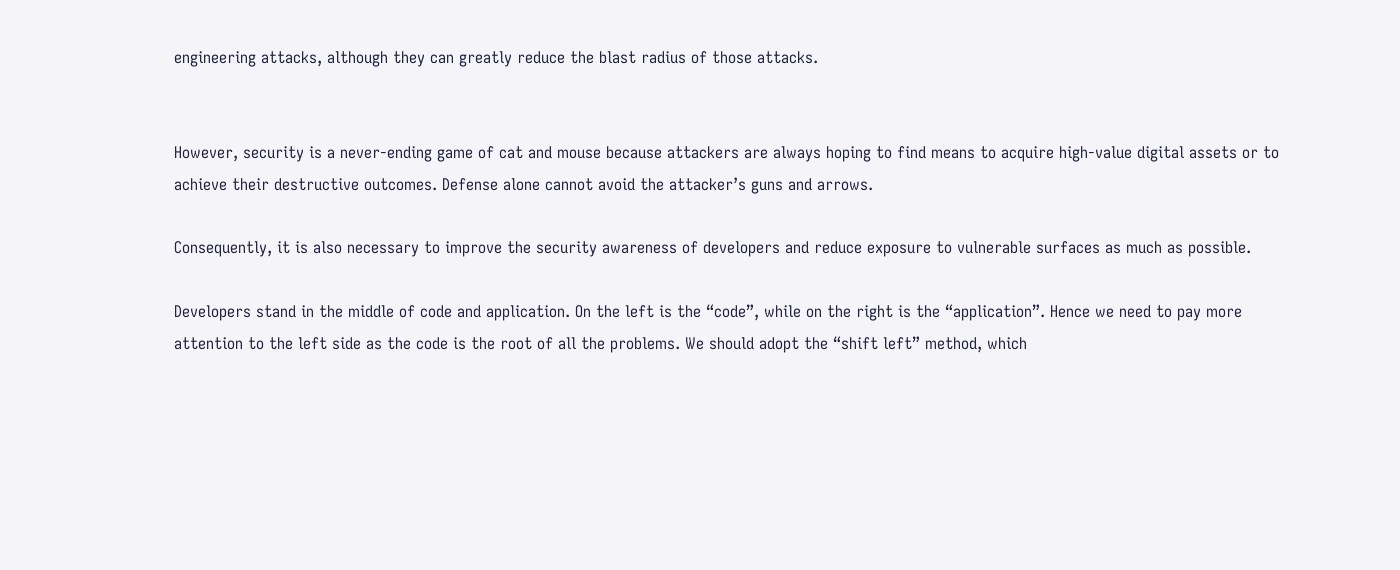engineering attacks, although they can greatly reduce the blast radius of those attacks.


However, security is a never-ending game of cat and mouse because attackers are always hoping to find means to acquire high-value digital assets or to achieve their destructive outcomes. Defense alone cannot avoid the attacker’s guns and arrows.

Consequently, it is also necessary to improve the security awareness of developers and reduce exposure to vulnerable surfaces as much as possible.

Developers stand in the middle of code and application. On the left is the “code”, while on the right is the “application”. Hence we need to pay more attention to the left side as the code is the root of all the problems. We should adopt the “shift left” method, which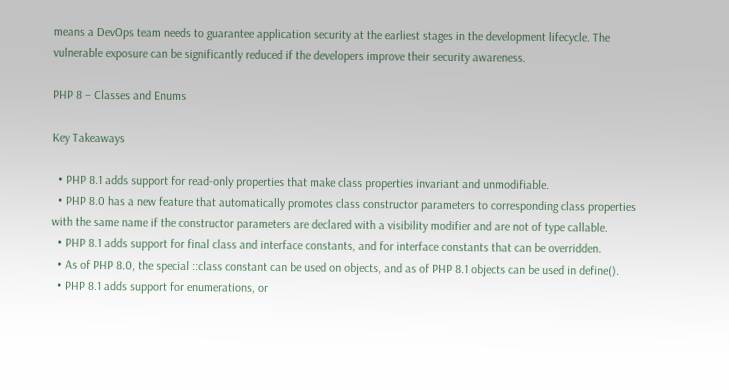means a DevOps team needs to guarantee application security at the earliest stages in the development lifecycle. The vulnerable exposure can be significantly reduced if the developers improve their security awareness.

PHP 8 – Classes and Enums

Key Takeaways

  • PHP 8.1 adds support for read-only properties that make class properties invariant and unmodifiable.
  • PHP 8.0 has a new feature that automatically promotes class constructor parameters to corresponding class properties with the same name if the constructor parameters are declared with a visibility modifier and are not of type callable.
  • PHP 8.1 adds support for final class and interface constants, and for interface constants that can be overridden.
  • As of PHP 8.0, the special ::class constant can be used on objects, and as of PHP 8.1 objects can be used in define().
  • PHP 8.1 adds support for enumerations, or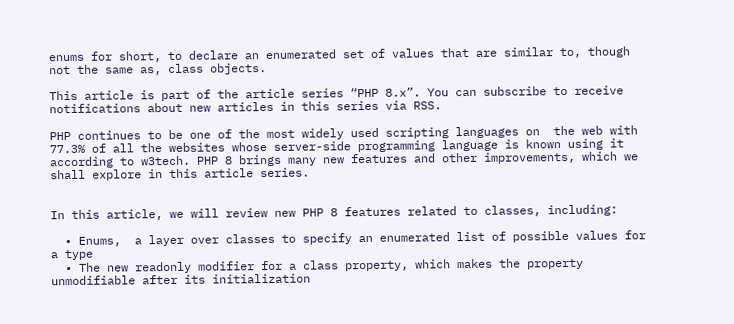enums for short, to declare an enumerated set of values that are similar to, though not the same as, class objects.

This article is part of the article series “PHP 8.x”. You can subscribe to receive notifications about new articles in this series via RSS.

PHP continues to be one of the most widely used scripting languages on  the web with 77.3% of all the websites whose server-side programming language is known using it according to w3tech. PHP 8 brings many new features and other improvements, which we shall explore in this article series.


In this article, we will review new PHP 8 features related to classes, including:

  • Enums,  a layer over classes to specify an enumerated list of possible values for a type
  • The new readonly modifier for a class property, which makes the property unmodifiable after its initialization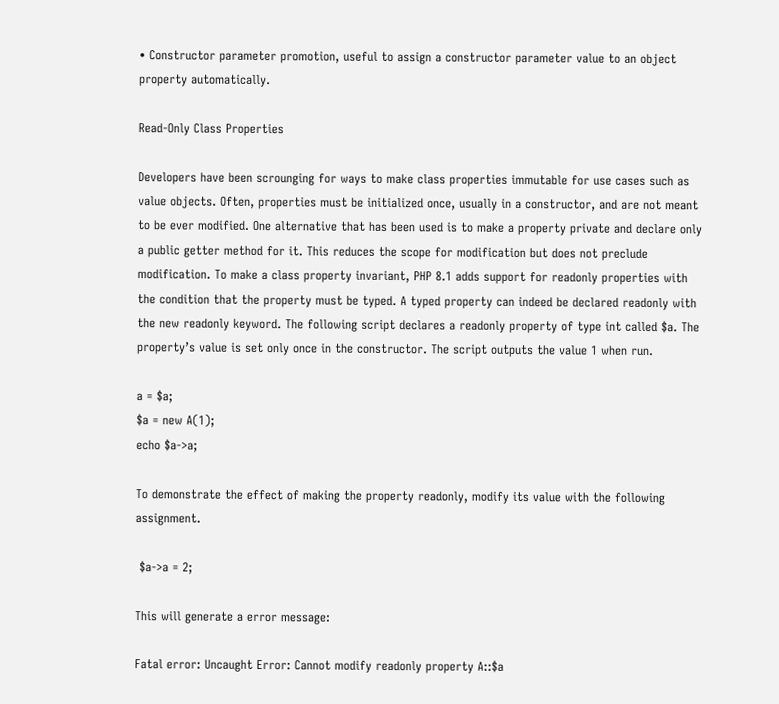• Constructor parameter promotion, useful to assign a constructor parameter value to an object property automatically.

Read-Only Class Properties

Developers have been scrounging for ways to make class properties immutable for use cases such as value objects. Often, properties must be initialized once, usually in a constructor, and are not meant to be ever modified. One alternative that has been used is to make a property private and declare only a public getter method for it. This reduces the scope for modification but does not preclude modification. To make a class property invariant, PHP 8.1 adds support for readonly properties with the condition that the property must be typed. A typed property can indeed be declared readonly with the new readonly keyword. The following script declares a readonly property of type int called $a. The property’s value is set only once in the constructor. The script outputs the value 1 when run.

a = $a;
$a = new A(1);
echo $a->a;

To demonstrate the effect of making the property readonly, modify its value with the following assignment.

 $a->a = 2;

This will generate a error message:

Fatal error: Uncaught Error: Cannot modify readonly property A::$a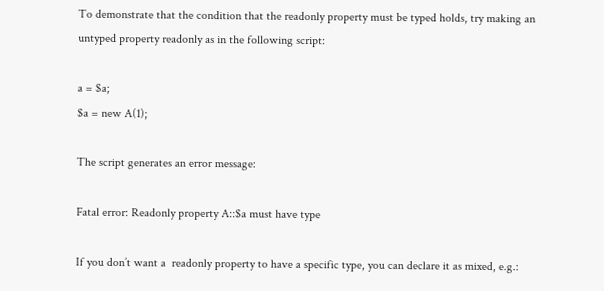To demonstrate that the condition that the readonly property must be typed holds, try making an untyped property readonly as in the following script:

a = $a;
$a = new A(1);

The script generates an error message:

Fatal error: Readonly property A::$a must have type

If you don’t want a  readonly property to have a specific type, you can declare it as mixed, e.g.: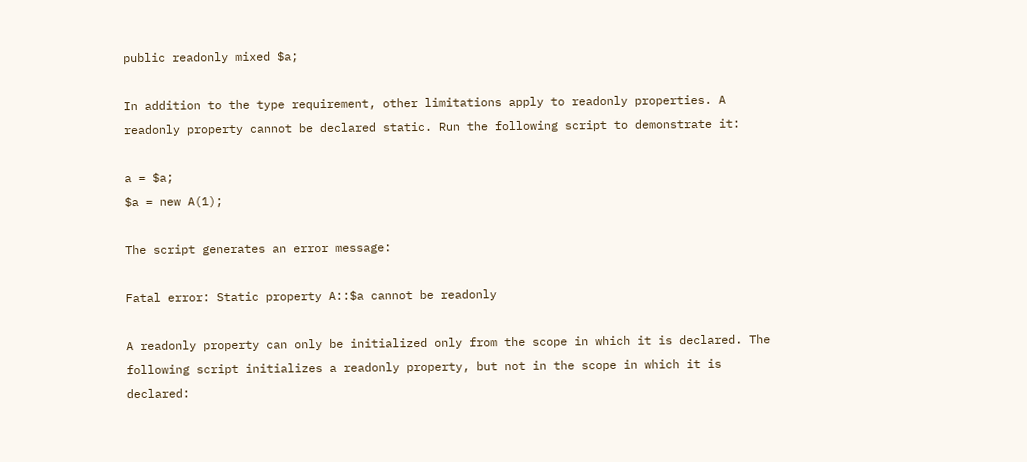public readonly mixed $a;

In addition to the type requirement, other limitations apply to readonly properties. A readonly property cannot be declared static. Run the following script to demonstrate it:

a = $a;
$a = new A(1);

The script generates an error message:

Fatal error: Static property A::$a cannot be readonly

A readonly property can only be initialized only from the scope in which it is declared. The following script initializes a readonly property, but not in the scope in which it is declared: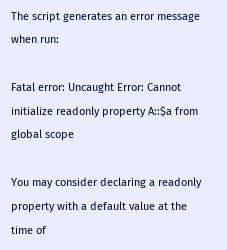The script generates an error message when run:

Fatal error: Uncaught Error: Cannot initialize readonly property A::$a from global scope

You may consider declaring a readonly property with a default value at the time of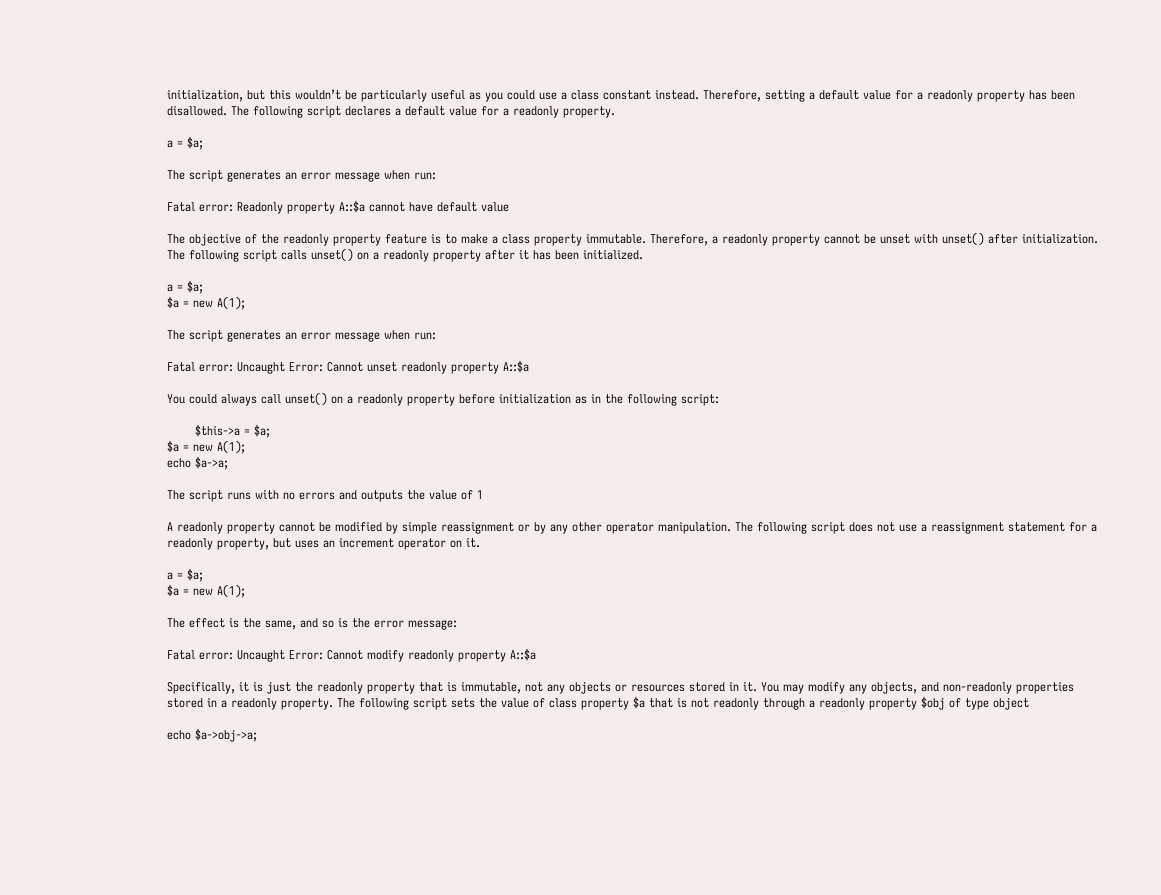initialization, but this wouldn’t be particularly useful as you could use a class constant instead. Therefore, setting a default value for a readonly property has been disallowed. The following script declares a default value for a readonly property.

a = $a;

The script generates an error message when run:

Fatal error: Readonly property A::$a cannot have default value

The objective of the readonly property feature is to make a class property immutable. Therefore, a readonly property cannot be unset with unset() after initialization. The following script calls unset() on a readonly property after it has been initialized.

a = $a;
$a = new A(1);

The script generates an error message when run:

Fatal error: Uncaught Error: Cannot unset readonly property A::$a

You could always call unset() on a readonly property before initialization as in the following script:

       $this->a = $a;
$a = new A(1);
echo $a->a;

The script runs with no errors and outputs the value of 1

A readonly property cannot be modified by simple reassignment or by any other operator manipulation. The following script does not use a reassignment statement for a readonly property, but uses an increment operator on it.

a = $a;
$a = new A(1);

The effect is the same, and so is the error message:

Fatal error: Uncaught Error: Cannot modify readonly property A::$a

Specifically, it is just the readonly property that is immutable, not any objects or resources stored in it. You may modify any objects, and non-readonly properties stored in a readonly property. The following script sets the value of class property $a that is not readonly through a readonly property $obj of type object

echo $a->obj->a;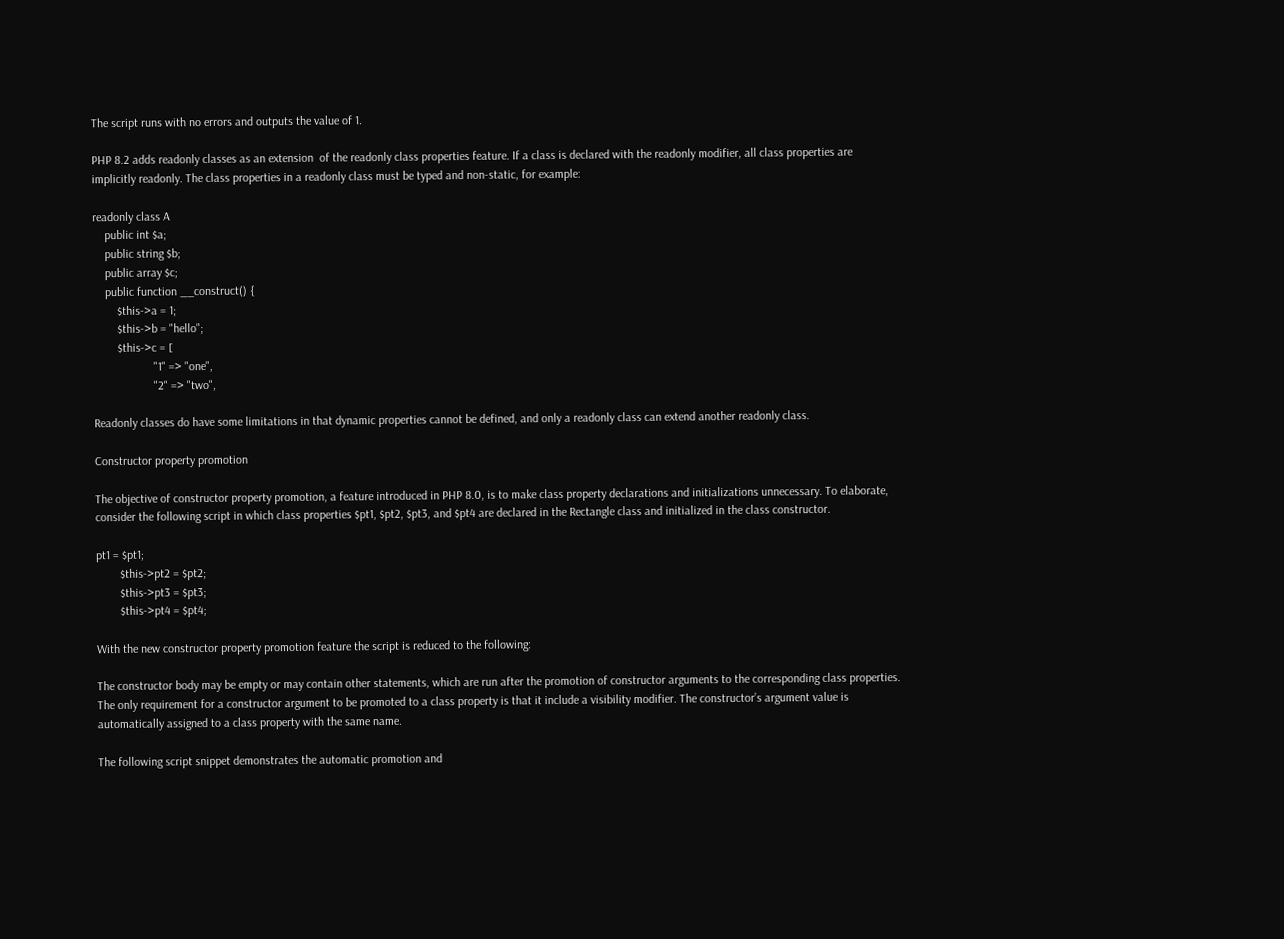The script runs with no errors and outputs the value of 1.

PHP 8.2 adds readonly classes as an extension  of the readonly class properties feature. If a class is declared with the readonly modifier, all class properties are implicitly readonly. The class properties in a readonly class must be typed and non-static, for example:

readonly class A
    public int $a;
    public string $b;
    public array $c;
    public function __construct() {
        $this->a = 1;
        $this->b = "hello";
        $this->c = [
                    "1" => "one",
                    "2" => "two",

Readonly classes do have some limitations in that dynamic properties cannot be defined, and only a readonly class can extend another readonly class.

Constructor property promotion

The objective of constructor property promotion, a feature introduced in PHP 8.0, is to make class property declarations and initializations unnecessary. To elaborate, consider the following script in which class properties $pt1, $pt2, $pt3, and $pt4 are declared in the Rectangle class and initialized in the class constructor.

pt1 = $pt1;
        $this->pt2 = $pt2;
        $this->pt3 = $pt3;
        $this->pt4 = $pt4;

With the new constructor property promotion feature the script is reduced to the following:

The constructor body may be empty or may contain other statements, which are run after the promotion of constructor arguments to the corresponding class properties. The only requirement for a constructor argument to be promoted to a class property is that it include a visibility modifier. The constructor’s argument value is automatically assigned to a class property with the same name.

The following script snippet demonstrates the automatic promotion and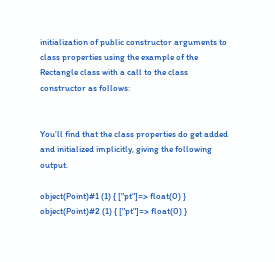initialization of public constructor arguments to class properties using the example of the Rectangle class with a call to the class constructor as follows:


You’ll find that the class properties do get added and initialized implicitly, giving the following output.

object(Point)#1 (1) { ["pt"]=> float(0) }
object(Point)#2 (1) { ["pt"]=> float(0) }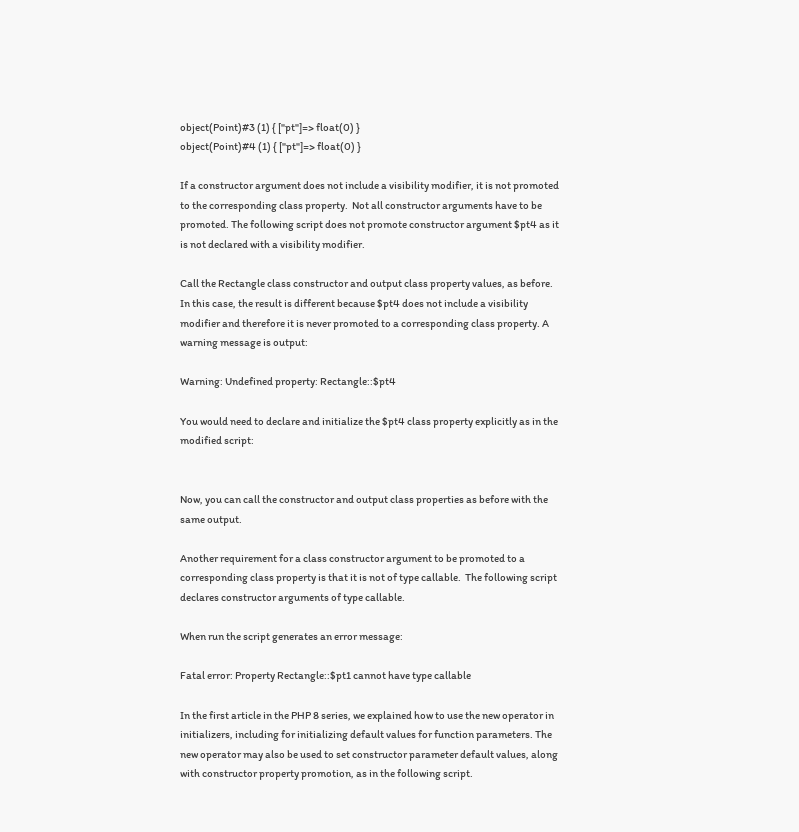object(Point)#3 (1) { ["pt"]=> float(0) }
object(Point)#4 (1) { ["pt"]=> float(0) }

If a constructor argument does not include a visibility modifier, it is not promoted to the corresponding class property.  Not all constructor arguments have to be promoted. The following script does not promote constructor argument $pt4 as it is not declared with a visibility modifier.

Call the Rectangle class constructor and output class property values, as before. In this case, the result is different because $pt4 does not include a visibility modifier and therefore it is never promoted to a corresponding class property. A warning message is output:

Warning: Undefined property: Rectangle::$pt4

You would need to declare and initialize the $pt4 class property explicitly as in the modified script:


Now, you can call the constructor and output class properties as before with the same output.

Another requirement for a class constructor argument to be promoted to a corresponding class property is that it is not of type callable.  The following script declares constructor arguments of type callable.

When run the script generates an error message:

Fatal error: Property Rectangle::$pt1 cannot have type callable

In the first article in the PHP 8 series, we explained how to use the new operator in initializers, including for initializing default values for function parameters. The new operator may also be used to set constructor parameter default values, along with constructor property promotion, as in the following script.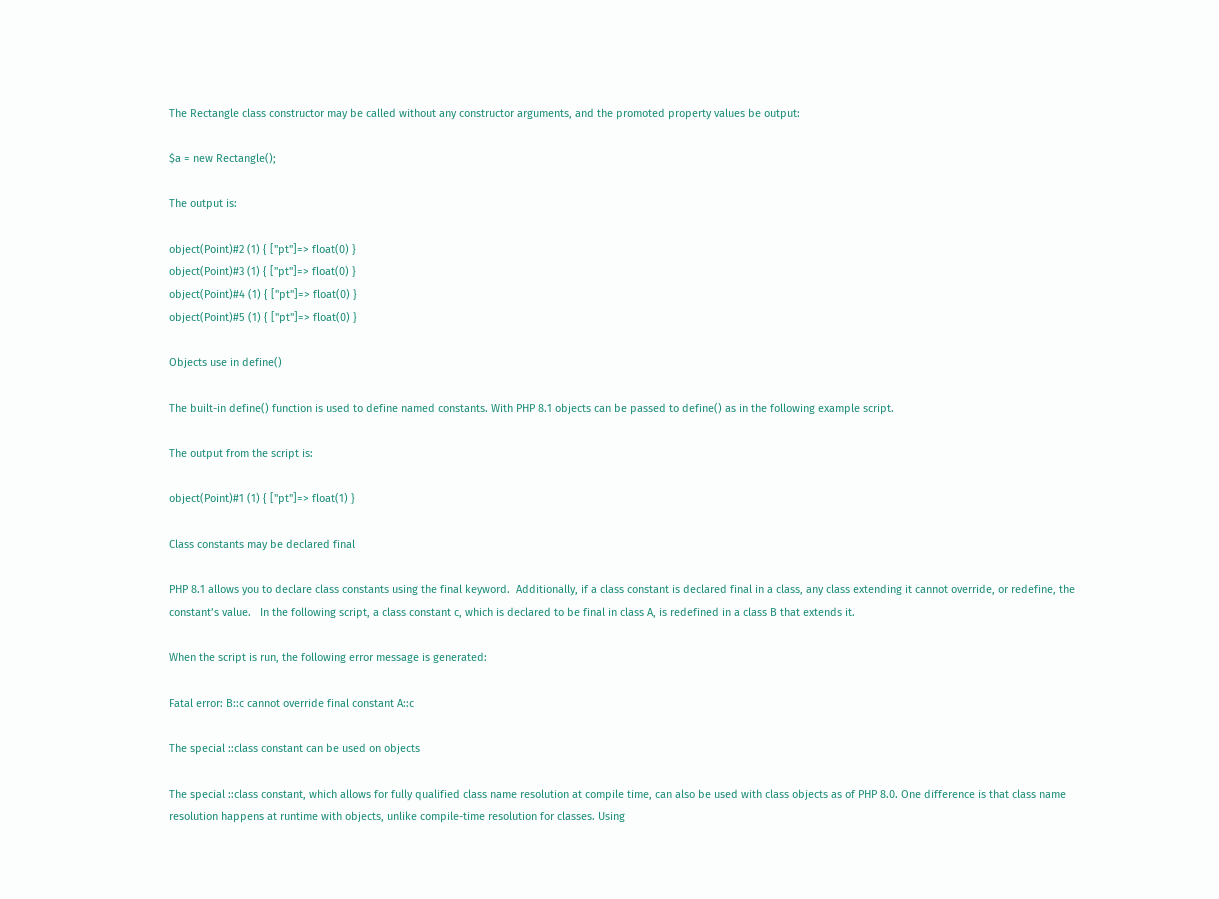The Rectangle class constructor may be called without any constructor arguments, and the promoted property values be output:

$a = new Rectangle();

The output is:

object(Point)#2 (1) { ["pt"]=> float(0) }
object(Point)#3 (1) { ["pt"]=> float(0) }
object(Point)#4 (1) { ["pt"]=> float(0) }
object(Point)#5 (1) { ["pt"]=> float(0) }

Objects use in define()

The built-in define() function is used to define named constants. With PHP 8.1 objects can be passed to define() as in the following example script.

The output from the script is:

object(Point)#1 (1) { ["pt"]=> float(1) }

Class constants may be declared final

PHP 8.1 allows you to declare class constants using the final keyword.  Additionally, if a class constant is declared final in a class, any class extending it cannot override, or redefine, the constant’s value.   In the following script, a class constant c, which is declared to be final in class A, is redefined in a class B that extends it.

When the script is run, the following error message is generated:

Fatal error: B::c cannot override final constant A::c

The special ::class constant can be used on objects

The special ::class constant, which allows for fully qualified class name resolution at compile time, can also be used with class objects as of PHP 8.0. One difference is that class name resolution happens at runtime with objects, unlike compile-time resolution for classes. Using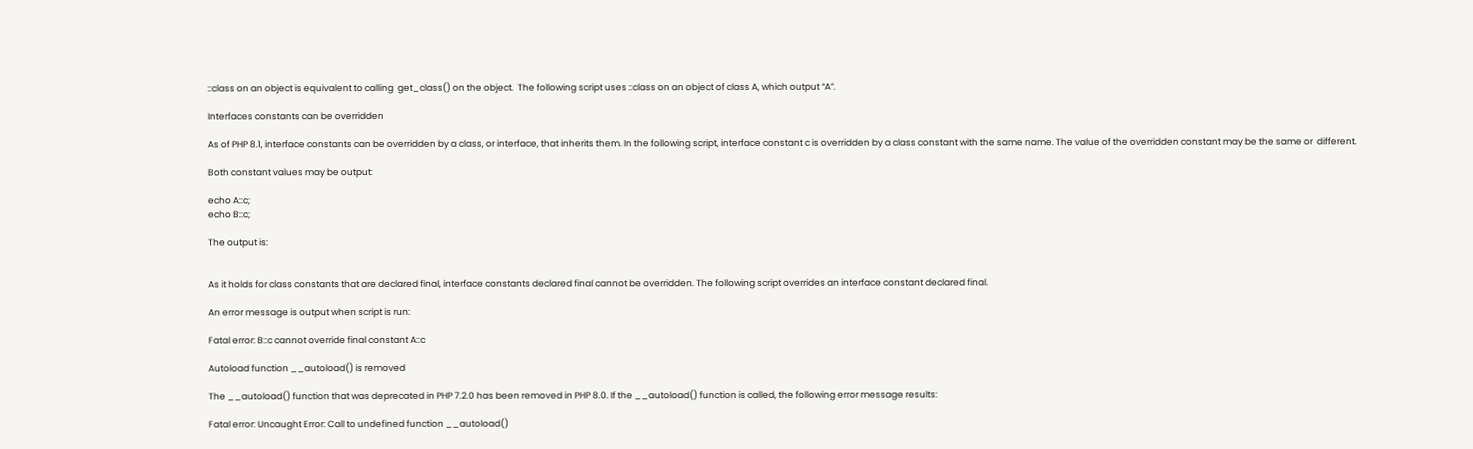::class on an object is equivalent to calling  get_class() on the object.  The following script uses ::class on an object of class A, which output “A”.

Interfaces constants can be overridden

As of PHP 8.1, interface constants can be overridden by a class, or interface, that inherits them. In the following script, interface constant c is overridden by a class constant with the same name. The value of the overridden constant may be the same or  different.

Both constant values may be output:

echo A::c;
echo B::c;

The output is:


As it holds for class constants that are declared final, interface constants declared final cannot be overridden. The following script overrides an interface constant declared final.

An error message is output when script is run:

Fatal error: B::c cannot override final constant A::c

Autoload function __autoload() is removed

The __autoload() function that was deprecated in PHP 7.2.0 has been removed in PHP 8.0. If the __autoload() function is called, the following error message results:

Fatal error: Uncaught Error: Call to undefined function __autoload()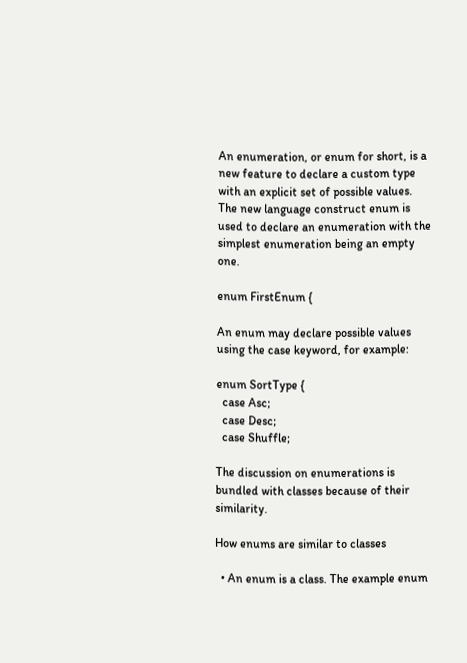An enumeration, or enum for short, is a new feature to declare a custom type with an explicit set of possible values. The new language construct enum is used to declare an enumeration with the simplest enumeration being an empty one.

enum FirstEnum {

An enum may declare possible values using the case keyword, for example:

enum SortType {
  case Asc;
  case Desc;
  case Shuffle;

The discussion on enumerations is bundled with classes because of their similarity.

How enums are similar to classes

  • An enum is a class. The example enum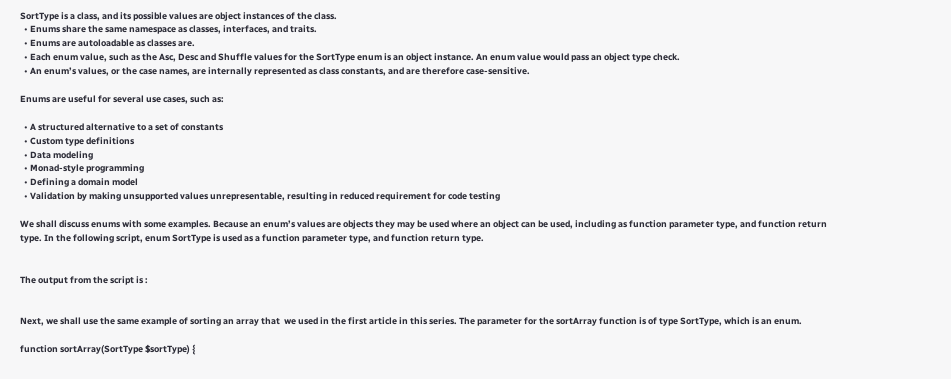SortType is a class, and its possible values are object instances of the class.
  • Enums share the same namespace as classes, interfaces, and traits.
  • Enums are autoloadable as classes are.
  • Each enum value, such as the Asc, Desc and Shuffle values for the SortType enum is an object instance. An enum value would pass an object type check.
  • An enum’s values, or the case names, are internally represented as class constants, and are therefore case-sensitive.

Enums are useful for several use cases, such as:

  • A structured alternative to a set of constants
  • Custom type definitions
  • Data modeling
  • Monad-style programming
  • Defining a domain model
  • Validation by making unsupported values unrepresentable, resulting in reduced requirement for code testing

We shall discuss enums with some examples. Because an enum’s values are objects they may be used where an object can be used, including as function parameter type, and function return type. In the following script, enum SortType is used as a function parameter type, and function return type.


The output from the script is :


Next, we shall use the same example of sorting an array that  we used in the first article in this series. The parameter for the sortArray function is of type SortType, which is an enum.

function sortArray(SortType $sortType) {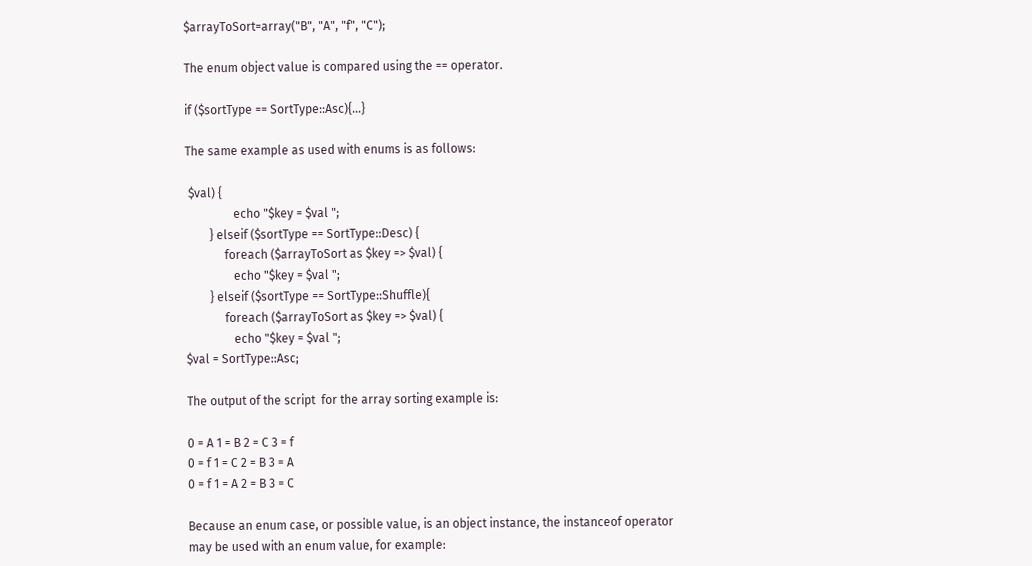$arrayToSort=array("B", "A", "f", "C");

The enum object value is compared using the == operator.

if ($sortType == SortType::Asc){...}

The same example as used with enums is as follows:

 $val) {
                echo "$key = $val ";
        } elseif ($sortType == SortType::Desc) {
             foreach ($arrayToSort as $key => $val) {
                echo "$key = $val ";
        } elseif ($sortType == SortType::Shuffle){
             foreach ($arrayToSort as $key => $val) {
                echo "$key = $val ";
$val = SortType::Asc;

The output of the script  for the array sorting example is:

0 = A 1 = B 2 = C 3 = f
0 = f 1 = C 2 = B 3 = A
0 = f 1 = A 2 = B 3 = C

Because an enum case, or possible value, is an object instance, the instanceof operator may be used with an enum value, for example: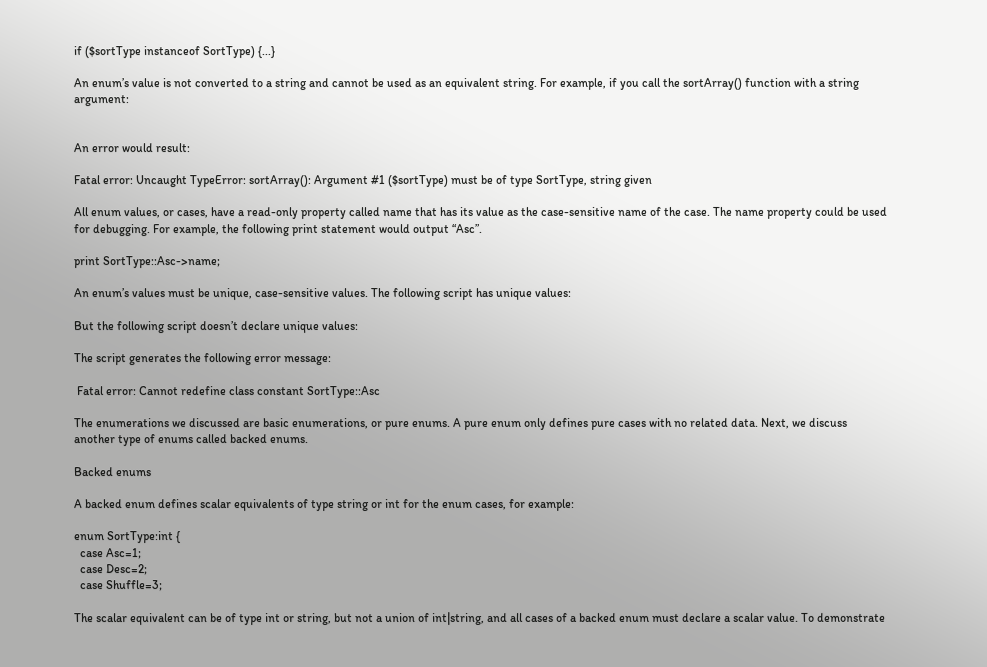if ($sortType instanceof SortType) {...}

An enum’s value is not converted to a string and cannot be used as an equivalent string. For example, if you call the sortArray() function with a string argument:


An error would result:

Fatal error: Uncaught TypeError: sortArray(): Argument #1 ($sortType) must be of type SortType, string given

All enum values, or cases, have a read-only property called name that has its value as the case-sensitive name of the case. The name property could be used for debugging. For example, the following print statement would output “Asc”.

print SortType::Asc->name;

An enum’s values must be unique, case-sensitive values. The following script has unique values:

But the following script doesn’t declare unique values:

The script generates the following error message:

 Fatal error: Cannot redefine class constant SortType::Asc

The enumerations we discussed are basic enumerations, or pure enums. A pure enum only defines pure cases with no related data. Next, we discuss another type of enums called backed enums.

Backed enums

A backed enum defines scalar equivalents of type string or int for the enum cases, for example:

enum SortType:int {
  case Asc=1;
  case Desc=2;
  case Shuffle=3;

The scalar equivalent can be of type int or string, but not a union of int|string, and all cases of a backed enum must declare a scalar value. To demonstrate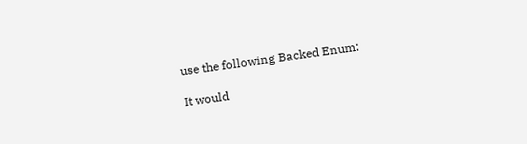use the following Backed Enum:

It would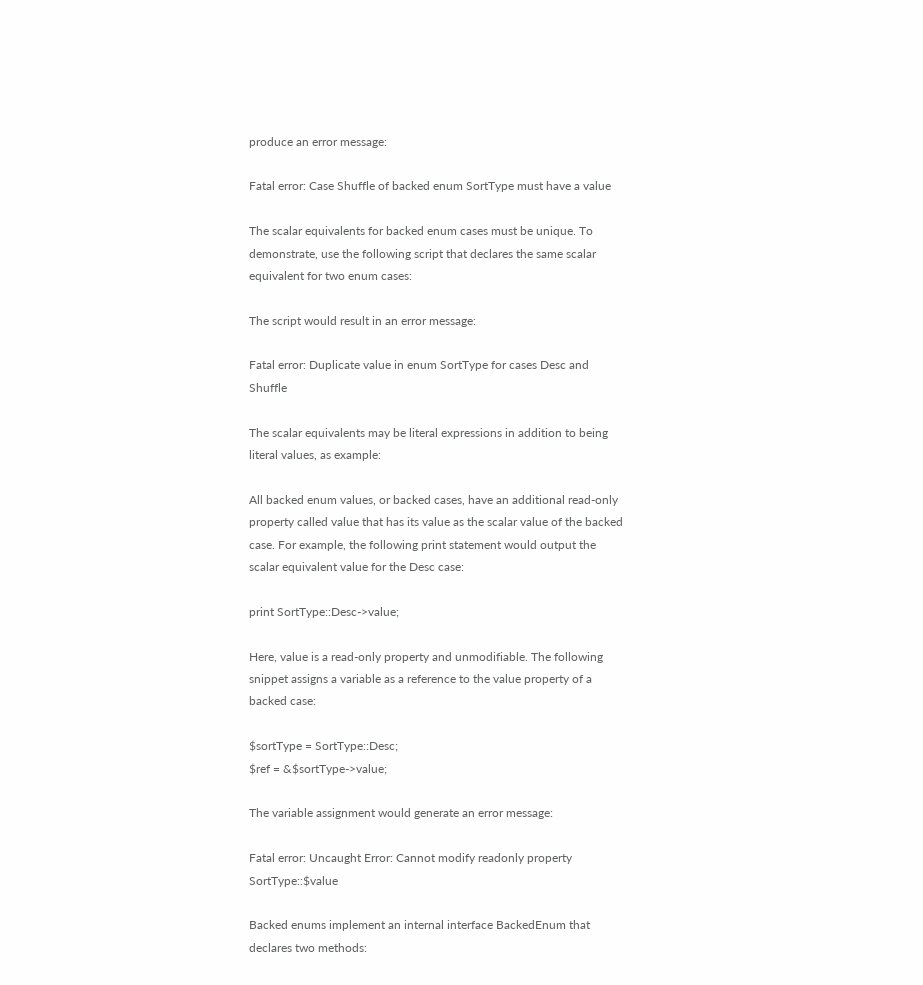produce an error message:

Fatal error: Case Shuffle of backed enum SortType must have a value

The scalar equivalents for backed enum cases must be unique. To demonstrate, use the following script that declares the same scalar equivalent for two enum cases:

The script would result in an error message:

Fatal error: Duplicate value in enum SortType for cases Desc and Shuffle

The scalar equivalents may be literal expressions in addition to being literal values, as example:

All backed enum values, or backed cases, have an additional read-only property called value that has its value as the scalar value of the backed case. For example, the following print statement would output the scalar equivalent value for the Desc case:

print SortType::Desc->value;

Here, value is a read-only property and unmodifiable. The following snippet assigns a variable as a reference to the value property of a backed case:

$sortType = SortType::Desc;
$ref = &$sortType->value;

The variable assignment would generate an error message:

Fatal error: Uncaught Error: Cannot modify readonly property SortType::$value

Backed enums implement an internal interface BackedEnum that declares two methods: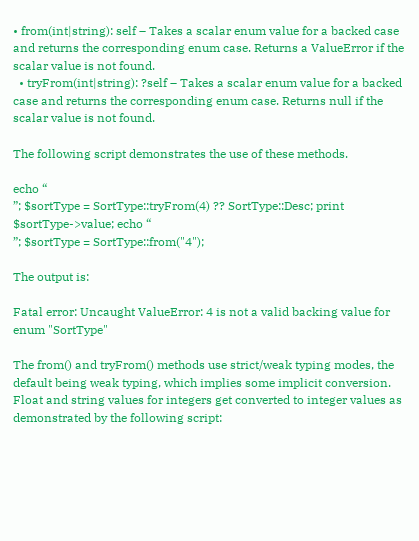• from(int|string): self – Takes a scalar enum value for a backed case and returns the corresponding enum case. Returns a ValueError if the scalar value is not found.
  • tryFrom(int|string): ?self – Takes a scalar enum value for a backed case and returns the corresponding enum case. Returns null if the scalar value is not found.

The following script demonstrates the use of these methods.

echo “
”; $sortType = SortType::tryFrom(4) ?? SortType::Desc; print $sortType->value; echo “
”; $sortType = SortType::from("4");

The output is:

Fatal error: Uncaught ValueError: 4 is not a valid backing value for enum "SortType"

The from() and tryFrom() methods use strict/weak typing modes, the default being weak typing, which implies some implicit conversion. Float and string values for integers get converted to integer values as demonstrated by the following script: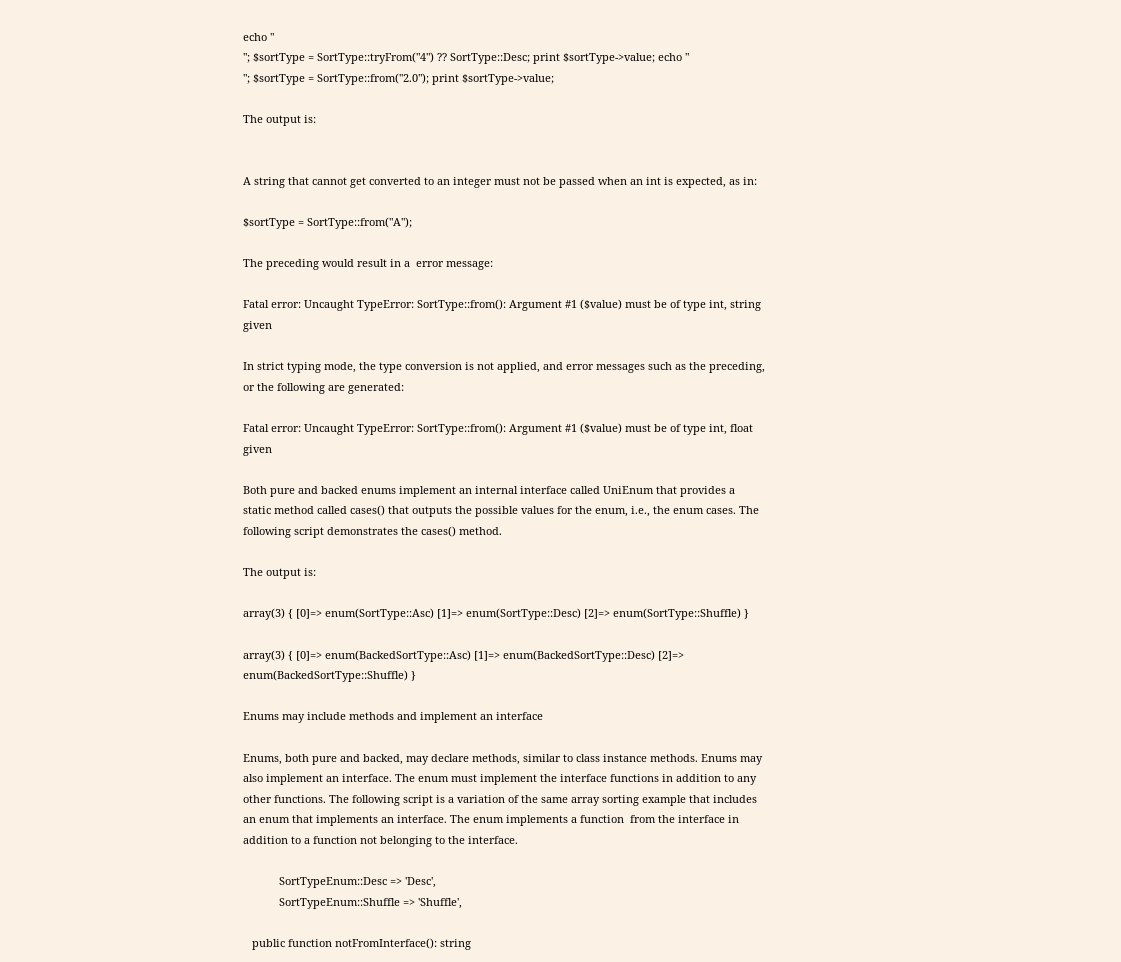echo "
"; $sortType = SortType::tryFrom("4") ?? SortType::Desc; print $sortType->value; echo "
"; $sortType = SortType::from("2.0"); print $sortType->value;

The output is:


A string that cannot get converted to an integer must not be passed when an int is expected, as in:

$sortType = SortType::from("A");

The preceding would result in a  error message:

Fatal error: Uncaught TypeError: SortType::from(): Argument #1 ($value) must be of type int, string given

In strict typing mode, the type conversion is not applied, and error messages such as the preceding, or the following are generated:

Fatal error: Uncaught TypeError: SortType::from(): Argument #1 ($value) must be of type int, float given

Both pure and backed enums implement an internal interface called UniEnum that provides a static method called cases() that outputs the possible values for the enum, i.e., the enum cases. The following script demonstrates the cases() method.

The output is:

array(3) { [0]=> enum(SortType::Asc) [1]=> enum(SortType::Desc) [2]=> enum(SortType::Shuffle) }

array(3) { [0]=> enum(BackedSortType::Asc) [1]=> enum(BackedSortType::Desc) [2]=> enum(BackedSortType::Shuffle) }

Enums may include methods and implement an interface

Enums, both pure and backed, may declare methods, similar to class instance methods. Enums may also implement an interface. The enum must implement the interface functions in addition to any other functions. The following script is a variation of the same array sorting example that includes an enum that implements an interface. The enum implements a function  from the interface in addition to a function not belonging to the interface.

            SortTypeEnum::Desc => 'Desc',
            SortTypeEnum::Shuffle => 'Shuffle',

   public function notFromInterface(): string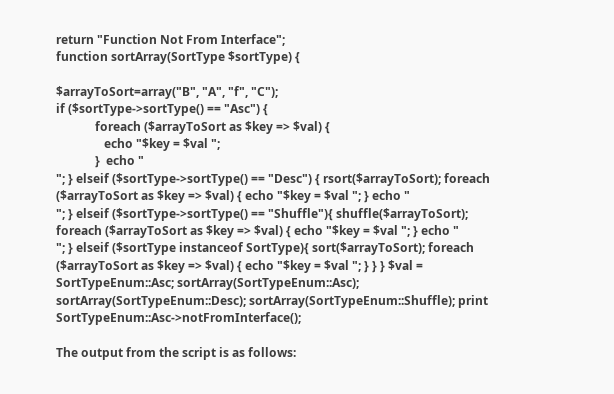return "Function Not From Interface";
function sortArray(SortType $sortType) {

$arrayToSort=array("B", "A", "f", "C");
if ($sortType->sortType() == "Asc") {
             foreach ($arrayToSort as $key => $val) {
                echo "$key = $val ";
             }  echo "
"; } elseif ($sortType->sortType() == "Desc") { rsort($arrayToSort); foreach ($arrayToSort as $key => $val) { echo "$key = $val "; } echo "
"; } elseif ($sortType->sortType() == "Shuffle"){ shuffle($arrayToSort); foreach ($arrayToSort as $key => $val) { echo "$key = $val "; } echo "
"; } elseif ($sortType instanceof SortType){ sort($arrayToSort); foreach ($arrayToSort as $key => $val) { echo "$key = $val "; } } } $val = SortTypeEnum::Asc; sortArray(SortTypeEnum::Asc); sortArray(SortTypeEnum::Desc); sortArray(SortTypeEnum::Shuffle); print SortTypeEnum::Asc->notFromInterface();

The output from the script is as follows: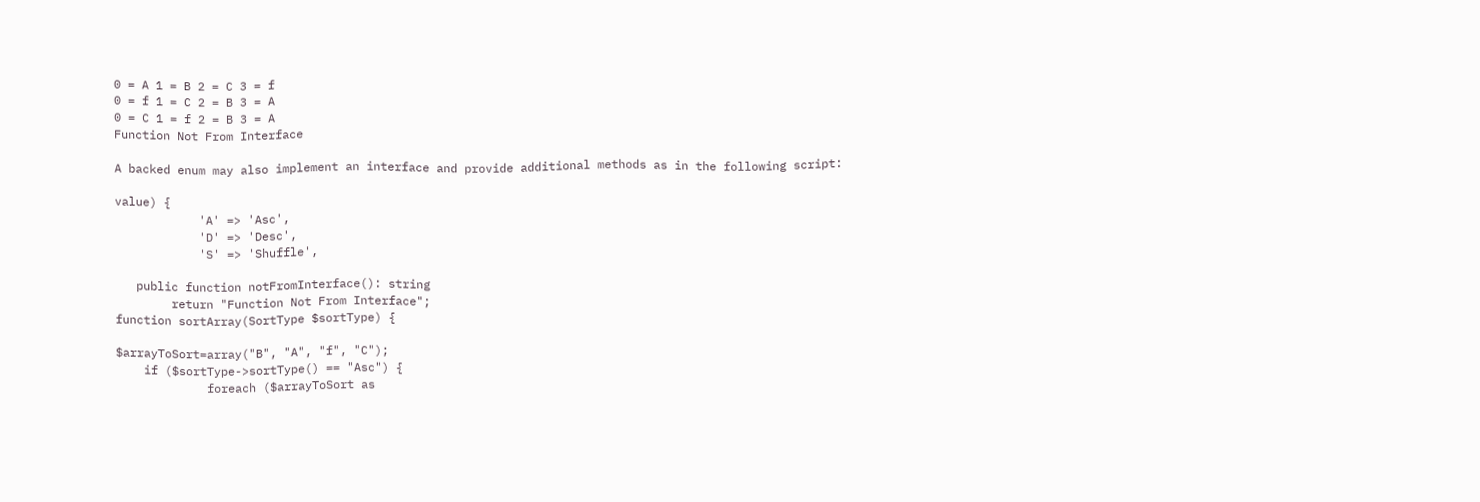0 = A 1 = B 2 = C 3 = f
0 = f 1 = C 2 = B 3 = A
0 = C 1 = f 2 = B 3 = A
Function Not From Interface

A backed enum may also implement an interface and provide additional methods as in the following script:

value) {
            'A' => 'Asc',
            'D' => 'Desc',
            'S' => 'Shuffle',

   public function notFromInterface(): string
        return "Function Not From Interface";
function sortArray(SortType $sortType) {

$arrayToSort=array("B", "A", "f", "C");
    if ($sortType->sortType() == "Asc") {
             foreach ($arrayToSort as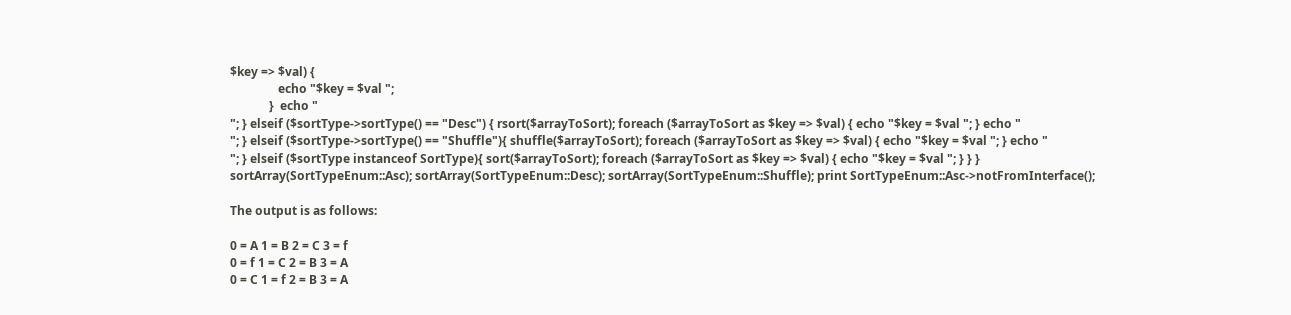$key => $val) {
                echo "$key = $val ";
             }  echo "
"; } elseif ($sortType->sortType() == "Desc") { rsort($arrayToSort); foreach ($arrayToSort as $key => $val) { echo "$key = $val "; } echo "
"; } elseif ($sortType->sortType() == "Shuffle"){ shuffle($arrayToSort); foreach ($arrayToSort as $key => $val) { echo "$key = $val "; } echo "
"; } elseif ($sortType instanceof SortType){ sort($arrayToSort); foreach ($arrayToSort as $key => $val) { echo "$key = $val "; } } } sortArray(SortTypeEnum::Asc); sortArray(SortTypeEnum::Desc); sortArray(SortTypeEnum::Shuffle); print SortTypeEnum::Asc->notFromInterface();

The output is as follows:

0 = A 1 = B 2 = C 3 = f
0 = f 1 = C 2 = B 3 = A
0 = C 1 = f 2 = B 3 = A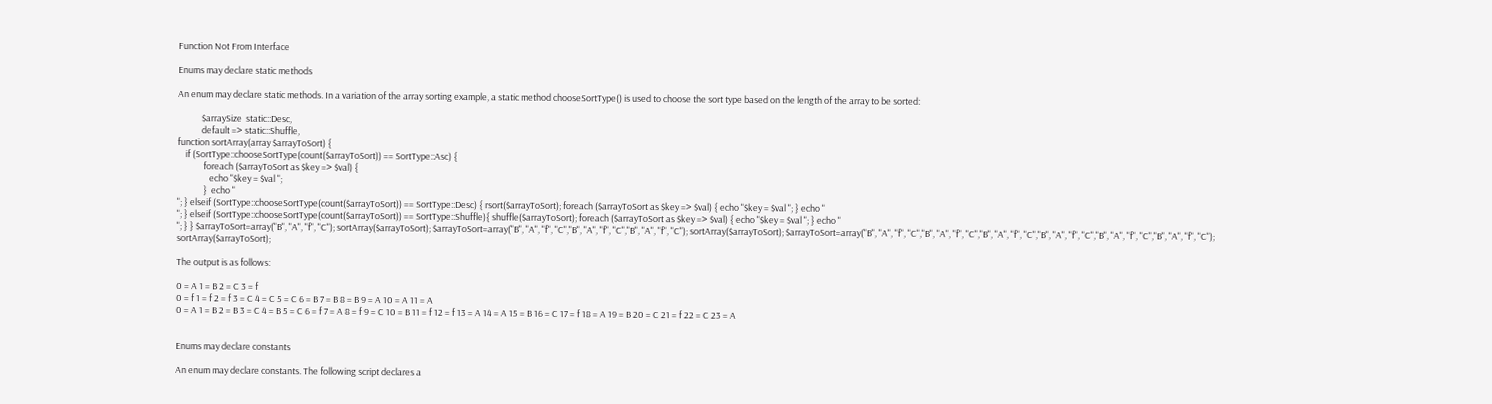Function Not From Interface

Enums may declare static methods

An enum may declare static methods. In a variation of the array sorting example, a static method chooseSortType() is used to choose the sort type based on the length of the array to be sorted:

            $arraySize  static::Desc,
            default => static::Shuffle,
function sortArray(array $arrayToSort) {
    if (SortType::chooseSortType(count($arrayToSort)) == SortType::Asc) {
             foreach ($arrayToSort as $key => $val) {
                echo "$key = $val ";
             }  echo "
"; } elseif (SortType::chooseSortType(count($arrayToSort)) == SortType::Desc) { rsort($arrayToSort); foreach ($arrayToSort as $key => $val) { echo "$key = $val "; } echo "
"; } elseif (SortType::chooseSortType(count($arrayToSort)) == SortType::Shuffle){ shuffle($arrayToSort); foreach ($arrayToSort as $key => $val) { echo "$key = $val "; } echo "
"; } } $arrayToSort=array("B", "A", "f", "C"); sortArray($arrayToSort); $arrayToSort=array("B", "A", "f", "C","B", "A", "f", "C","B", "A", "f", "C"); sortArray($arrayToSort); $arrayToSort=array("B", "A", "f", "C","B", "A", "f", "C","B", "A", "f", "C","B", "A", "f", "C","B", "A", "f", "C","B", "A", "f", "C"); sortArray($arrayToSort);

The output is as follows:

0 = A 1 = B 2 = C 3 = f
0 = f 1 = f 2 = f 3 = C 4 = C 5 = C 6 = B 7 = B 8 = B 9 = A 10 = A 11 = A
0 = A 1 = B 2 = B 3 = C 4 = B 5 = C 6 = f 7 = A 8 = f 9 = C 10 = B 11 = f 12 = f 13 = A 14 = A 15 = B 16 = C 17 = f 18 = A 19 = B 20 = C 21 = f 22 = C 23 = A


Enums may declare constants

An enum may declare constants. The following script declares a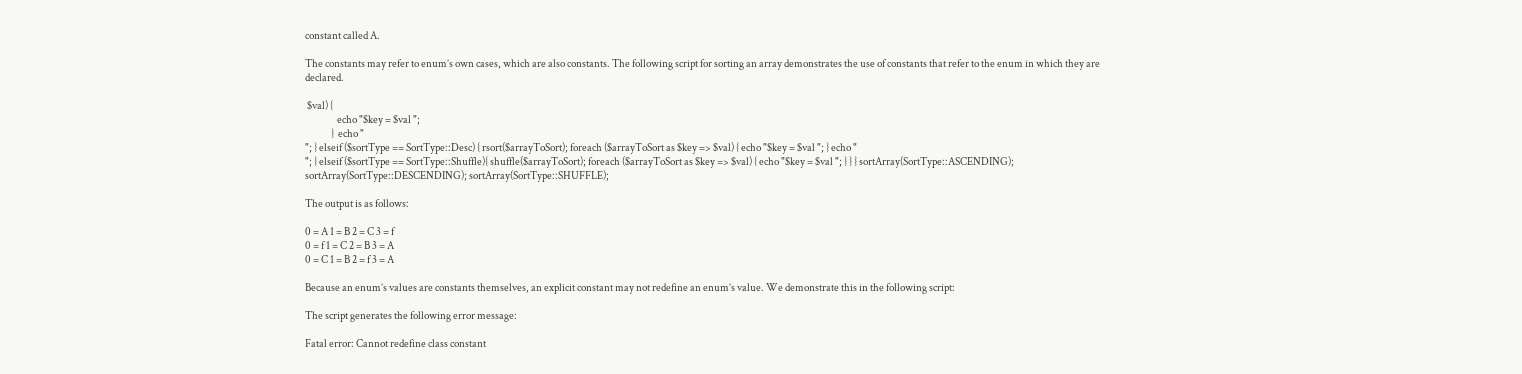constant called A.

The constants may refer to enum’s own cases, which are also constants. The following script for sorting an array demonstrates the use of constants that refer to the enum in which they are declared.

 $val) {
                echo "$key = $val ";
             }  echo "
"; } elseif ($sortType == SortType::Desc) { rsort($arrayToSort); foreach ($arrayToSort as $key => $val) { echo "$key = $val "; } echo "
"; } elseif ($sortType == SortType::Shuffle){ shuffle($arrayToSort); foreach ($arrayToSort as $key => $val) { echo "$key = $val "; } } } sortArray(SortType::ASCENDING); sortArray(SortType::DESCENDING); sortArray(SortType::SHUFFLE);

The output is as follows:

0 = A 1 = B 2 = C 3 = f
0 = f 1 = C 2 = B 3 = A
0 = C 1 = B 2 = f 3 = A

Because an enum’s values are constants themselves, an explicit constant may not redefine an enum’s value. We demonstrate this in the following script:

The script generates the following error message:

Fatal error: Cannot redefine class constant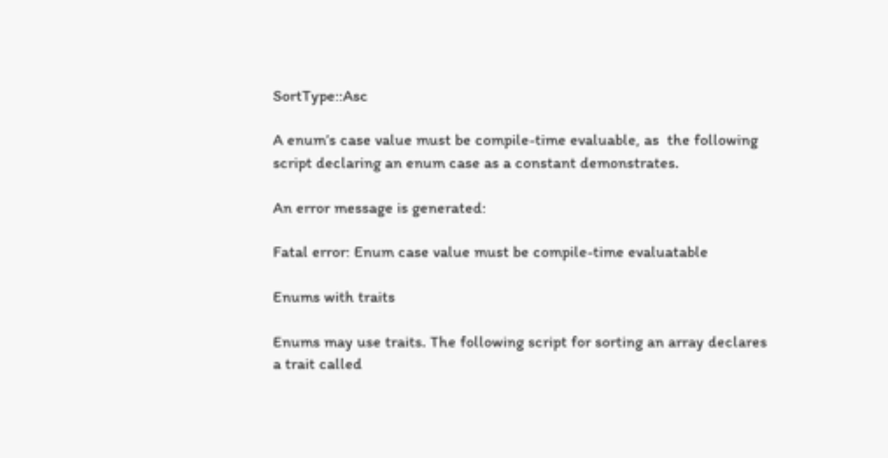SortType::Asc

A enum’s case value must be compile-time evaluable, as  the following script declaring an enum case as a constant demonstrates.

An error message is generated:

Fatal error: Enum case value must be compile-time evaluatable

Enums with traits

Enums may use traits. The following script for sorting an array declares a trait called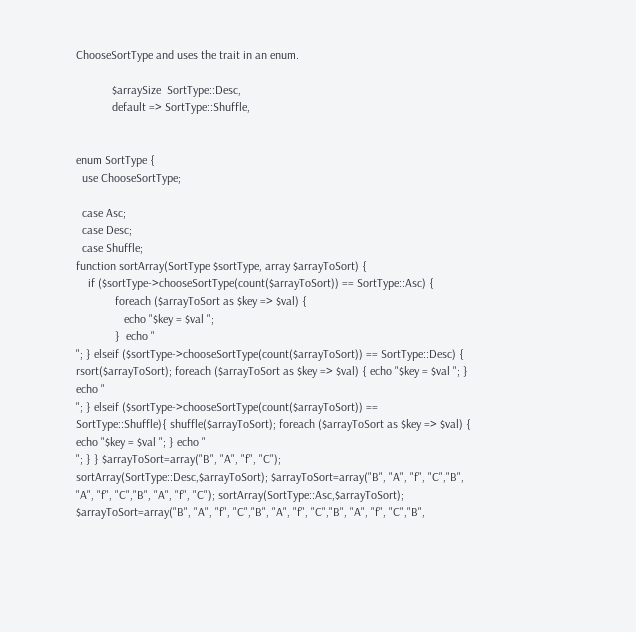ChooseSortType and uses the trait in an enum.

            $arraySize  SortType::Desc,
            default => SortType::Shuffle,


enum SortType {
  use ChooseSortType;

  case Asc;
  case Desc;
  case Shuffle;
function sortArray(SortType $sortType, array $arrayToSort) {
    if ($sortType->chooseSortType(count($arrayToSort)) == SortType::Asc) {
             foreach ($arrayToSort as $key => $val) {
                echo "$key = $val ";
             }  echo "
"; } elseif ($sortType->chooseSortType(count($arrayToSort)) == SortType::Desc) { rsort($arrayToSort); foreach ($arrayToSort as $key => $val) { echo "$key = $val "; } echo "
"; } elseif ($sortType->chooseSortType(count($arrayToSort)) == SortType::Shuffle){ shuffle($arrayToSort); foreach ($arrayToSort as $key => $val) { echo "$key = $val "; } echo "
"; } } $arrayToSort=array("B", "A", "f", "C"); sortArray(SortType::Desc,$arrayToSort); $arrayToSort=array("B", "A", "f", "C","B", "A", "f", "C","B", "A", "f", "C"); sortArray(SortType::Asc,$arrayToSort); $arrayToSort=array("B", "A", "f", "C","B", "A", "f", "C","B", "A", "f", "C","B",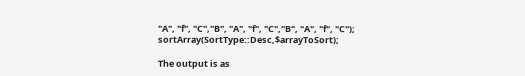"A", "f", "C","B", "A", "f", "C","B", "A", "f", "C"); sortArray(SortType::Desc,$arrayToSort);

The output is as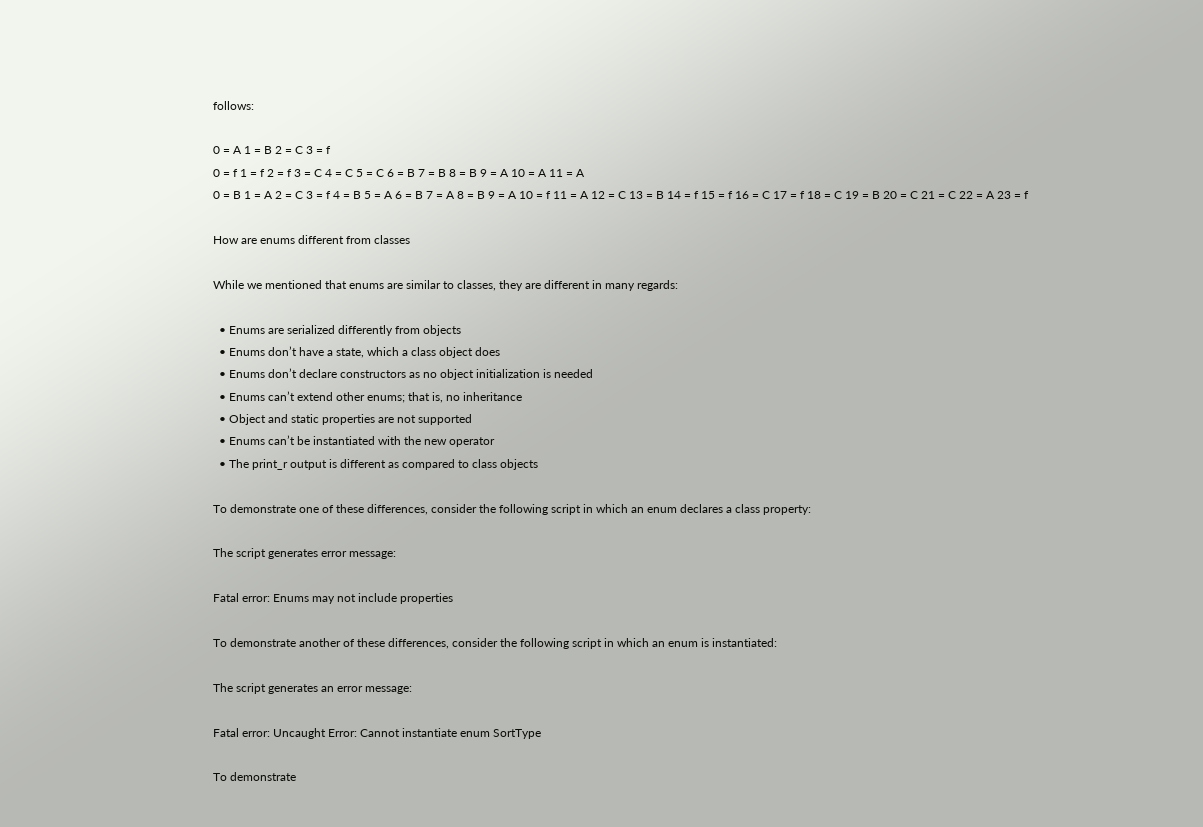follows:

0 = A 1 = B 2 = C 3 = f
0 = f 1 = f 2 = f 3 = C 4 = C 5 = C 6 = B 7 = B 8 = B 9 = A 10 = A 11 = A
0 = B 1 = A 2 = C 3 = f 4 = B 5 = A 6 = B 7 = A 8 = B 9 = A 10 = f 11 = A 12 = C 13 = B 14 = f 15 = f 16 = C 17 = f 18 = C 19 = B 20 = C 21 = C 22 = A 23 = f

How are enums different from classes

While we mentioned that enums are similar to classes, they are different in many regards:

  • Enums are serialized differently from objects
  • Enums don’t have a state, which a class object does
  • Enums don’t declare constructors as no object initialization is needed
  • Enums can’t extend other enums; that is, no inheritance
  • Object and static properties are not supported
  • Enums can’t be instantiated with the new operator
  • The print_r output is different as compared to class objects

To demonstrate one of these differences, consider the following script in which an enum declares a class property:

The script generates error message:

Fatal error: Enums may not include properties

To demonstrate another of these differences, consider the following script in which an enum is instantiated:

The script generates an error message:

Fatal error: Uncaught Error: Cannot instantiate enum SortType

To demonstrate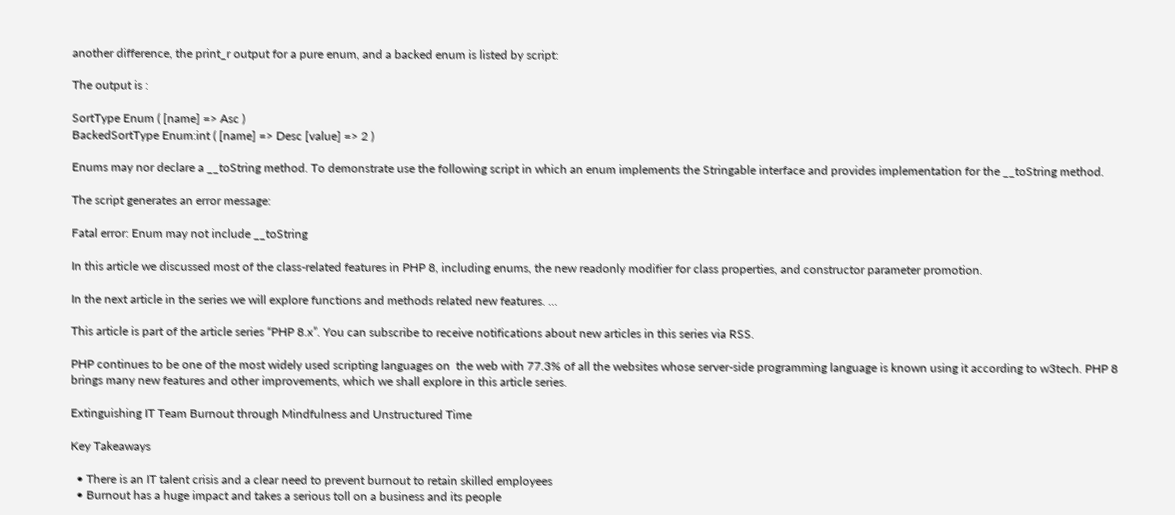another difference, the print_r output for a pure enum, and a backed enum is listed by script:

The output is :

SortType Enum ( [name] => Asc )
BackedSortType Enum:int ( [name] => Desc [value] => 2 )

Enums may nor declare a __toString method. To demonstrate use the following script in which an enum implements the Stringable interface and provides implementation for the __toString method.

The script generates an error message:

Fatal error: Enum may not include __toString

In this article we discussed most of the class-related features in PHP 8, including enums, the new readonly modifier for class properties, and constructor parameter promotion.

In the next article in the series we will explore functions and methods related new features. …

This article is part of the article series “PHP 8.x”. You can subscribe to receive notifications about new articles in this series via RSS.

PHP continues to be one of the most widely used scripting languages on  the web with 77.3% of all the websites whose server-side programming language is known using it according to w3tech. PHP 8 brings many new features and other improvements, which we shall explore in this article series.

Extinguishing IT Team Burnout through Mindfulness and Unstructured Time

Key Takeaways

  • There is an IT talent crisis and a clear need to prevent burnout to retain skilled employees
  • Burnout has a huge impact and takes a serious toll on a business and its people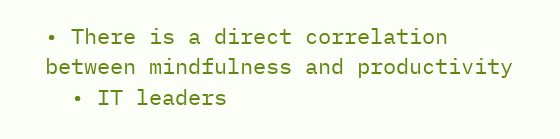• There is a direct correlation between mindfulness and productivity
  • IT leaders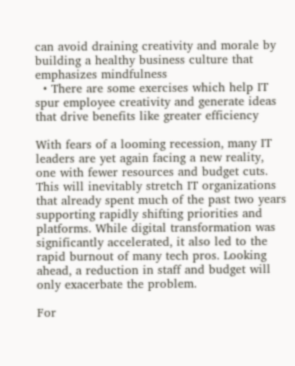can avoid draining creativity and morale by building a healthy business culture that emphasizes mindfulness
  • There are some exercises which help IT spur employee creativity and generate ideas that drive benefits like greater efficiency

With fears of a looming recession, many IT leaders are yet again facing a new reality, one with fewer resources and budget cuts. This will inevitably stretch IT organizations that already spent much of the past two years supporting rapidly shifting priorities and platforms. While digital transformation was significantly accelerated, it also led to the rapid burnout of many tech pros. Looking ahead, a reduction in staff and budget will only exacerbate the problem.

For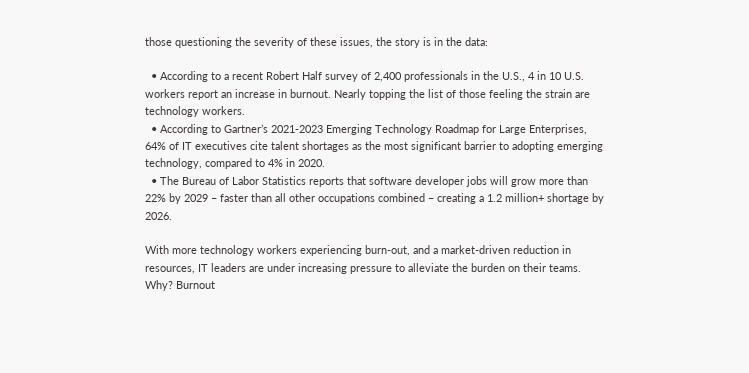those questioning the severity of these issues, the story is in the data:

  • According to a recent Robert Half survey of 2,400 professionals in the U.S., 4 in 10 U.S. workers report an increase in burnout. Nearly topping the list of those feeling the strain are technology workers.
  • According to Gartner’s 2021-2023 Emerging Technology Roadmap for Large Enterprises, 64% of IT executives cite talent shortages as the most significant barrier to adopting emerging technology, compared to 4% in 2020.
  • The Bureau of Labor Statistics reports that software developer jobs will grow more than 22% by 2029 – faster than all other occupations combined – creating a 1.2 million+ shortage by 2026.

With more technology workers experiencing burn-out, and a market-driven reduction in resources, IT leaders are under increasing pressure to alleviate the burden on their teams. Why? Burnout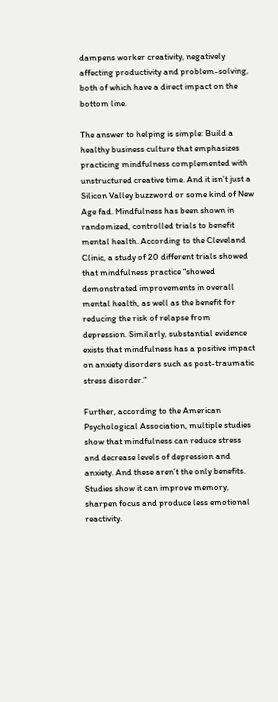dampens worker creativity, negatively affecting productivity and problem-solving, both of which have a direct impact on the bottom line.

The answer to helping is simple: Build a healthy business culture that emphasizes practicing mindfulness complemented with unstructured creative time. And it isn’t just a Silicon Valley buzzword or some kind of New Age fad. Mindfulness has been shown in randomized, controlled trials to benefit mental health. According to the Cleveland Clinic, a study of 20 different trials showed that mindfulness practice “showed demonstrated improvements in overall mental health, as well as the benefit for reducing the risk of relapse from depression. Similarly, substantial evidence exists that mindfulness has a positive impact on anxiety disorders such as post-traumatic stress disorder.”

Further, according to the American Psychological Association, multiple studies show that mindfulness can reduce stress and decrease levels of depression and anxiety. And these aren’t the only benefits. Studies show it can improve memory, sharpen focus and produce less emotional reactivity.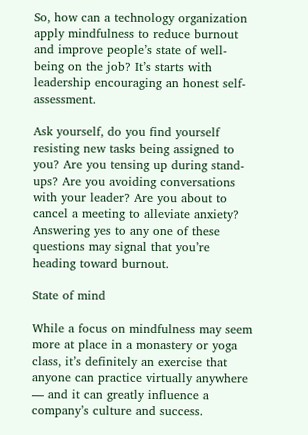So, how can a technology organization apply mindfulness to reduce burnout and improve people’s state of well-being on the job? It’s starts with leadership encouraging an honest self-assessment.

Ask yourself, do you find yourself resisting new tasks being assigned to you? Are you tensing up during stand-ups? Are you avoiding conversations with your leader? Are you about to cancel a meeting to alleviate anxiety? Answering yes to any one of these questions may signal that you’re heading toward burnout.

State of mind

While a focus on mindfulness may seem more at place in a monastery or yoga class, it’s definitely an exercise that anyone can practice virtually anywhere — and it can greatly influence a  company’s culture and success.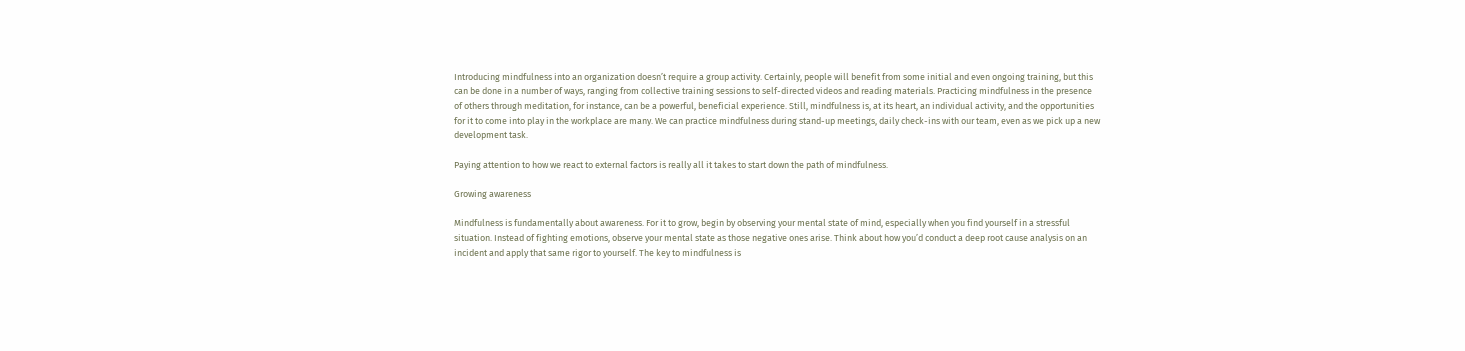Introducing mindfulness into an organization doesn’t require a group activity. Certainly, people will benefit from some initial and even ongoing training, but this can be done in a number of ways, ranging from collective training sessions to self-directed videos and reading materials. Practicing mindfulness in the presence of others through meditation, for instance, can be a powerful, beneficial experience. Still, mindfulness is, at its heart, an individual activity, and the opportunities for it to come into play in the workplace are many. We can practice mindfulness during stand-up meetings, daily check-ins with our team, even as we pick up a new development task.

Paying attention to how we react to external factors is really all it takes to start down the path of mindfulness.

Growing awareness

Mindfulness is fundamentally about awareness. For it to grow, begin by observing your mental state of mind, especially when you find yourself in a stressful situation. Instead of fighting emotions, observe your mental state as those negative ones arise. Think about how you’d conduct a deep root cause analysis on an incident and apply that same rigor to yourself. The key to mindfulness is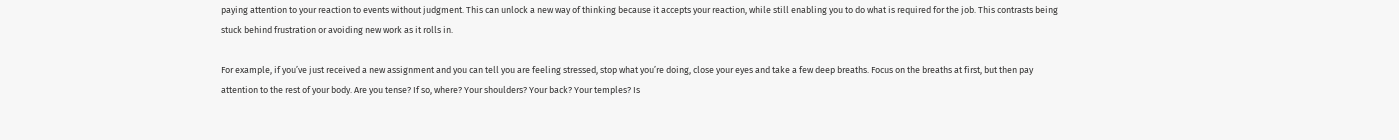paying attention to your reaction to events without judgment. This can unlock a new way of thinking because it accepts your reaction, while still enabling you to do what is required for the job. This contrasts being stuck behind frustration or avoiding new work as it rolls in.

For example, if you’ve just received a new assignment and you can tell you are feeling stressed, stop what you’re doing, close your eyes and take a few deep breaths. Focus on the breaths at first, but then pay attention to the rest of your body. Are you tense? If so, where? Your shoulders? Your back? Your temples? Is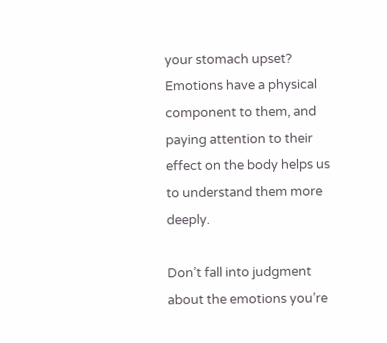your stomach upset? Emotions have a physical component to them, and paying attention to their effect on the body helps us to understand them more deeply.

Don’t fall into judgment about the emotions you’re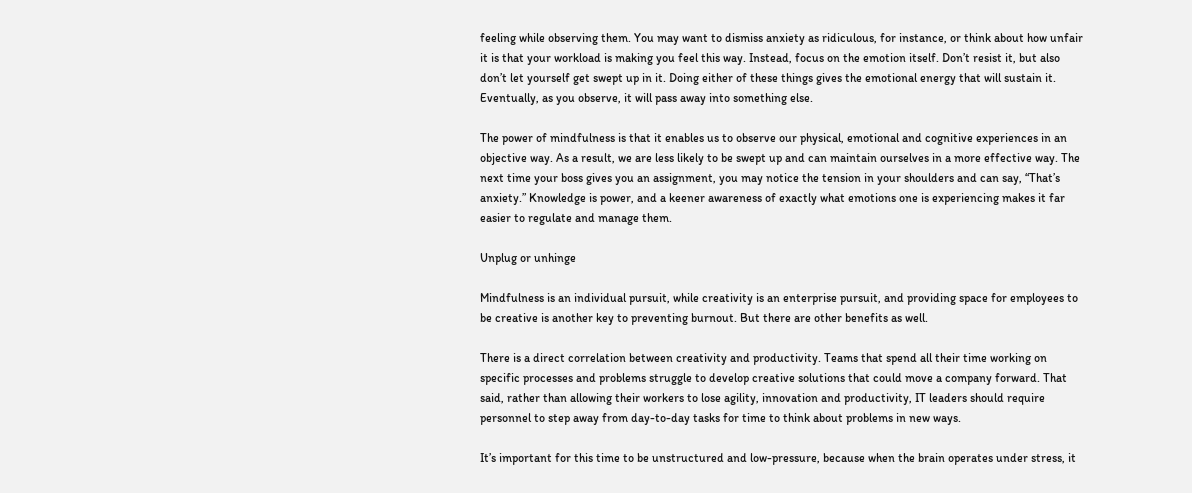feeling while observing them. You may want to dismiss anxiety as ridiculous, for instance, or think about how unfair it is that your workload is making you feel this way. Instead, focus on the emotion itself. Don’t resist it, but also don’t let yourself get swept up in it. Doing either of these things gives the emotional energy that will sustain it. Eventually, as you observe, it will pass away into something else.

The power of mindfulness is that it enables us to observe our physical, emotional and cognitive experiences in an objective way. As a result, we are less likely to be swept up and can maintain ourselves in a more effective way. The next time your boss gives you an assignment, you may notice the tension in your shoulders and can say, “That’s anxiety.” Knowledge is power, and a keener awareness of exactly what emotions one is experiencing makes it far easier to regulate and manage them.

Unplug or unhinge

Mindfulness is an individual pursuit, while creativity is an enterprise pursuit, and providing space for employees to be creative is another key to preventing burnout. But there are other benefits as well.

There is a direct correlation between creativity and productivity. Teams that spend all their time working on specific processes and problems struggle to develop creative solutions that could move a company forward. That said, rather than allowing their workers to lose agility, innovation and productivity, IT leaders should require personnel to step away from day-to-day tasks for time to think about problems in new ways.

It’s important for this time to be unstructured and low-pressure, because when the brain operates under stress, it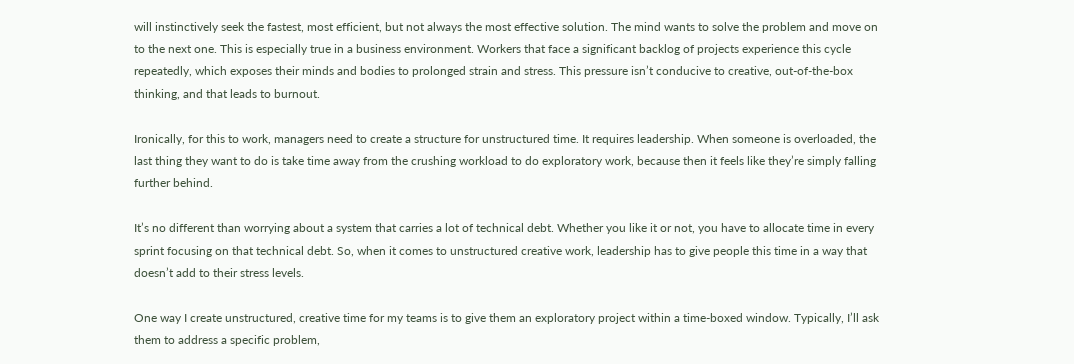will instinctively seek the fastest, most efficient, but not always the most effective solution. The mind wants to solve the problem and move on to the next one. This is especially true in a business environment. Workers that face a significant backlog of projects experience this cycle repeatedly, which exposes their minds and bodies to prolonged strain and stress. This pressure isn’t conducive to creative, out-of-the-box thinking, and that leads to burnout.

Ironically, for this to work, managers need to create a structure for unstructured time. It requires leadership. When someone is overloaded, the last thing they want to do is take time away from the crushing workload to do exploratory work, because then it feels like they’re simply falling further behind.

It’s no different than worrying about a system that carries a lot of technical debt. Whether you like it or not, you have to allocate time in every sprint focusing on that technical debt. So, when it comes to unstructured creative work, leadership has to give people this time in a way that doesn’t add to their stress levels.

One way I create unstructured, creative time for my teams is to give them an exploratory project within a time-boxed window. Typically, I’ll ask them to address a specific problem,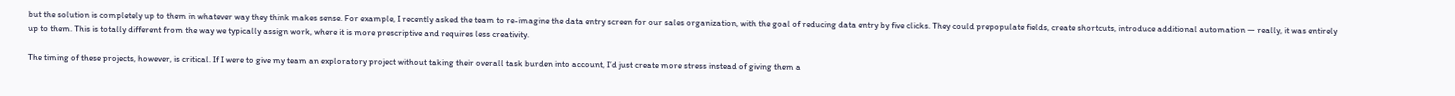but the solution is completely up to them in whatever way they think makes sense. For example, I recently asked the team to re-imagine the data entry screen for our sales organization, with the goal of reducing data entry by five clicks. They could prepopulate fields, create shortcuts, introduce additional automation — really, it was entirely up to them. This is totally different from the way we typically assign work, where it is more prescriptive and requires less creativity.

The timing of these projects, however, is critical. If I were to give my team an exploratory project without taking their overall task burden into account, I’d just create more stress instead of giving them a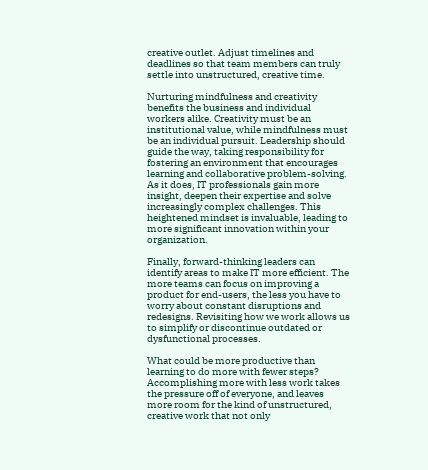creative outlet. Adjust timelines and deadlines so that team members can truly settle into unstructured, creative time.

Nurturing mindfulness and creativity benefits the business and individual workers alike. Creativity must be an institutional value, while mindfulness must be an individual pursuit. Leadership should guide the way, taking responsibility for fostering an environment that encourages learning and collaborative problem-solving. As it does, IT professionals gain more insight, deepen their expertise and solve increasingly complex challenges. This heightened mindset is invaluable, leading to more significant innovation within your organization.

Finally, forward-thinking leaders can identify areas to make IT more efficient. The more teams can focus on improving a product for end-users, the less you have to worry about constant disruptions and redesigns. Revisiting how we work allows us to simplify or discontinue outdated or dysfunctional processes.

What could be more productive than learning to do more with fewer steps? Accomplishing more with less work takes the pressure off of everyone, and leaves more room for the kind of unstructured, creative work that not only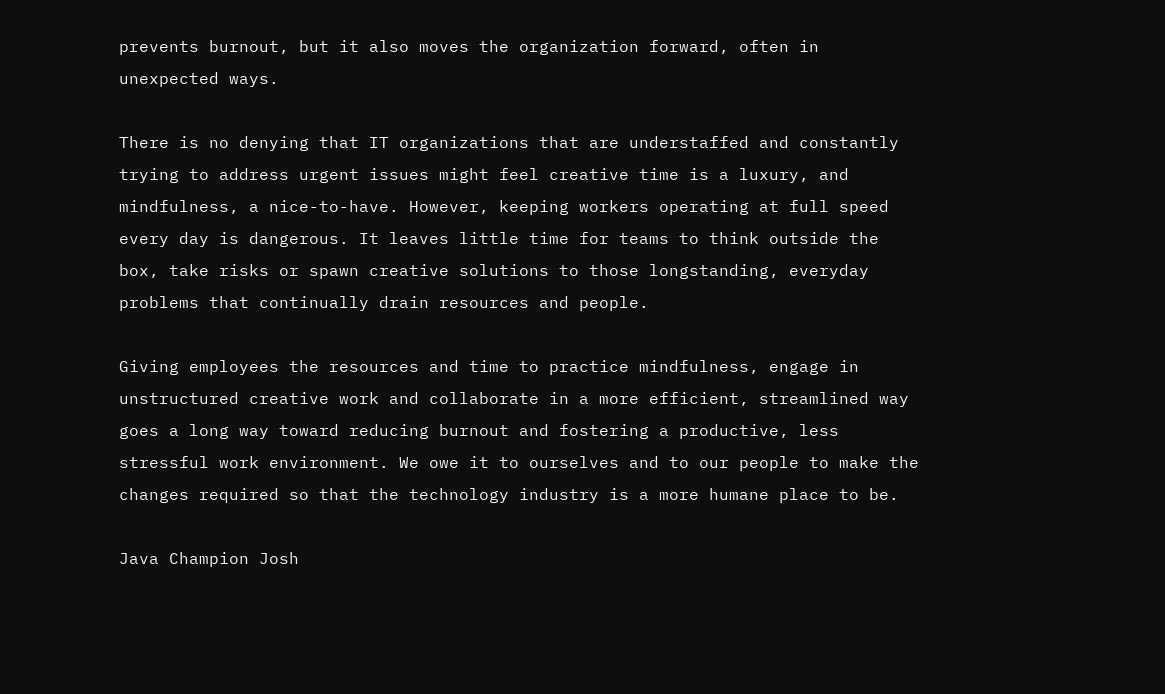prevents burnout, but it also moves the organization forward, often in unexpected ways.

There is no denying that IT organizations that are understaffed and constantly trying to address urgent issues might feel creative time is a luxury, and mindfulness, a nice-to-have. However, keeping workers operating at full speed every day is dangerous. It leaves little time for teams to think outside the box, take risks or spawn creative solutions to those longstanding, everyday problems that continually drain resources and people.

Giving employees the resources and time to practice mindfulness, engage in unstructured creative work and collaborate in a more efficient, streamlined way goes a long way toward reducing burnout and fostering a productive, less stressful work environment. We owe it to ourselves and to our people to make the changes required so that the technology industry is a more humane place to be.

Java Champion Josh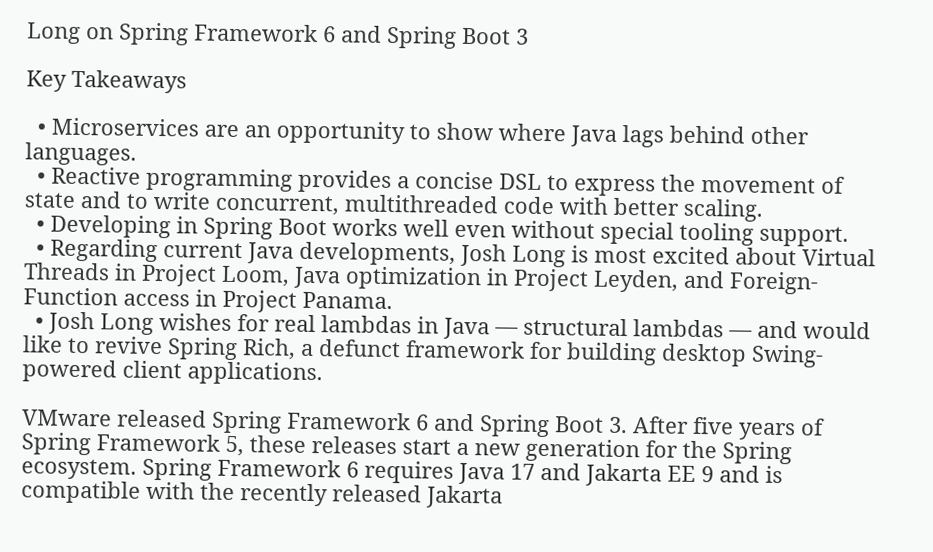Long on Spring Framework 6 and Spring Boot 3

Key Takeaways

  • Microservices are an opportunity to show where Java lags behind other languages.
  • Reactive programming provides a concise DSL to express the movement of state and to write concurrent, multithreaded code with better scaling.
  • Developing in Spring Boot works well even without special tooling support.
  • Regarding current Java developments, Josh Long is most excited about Virtual Threads in Project Loom, Java optimization in Project Leyden, and Foreign-Function access in Project Panama.
  • Josh Long wishes for real lambdas in Java — structural lambdas — and would like to revive Spring Rich, a defunct framework for building desktop Swing-powered client applications.

VMware released Spring Framework 6 and Spring Boot 3. After five years of Spring Framework 5, these releases start a new generation for the Spring ecosystem. Spring Framework 6 requires Java 17 and Jakarta EE 9 and is compatible with the recently released Jakarta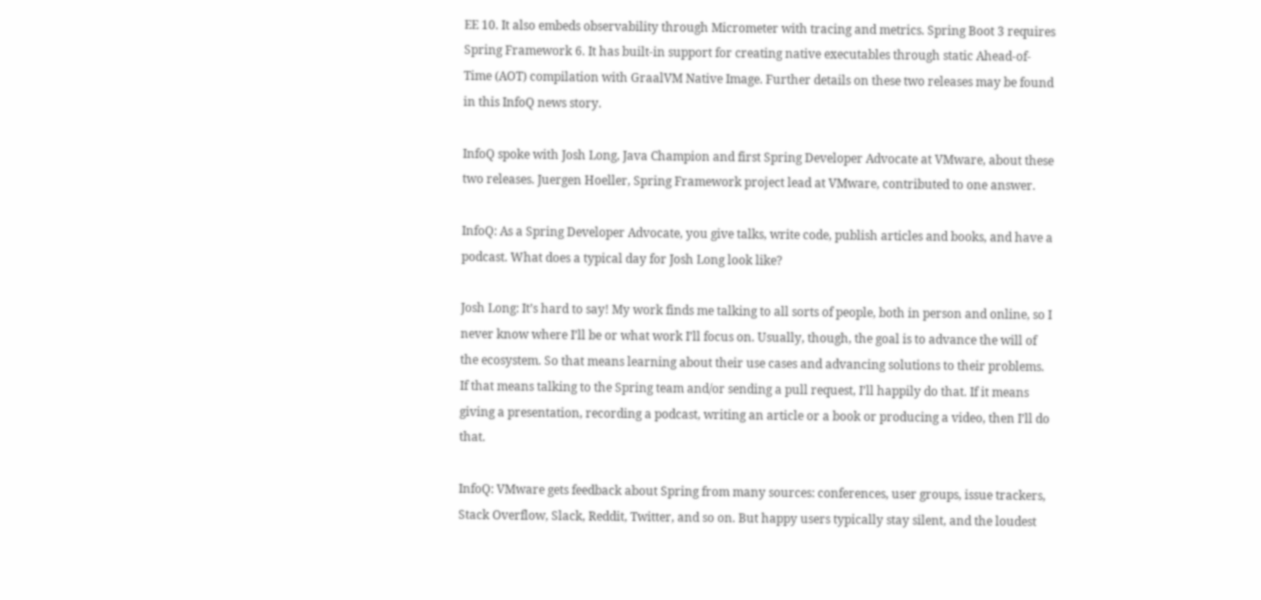EE 10. It also embeds observability through Micrometer with tracing and metrics. Spring Boot 3 requires Spring Framework 6. It has built-in support for creating native executables through static Ahead-of-Time (AOT) compilation with GraalVM Native Image. Further details on these two releases may be found in this InfoQ news story.

InfoQ spoke with Josh Long, Java Champion and first Spring Developer Advocate at VMware, about these two releases. Juergen Hoeller, Spring Framework project lead at VMware, contributed to one answer.

InfoQ: As a Spring Developer Advocate, you give talks, write code, publish articles and books, and have a podcast. What does a typical day for Josh Long look like?

Josh Long: It’s hard to say! My work finds me talking to all sorts of people, both in person and online, so I never know where I’ll be or what work I’ll focus on. Usually, though, the goal is to advance the will of the ecosystem. So that means learning about their use cases and advancing solutions to their problems. If that means talking to the Spring team and/or sending a pull request, I’ll happily do that. If it means giving a presentation, recording a podcast, writing an article or a book or producing a video, then I’ll do that.

InfoQ: VMware gets feedback about Spring from many sources: conferences, user groups, issue trackers, Stack Overflow, Slack, Reddit, Twitter, and so on. But happy users typically stay silent, and the loudest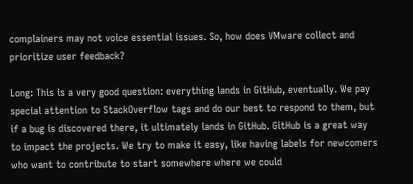complainers may not voice essential issues. So, how does VMware collect and prioritize user feedback?

Long: This is a very good question: everything lands in GitHub, eventually. We pay special attention to StackOverflow tags and do our best to respond to them, but if a bug is discovered there, it ultimately lands in GitHub. GitHub is a great way to impact the projects. We try to make it easy, like having labels for newcomers who want to contribute to start somewhere where we could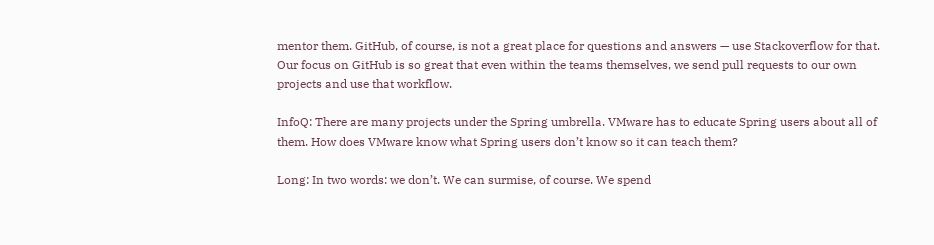mentor them. GitHub, of course, is not a great place for questions and answers — use Stackoverflow for that. Our focus on GitHub is so great that even within the teams themselves, we send pull requests to our own projects and use that workflow.

InfoQ: There are many projects under the Spring umbrella. VMware has to educate Spring users about all of them. How does VMware know what Spring users don’t know so it can teach them?

Long: In two words: we don’t. We can surmise, of course. We spend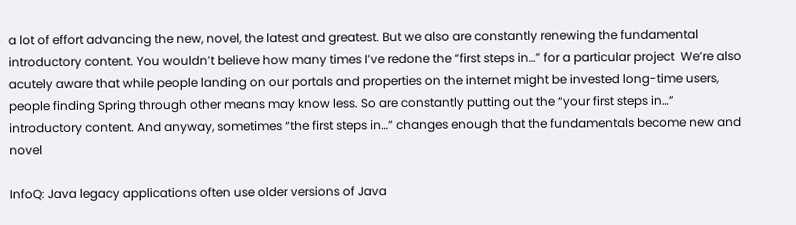a lot of effort advancing the new, novel, the latest and greatest. But we also are constantly renewing the fundamental introductory content. You wouldn’t believe how many times I’ve redone the “first steps in…” for a particular project  We’re also acutely aware that while people landing on our portals and properties on the internet might be invested long-time users, people finding Spring through other means may know less. So are constantly putting out the “your first steps in…” introductory content. And anyway, sometimes “the first steps in…” changes enough that the fundamentals become new and novel

InfoQ: Java legacy applications often use older versions of Java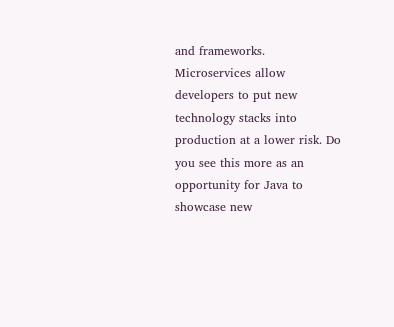and frameworks. Microservices allow developers to put new technology stacks into production at a lower risk. Do you see this more as an opportunity for Java to showcase new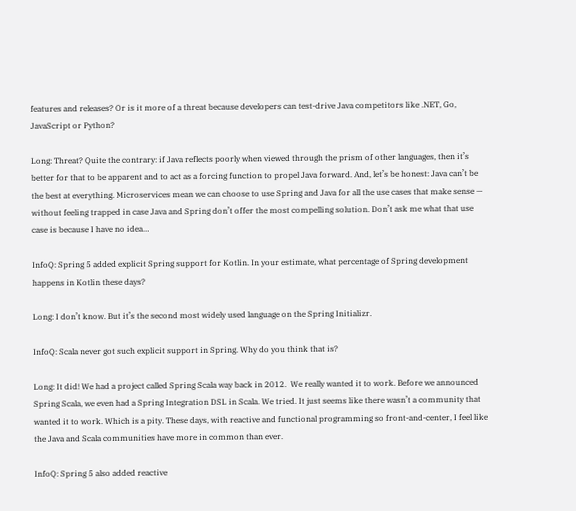features and releases? Or is it more of a threat because developers can test-drive Java competitors like .NET, Go, JavaScript or Python?

Long: Threat? Quite the contrary: if Java reflects poorly when viewed through the prism of other languages, then it’s better for that to be apparent and to act as a forcing function to propel Java forward. And, let’s be honest: Java can’t be the best at everything. Microservices mean we can choose to use Spring and Java for all the use cases that make sense — without feeling trapped in case Java and Spring don’t offer the most compelling solution. Don’t ask me what that use case is because I have no idea…

InfoQ: Spring 5 added explicit Spring support for Kotlin. In your estimate, what percentage of Spring development happens in Kotlin these days?

Long: I don’t know. But it’s the second most widely used language on the Spring Initializr.

InfoQ: Scala never got such explicit support in Spring. Why do you think that is?

Long: It did! We had a project called Spring Scala way back in 2012.  We really wanted it to work. Before we announced Spring Scala, we even had a Spring Integration DSL in Scala. We tried. It just seems like there wasn’t a community that wanted it to work. Which is a pity. These days, with reactive and functional programming so front-and-center, I feel like the Java and Scala communities have more in common than ever.

InfoQ: Spring 5 also added reactive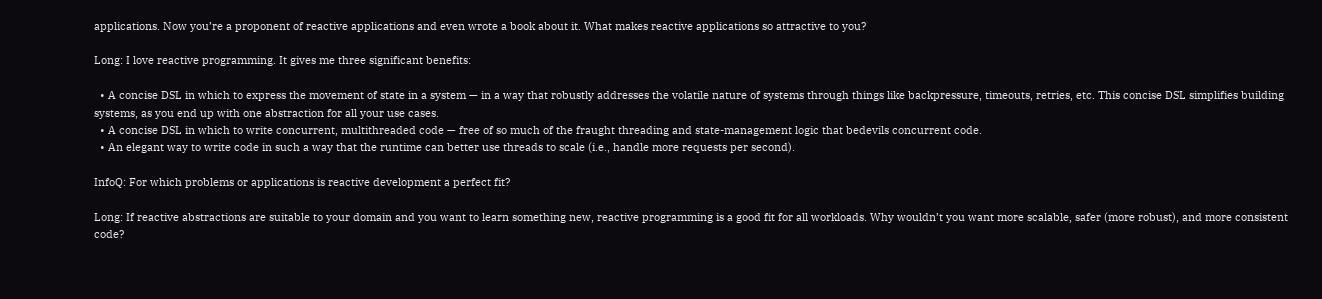applications. Now you’re a proponent of reactive applications and even wrote a book about it. What makes reactive applications so attractive to you?

Long: I love reactive programming. It gives me three significant benefits:

  • A concise DSL in which to express the movement of state in a system — in a way that robustly addresses the volatile nature of systems through things like backpressure, timeouts, retries, etc. This concise DSL simplifies building systems, as you end up with one abstraction for all your use cases.
  • A concise DSL in which to write concurrent, multithreaded code — free of so much of the fraught threading and state-management logic that bedevils concurrent code.
  • An elegant way to write code in such a way that the runtime can better use threads to scale (i.e., handle more requests per second).

InfoQ: For which problems or applications is reactive development a perfect fit?

Long: If reactive abstractions are suitable to your domain and you want to learn something new, reactive programming is a good fit for all workloads. Why wouldn’t you want more scalable, safer (more robust), and more consistent code?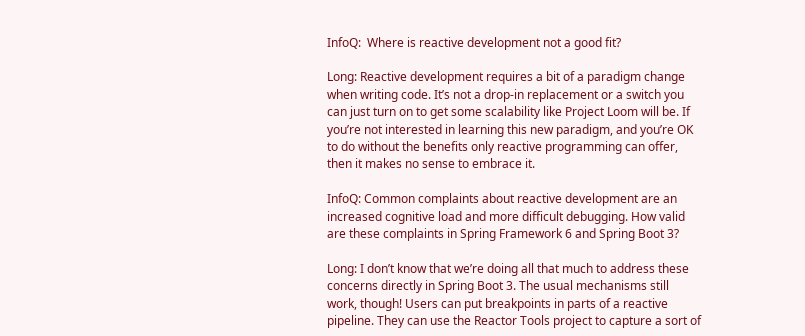InfoQ:  Where is reactive development not a good fit?

Long: Reactive development requires a bit of a paradigm change when writing code. It’s not a drop-in replacement or a switch you can just turn on to get some scalability like Project Loom will be. If you’re not interested in learning this new paradigm, and you’re OK to do without the benefits only reactive programming can offer, then it makes no sense to embrace it.

InfoQ: Common complaints about reactive development are an increased cognitive load and more difficult debugging. How valid are these complaints in Spring Framework 6 and Spring Boot 3?

Long: I don’t know that we’re doing all that much to address these concerns directly in Spring Boot 3. The usual mechanisms still work, though! Users can put breakpoints in parts of a reactive pipeline. They can use the Reactor Tools project to capture a sort of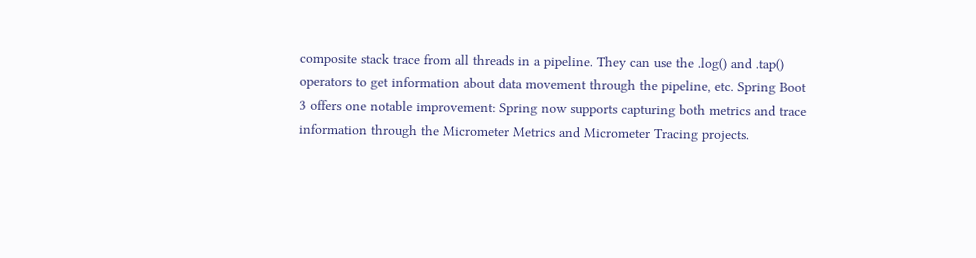composite stack trace from all threads in a pipeline. They can use the .log() and .tap() operators to get information about data movement through the pipeline, etc. Spring Boot 3 offers one notable improvement: Spring now supports capturing both metrics and trace information through the Micrometer Metrics and Micrometer Tracing projects.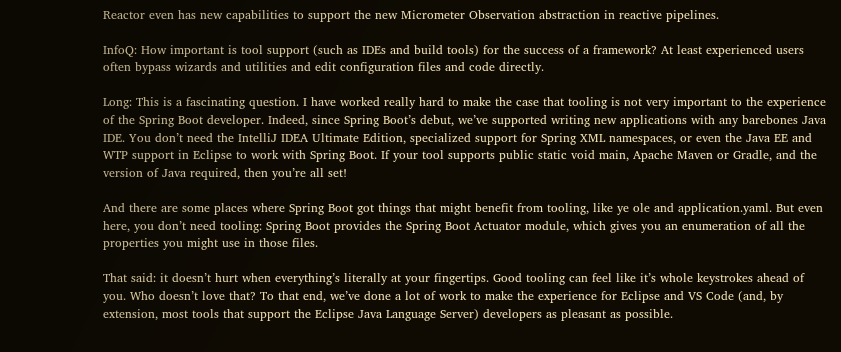Reactor even has new capabilities to support the new Micrometer Observation abstraction in reactive pipelines.

InfoQ: How important is tool support (such as IDEs and build tools) for the success of a framework? At least experienced users often bypass wizards and utilities and edit configuration files and code directly.

Long: This is a fascinating question. I have worked really hard to make the case that tooling is not very important to the experience of the Spring Boot developer. Indeed, since Spring Boot’s debut, we’ve supported writing new applications with any barebones Java IDE. You don’t need the IntelliJ IDEA Ultimate Edition, specialized support for Spring XML namespaces, or even the Java EE and WTP support in Eclipse to work with Spring Boot. If your tool supports public static void main, Apache Maven or Gradle, and the version of Java required, then you’re all set!

And there are some places where Spring Boot got things that might benefit from tooling, like ye ole and application.yaml. But even here, you don’t need tooling: Spring Boot provides the Spring Boot Actuator module, which gives you an enumeration of all the properties you might use in those files.

That said: it doesn’t hurt when everything’s literally at your fingertips. Good tooling can feel like it’s whole keystrokes ahead of you. Who doesn’t love that? To that end, we’ve done a lot of work to make the experience for Eclipse and VS Code (and, by extension, most tools that support the Eclipse Java Language Server) developers as pleasant as possible.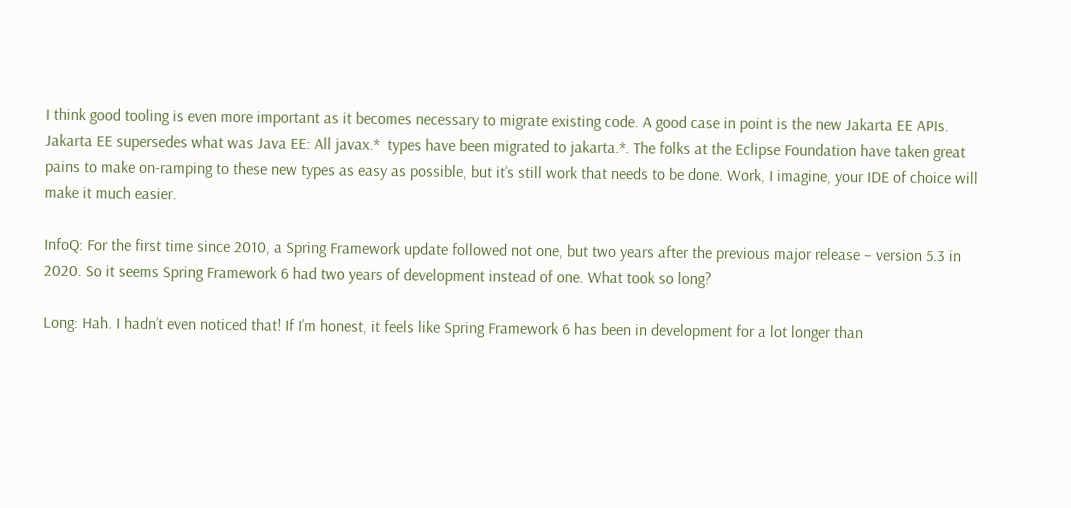I think good tooling is even more important as it becomes necessary to migrate existing code. A good case in point is the new Jakarta EE APIs. Jakarta EE supersedes what was Java EE: All javax.*  types have been migrated to jakarta.*. The folks at the Eclipse Foundation have taken great pains to make on-ramping to these new types as easy as possible, but it’s still work that needs to be done. Work, I imagine, your IDE of choice will make it much easier.

InfoQ: For the first time since 2010, a Spring Framework update followed not one, but two years after the previous major release – version 5.3 in 2020. So it seems Spring Framework 6 had two years of development instead of one. What took so long?

Long: Hah. I hadn’t even noticed that! If I’m honest, it feels like Spring Framework 6 has been in development for a lot longer than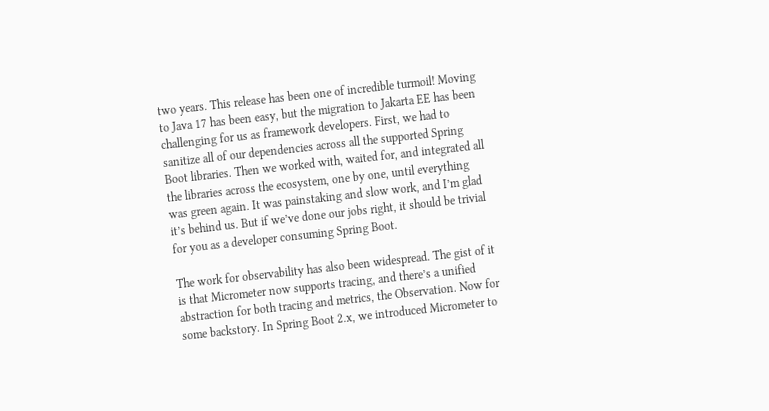two years. This release has been one of incredible turmoil! Moving to Java 17 has been easy, but the migration to Jakarta EE has been challenging for us as framework developers. First, we had to sanitize all of our dependencies across all the supported Spring Boot libraries. Then we worked with, waited for, and integrated all the libraries across the ecosystem, one by one, until everything was green again. It was painstaking and slow work, and I’m glad it’s behind us. But if we’ve done our jobs right, it should be trivial for you as a developer consuming Spring Boot.

The work for observability has also been widespread. The gist of it is that Micrometer now supports tracing, and there’s a unified abstraction for both tracing and metrics, the Observation. Now for some backstory. In Spring Boot 2.x, we introduced Micrometer to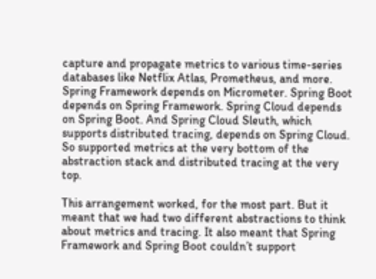capture and propagate metrics to various time-series databases like Netflix Atlas, Prometheus, and more. Spring Framework depends on Micrometer. Spring Boot depends on Spring Framework. Spring Cloud depends on Spring Boot. And Spring Cloud Sleuth, which supports distributed tracing, depends on Spring Cloud. So supported metrics at the very bottom of the abstraction stack and distributed tracing at the very top.

This arrangement worked, for the most part. But it meant that we had two different abstractions to think about metrics and tracing. It also meant that Spring Framework and Spring Boot couldn’t support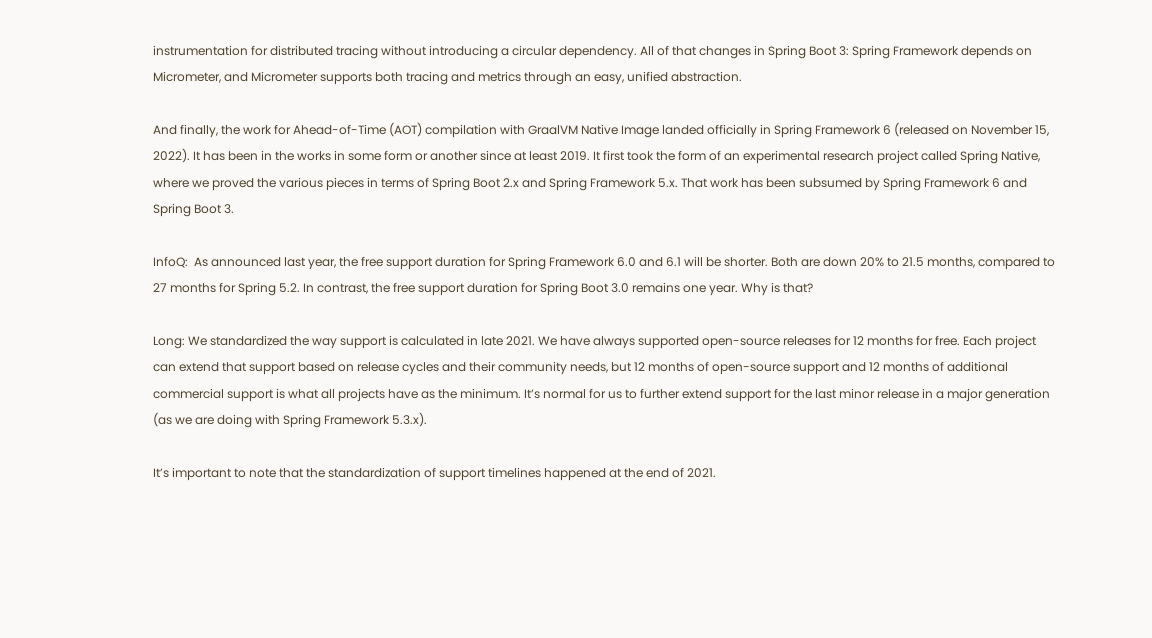instrumentation for distributed tracing without introducing a circular dependency. All of that changes in Spring Boot 3: Spring Framework depends on Micrometer, and Micrometer supports both tracing and metrics through an easy, unified abstraction.

And finally, the work for Ahead-of-Time (AOT) compilation with GraalVM Native Image landed officially in Spring Framework 6 (released on November 15, 2022). It has been in the works in some form or another since at least 2019. It first took the form of an experimental research project called Spring Native, where we proved the various pieces in terms of Spring Boot 2.x and Spring Framework 5.x. That work has been subsumed by Spring Framework 6 and Spring Boot 3.

InfoQ:  As announced last year, the free support duration for Spring Framework 6.0 and 6.1 will be shorter. Both are down 20% to 21.5 months, compared to 27 months for Spring 5.2. In contrast, the free support duration for Spring Boot 3.0 remains one year. Why is that?

Long: We standardized the way support is calculated in late 2021. We have always supported open-source releases for 12 months for free. Each project can extend that support based on release cycles and their community needs, but 12 months of open-source support and 12 months of additional commercial support is what all projects have as the minimum. It’s normal for us to further extend support for the last minor release in a major generation (as we are doing with Spring Framework 5.3.x).

It’s important to note that the standardization of support timelines happened at the end of 2021.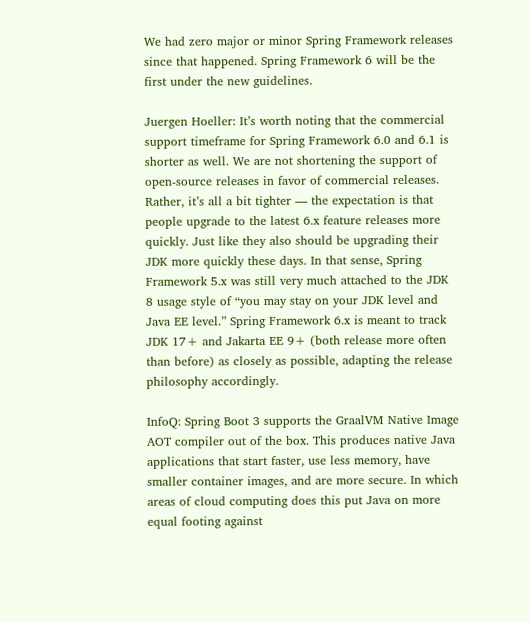We had zero major or minor Spring Framework releases since that happened. Spring Framework 6 will be the first under the new guidelines.

Juergen Hoeller: It’s worth noting that the commercial support timeframe for Spring Framework 6.0 and 6.1 is shorter as well. We are not shortening the support of open-source releases in favor of commercial releases. Rather, it’s all a bit tighter — the expectation is that people upgrade to the latest 6.x feature releases more quickly. Just like they also should be upgrading their JDK more quickly these days. In that sense, Spring Framework 5.x was still very much attached to the JDK 8 usage style of “you may stay on your JDK level and Java EE level.” Spring Framework 6.x is meant to track JDK 17+ and Jakarta EE 9+ (both release more often than before) as closely as possible, adapting the release philosophy accordingly.

InfoQ: Spring Boot 3 supports the GraalVM Native Image AOT compiler out of the box. This produces native Java applications that start faster, use less memory, have smaller container images, and are more secure. In which areas of cloud computing does this put Java on more equal footing against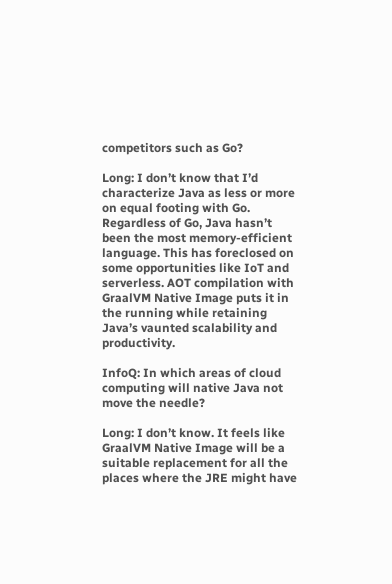competitors such as Go?

Long: I don’t know that I’d characterize Java as less or more on equal footing with Go. Regardless of Go, Java hasn’t been the most memory-efficient language. This has foreclosed on some opportunities like IoT and serverless. AOT compilation with GraalVM Native Image puts it in the running while retaining Java’s vaunted scalability and productivity.

InfoQ: In which areas of cloud computing will native Java not move the needle?

Long: I don’t know. It feels like GraalVM Native Image will be a suitable replacement for all the places where the JRE might have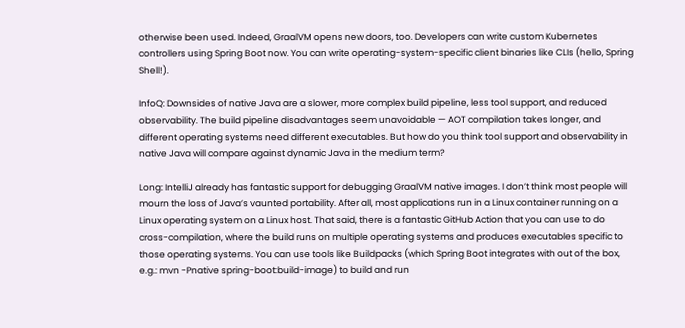otherwise been used. Indeed, GraalVM opens new doors, too. Developers can write custom Kubernetes controllers using Spring Boot now. You can write operating-system-specific client binaries like CLIs (hello, Spring Shell!).

InfoQ: Downsides of native Java are a slower, more complex build pipeline, less tool support, and reduced observability. The build pipeline disadvantages seem unavoidable — AOT compilation takes longer, and different operating systems need different executables. But how do you think tool support and observability in native Java will compare against dynamic Java in the medium term?

Long: IntelliJ already has fantastic support for debugging GraalVM native images. I don’t think most people will mourn the loss of Java’s vaunted portability. After all, most applications run in a Linux container running on a Linux operating system on a Linux host. That said, there is a fantastic GitHub Action that you can use to do cross-compilation, where the build runs on multiple operating systems and produces executables specific to those operating systems. You can use tools like Buildpacks (which Spring Boot integrates with out of the box, e.g.: mvn -Pnative spring-boot:build-image) to build and run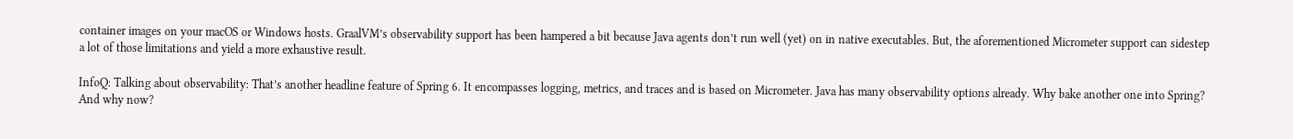container images on your macOS or Windows hosts. GraalVM’s observability support has been hampered a bit because Java agents don’t run well (yet) on in native executables. But, the aforementioned Micrometer support can sidestep a lot of those limitations and yield a more exhaustive result.

InfoQ: Talking about observability: That’s another headline feature of Spring 6. It encompasses logging, metrics, and traces and is based on Micrometer. Java has many observability options already. Why bake another one into Spring? And why now?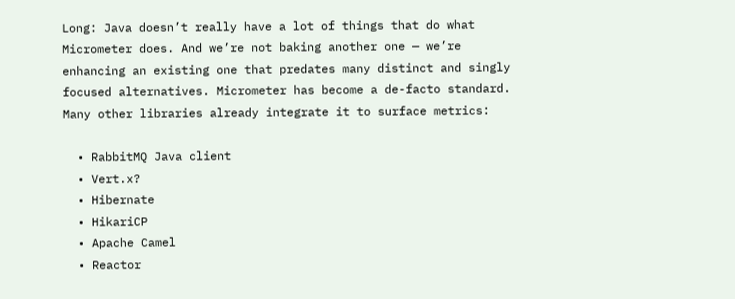Long: Java doesn’t really have a lot of things that do what Micrometer does. And we’re not baking another one — we’re enhancing an existing one that predates many distinct and singly focused alternatives. Micrometer has become a de-facto standard. Many other libraries already integrate it to surface metrics:

  • RabbitMQ Java client
  • Vert.x?
  • Hibernate
  • HikariCP
  • Apache Camel
  • Reactor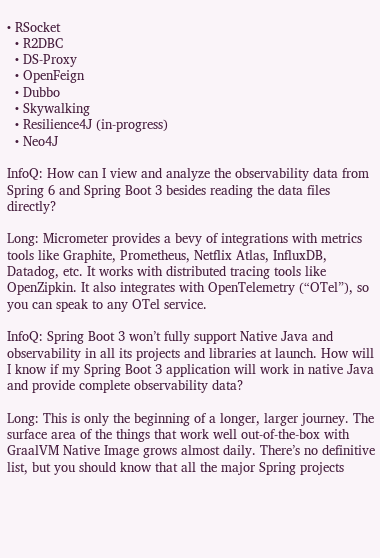• RSocket
  • R2DBC
  • DS-Proxy
  • OpenFeign
  • Dubbo
  • Skywalking
  • Resilience4J (in-progress)
  • Neo4J

InfoQ: How can I view and analyze the observability data from Spring 6 and Spring Boot 3 besides reading the data files directly?

Long: Micrometer provides a bevy of integrations with metrics tools like Graphite, Prometheus, Netflix Atlas, InfluxDB, Datadog, etc. It works with distributed tracing tools like OpenZipkin. It also integrates with OpenTelemetry (“OTel”), so you can speak to any OTel service.

InfoQ: Spring Boot 3 won’t fully support Native Java and observability in all its projects and libraries at launch. How will I know if my Spring Boot 3 application will work in native Java and provide complete observability data?

Long: This is only the beginning of a longer, larger journey. The surface area of the things that work well out-of-the-box with GraalVM Native Image grows almost daily. There’s no definitive list, but you should know that all the major Spring projects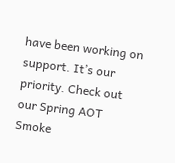have been working on support. It’s our priority. Check out our Spring AOT Smoke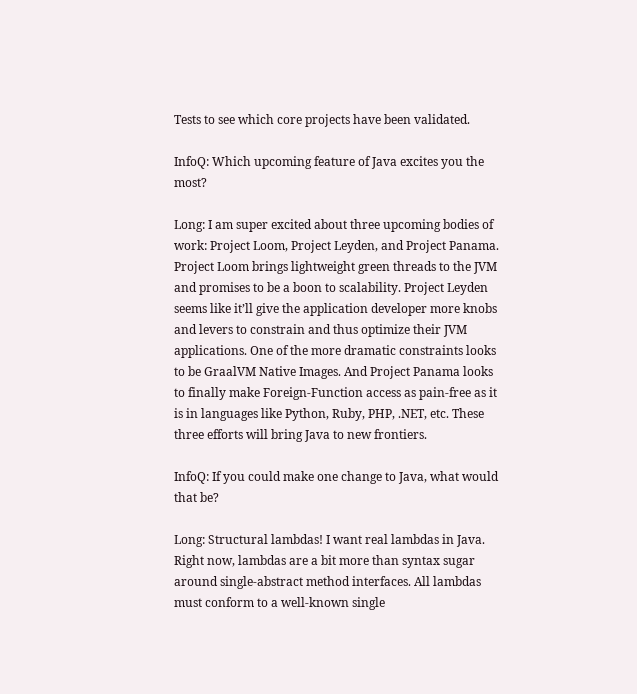Tests to see which core projects have been validated.

InfoQ: Which upcoming feature of Java excites you the most?

Long: I am super excited about three upcoming bodies of work: Project Loom, Project Leyden, and Project Panama. Project Loom brings lightweight green threads to the JVM and promises to be a boon to scalability. Project Leyden seems like it’ll give the application developer more knobs and levers to constrain and thus optimize their JVM applications. One of the more dramatic constraints looks to be GraalVM Native Images. And Project Panama looks to finally make Foreign-Function access as pain-free as it is in languages like Python, Ruby, PHP, .NET, etc. These three efforts will bring Java to new frontiers.

InfoQ: If you could make one change to Java, what would that be?

Long: Structural lambdas! I want real lambdas in Java. Right now, lambdas are a bit more than syntax sugar around single-abstract method interfaces. All lambdas must conform to a well-known single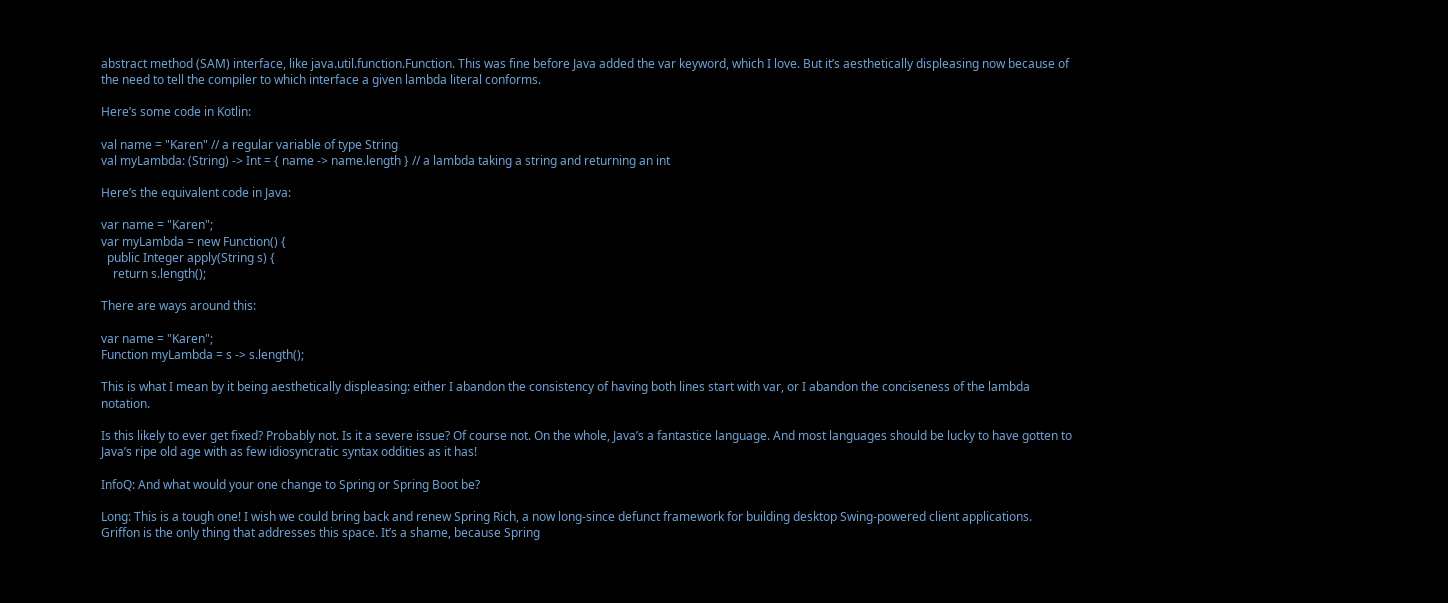abstract method (SAM) interface, like java.util.function.Function. This was fine before Java added the var keyword, which I love. But it’s aesthetically displeasing now because of the need to tell the compiler to which interface a given lambda literal conforms.

Here’s some code in Kotlin:

val name = "Karen" // a regular variable of type String
val myLambda: (String) -> Int = { name -> name.length } // a lambda taking a string and returning an int

Here’s the equivalent code in Java:

var name = "Karen";
var myLambda = new Function() {
  public Integer apply(String s) {
    return s.length();

There are ways around this:

var name = "Karen";
Function myLambda = s -> s.length();

This is what I mean by it being aesthetically displeasing: either I abandon the consistency of having both lines start with var, or I abandon the conciseness of the lambda notation.

Is this likely to ever get fixed? Probably not. Is it a severe issue? Of course not. On the whole, Java’s a fantastice language. And most languages should be lucky to have gotten to Java’s ripe old age with as few idiosyncratic syntax oddities as it has!

InfoQ: And what would your one change to Spring or Spring Boot be?

Long: This is a tough one! I wish we could bring back and renew Spring Rich, a now long-since defunct framework for building desktop Swing-powered client applications. Griffon is the only thing that addresses this space. It’s a shame, because Spring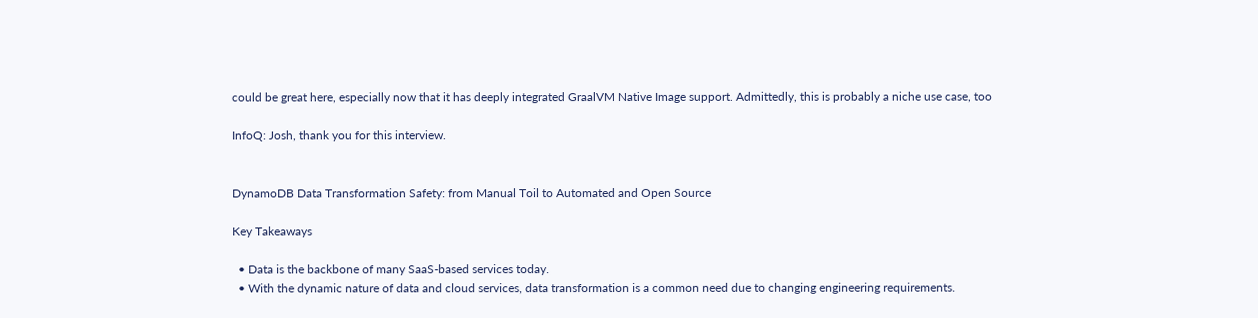could be great here, especially now that it has deeply integrated GraalVM Native Image support. Admittedly, this is probably a niche use case, too

InfoQ: Josh, thank you for this interview.


DynamoDB Data Transformation Safety: from Manual Toil to Automated and Open Source

Key Takeaways

  • Data is the backbone of many SaaS-based services today.
  • With the dynamic nature of data and cloud services, data transformation is a common need due to changing engineering requirements.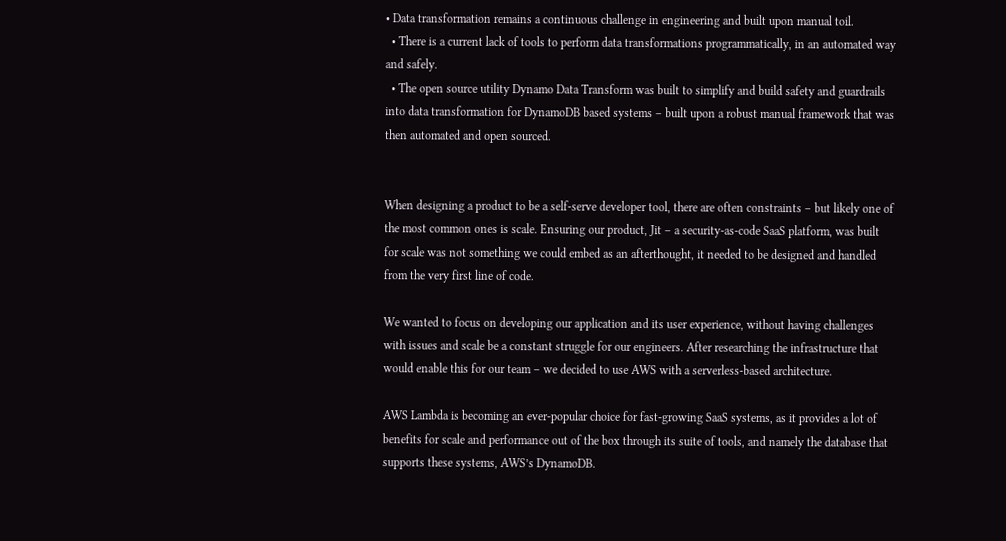• Data transformation remains a continuous challenge in engineering and built upon manual toil.
  • There is a current lack of tools to perform data transformations programmatically, in an automated way and safely.
  • The open source utility Dynamo Data Transform was built to simplify and build safety and guardrails into data transformation for DynamoDB based systems – built upon a robust manual framework that was then automated and open sourced.


When designing a product to be a self-serve developer tool, there are often constraints – but likely one of the most common ones is scale. Ensuring our product, Jit – a security-as-code SaaS platform, was built for scale was not something we could embed as an afterthought, it needed to be designed and handled from the very first line of code.

We wanted to focus on developing our application and its user experience, without having challenges with issues and scale be a constant struggle for our engineers. After researching the infrastructure that would enable this for our team – we decided to use AWS with a serverless-based architecture.

AWS Lambda is becoming an ever-popular choice for fast-growing SaaS systems, as it provides a lot of benefits for scale and performance out of the box through its suite of tools, and namely the database that supports these systems, AWS’s DynamoDB.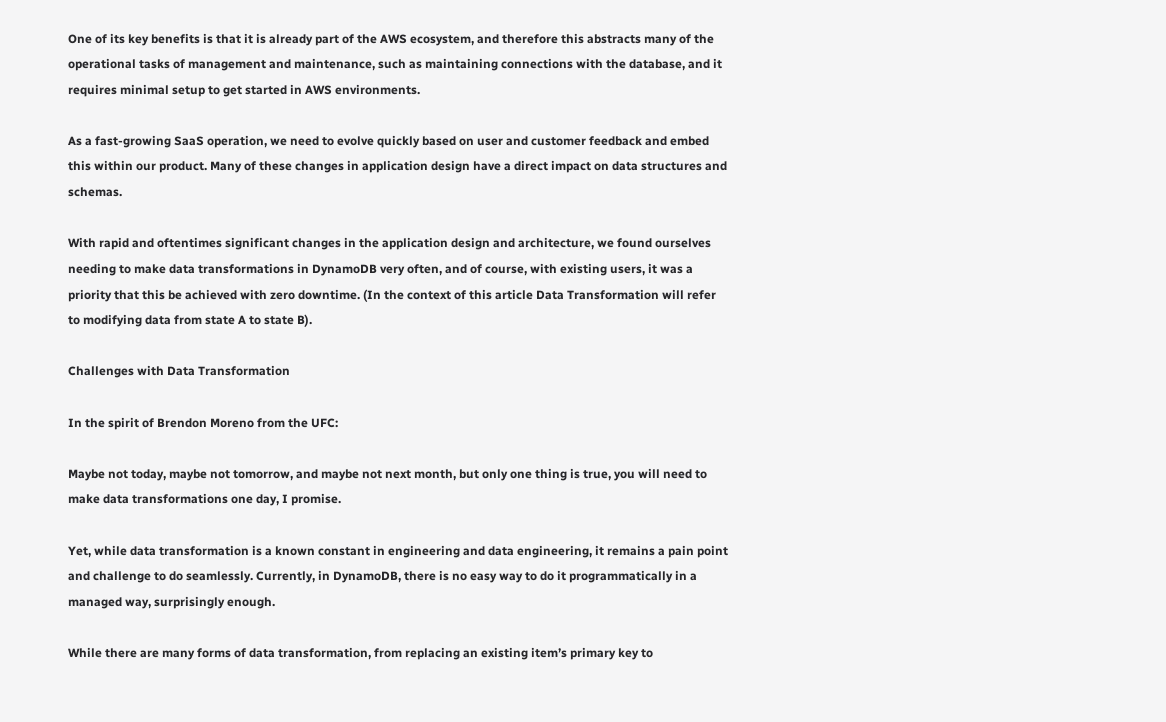One of its key benefits is that it is already part of the AWS ecosystem, and therefore this abstracts many of the operational tasks of management and maintenance, such as maintaining connections with the database, and it requires minimal setup to get started in AWS environments.

As a fast-growing SaaS operation, we need to evolve quickly based on user and customer feedback and embed this within our product. Many of these changes in application design have a direct impact on data structures and schemas.

With rapid and oftentimes significant changes in the application design and architecture, we found ourselves needing to make data transformations in DynamoDB very often, and of course, with existing users, it was a priority that this be achieved with zero downtime. (In the context of this article Data Transformation will refer to modifying data from state A to state B).

Challenges with Data Transformation

In the spirit of Brendon Moreno from the UFC:

Maybe not today, maybe not tomorrow, and maybe not next month, but only one thing is true, you will need to make data transformations one day, I promise.

Yet, while data transformation is a known constant in engineering and data engineering, it remains a pain point and challenge to do seamlessly. Currently, in DynamoDB, there is no easy way to do it programmatically in a managed way, surprisingly enough.

While there are many forms of data transformation, from replacing an existing item’s primary key to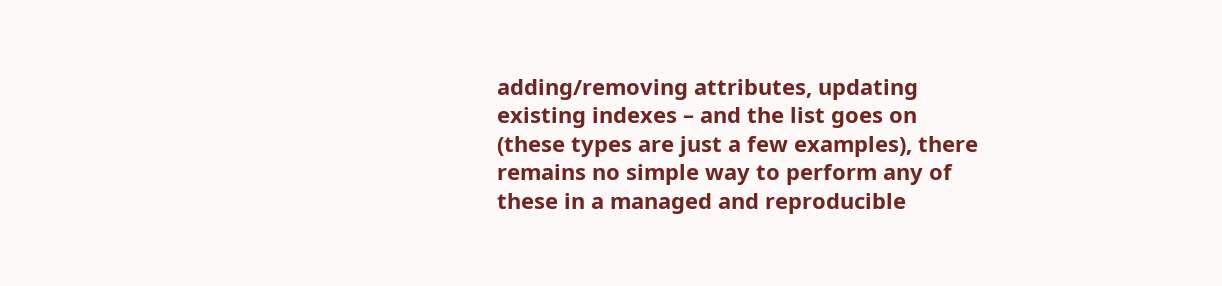adding/removing attributes, updating existing indexes – and the list goes on (these types are just a few examples), there remains no simple way to perform any of these in a managed and reproducible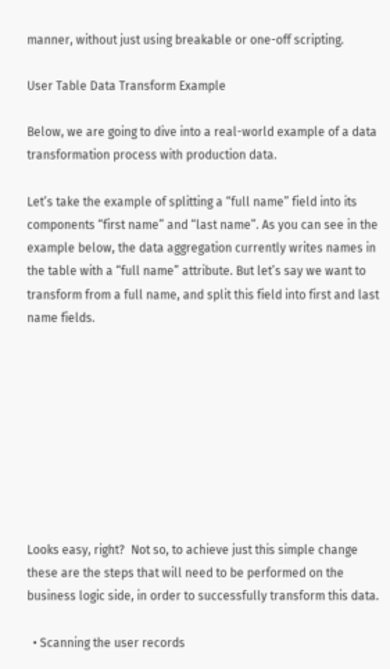manner, without just using breakable or one-off scripting.

User Table Data Transform Example

Below, we are going to dive into a real-world example of a data transformation process with production data.

Let’s take the example of splitting a “full name” field into its components “first name” and “last name”. As you can see in the example below, the data aggregation currently writes names in the table with a “full name” attribute. But let’s say we want to transform from a full name, and split this field into first and last name fields.









Looks easy, right?  Not so, to achieve just this simple change these are the steps that will need to be performed on the business logic side, in order to successfully transform this data.

  • Scanning the user records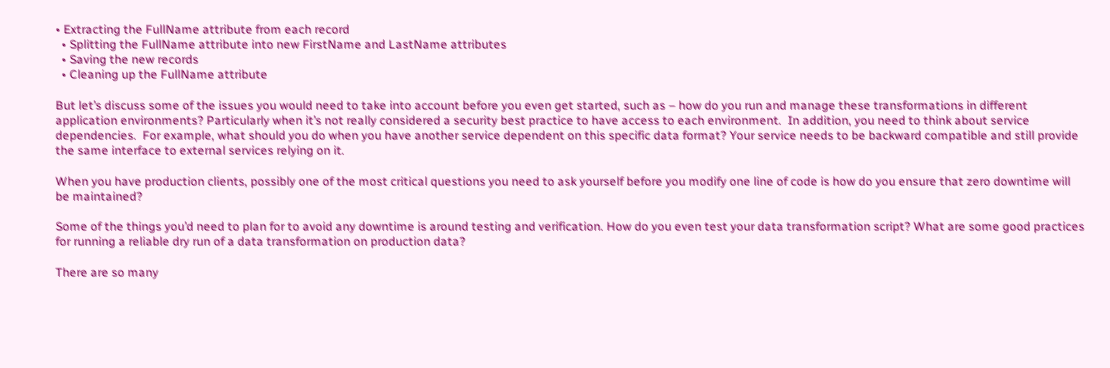• Extracting the FullName attribute from each record
  • Splitting the FullName attribute into new FirstName and LastName attributes
  • Saving the new records
  • Cleaning up the FullName attribute

But let’s discuss some of the issues you would need to take into account before you even get started, such as – how do you run and manage these transformations in different application environments? Particularly when it’s not really considered a security best practice to have access to each environment.  In addition, you need to think about service dependencies.  For example, what should you do when you have another service dependent on this specific data format? Your service needs to be backward compatible and still provide the same interface to external services relying on it.

When you have production clients, possibly one of the most critical questions you need to ask yourself before you modify one line of code is how do you ensure that zero downtime will be maintained?

Some of the things you’d need to plan for to avoid any downtime is around testing and verification. How do you even test your data transformation script? What are some good practices for running a reliable dry run of a data transformation on production data?

There are so many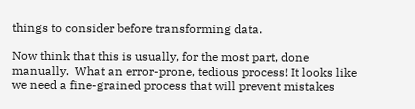things to consider before transforming data.

Now think that this is usually, for the most part, done manually.  What an error-prone, tedious process! It looks like we need a fine-grained process that will prevent mistakes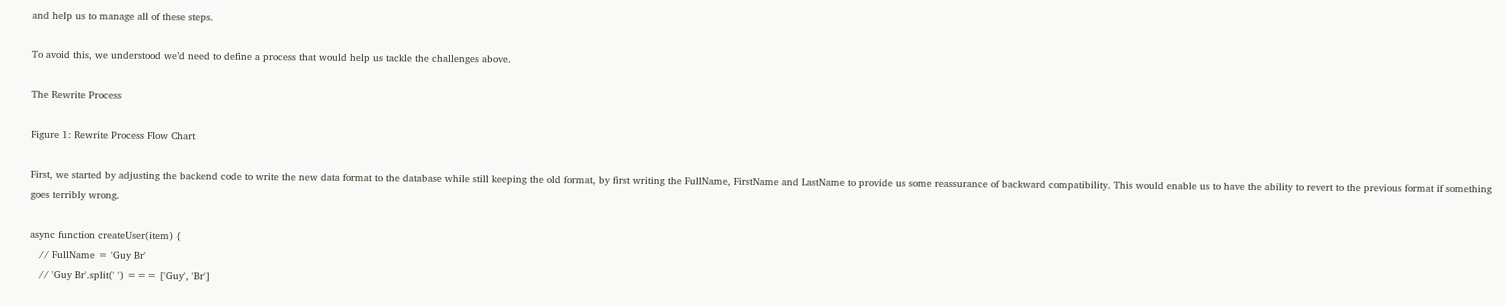and help us to manage all of these steps.

To avoid this, we understood we’d need to define a process that would help us tackle the challenges above.

The Rewrite Process

Figure 1: Rewrite Process Flow Chart

First, we started by adjusting the backend code to write the new data format to the database while still keeping the old format, by first writing the FullName, FirstName and LastName to provide us some reassurance of backward compatibility. This would enable us to have the ability to revert to the previous format if something goes terribly wrong.

async function createUser(item) {
   // FullName = 'Guy Br'
   // 'Guy Br'.split(' ') === ['Guy', 'Br']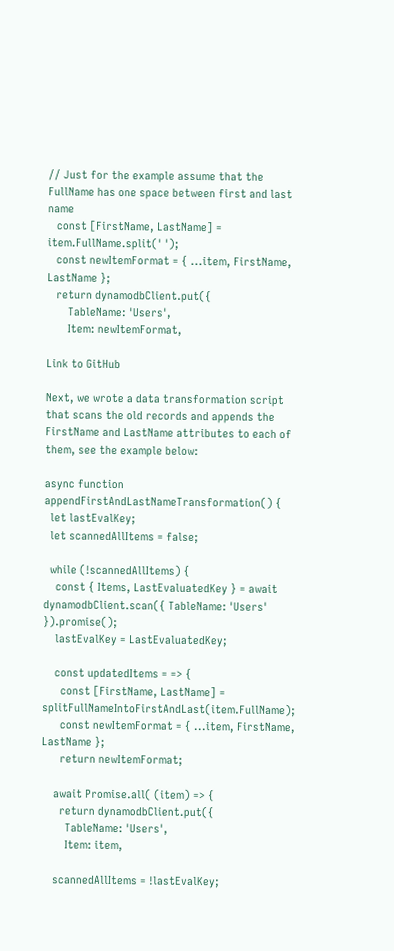// Just for the example assume that the FullName has one space between first and last name
   const [FirstName, LastName] = item.FullName.split(' ');
   const newItemFormat = { ...item, FirstName, LastName };
   return dynamodbClient.put({
       TableName: 'Users',
       Item: newItemFormat,

Link to GitHub

Next, we wrote a data transformation script that scans the old records and appends the FirstName and LastName attributes to each of them, see the example below:

async function appendFirstAndLastNameTransformation() {
  let lastEvalKey;
  let scannedAllItems = false;

  while (!scannedAllItems) {
    const { Items, LastEvaluatedKey } = await dynamodbClient.scan({ TableName: 'Users' }).promise();
    lastEvalKey = LastEvaluatedKey;

    const updatedItems = => {
      const [FirstName, LastName] = splitFullNameIntoFirstAndLast(item.FullName);
      const newItemFormat = { ...item, FirstName, LastName };
      return newItemFormat;

    await Promise.all( (item) => {
      return dynamodbClient.put({
        TableName: 'Users',
        Item: item,

    scannedAllItems = !lastEvalKey;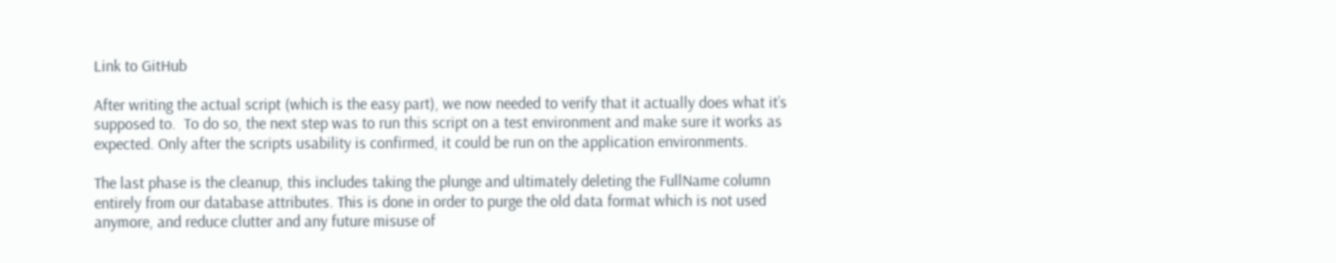Link to GitHub

After writing the actual script (which is the easy part), we now needed to verify that it actually does what it’s supposed to.  To do so, the next step was to run this script on a test environment and make sure it works as expected. Only after the scripts usability is confirmed, it could be run on the application environments.

The last phase is the cleanup, this includes taking the plunge and ultimately deleting the FullName column entirely from our database attributes. This is done in order to purge the old data format which is not used anymore, and reduce clutter and any future misuse of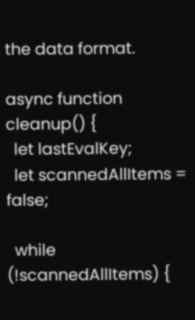the data format.

async function cleanup() {
  let lastEvalKey;
  let scannedAllItems = false;

  while (!scannedAllItems) {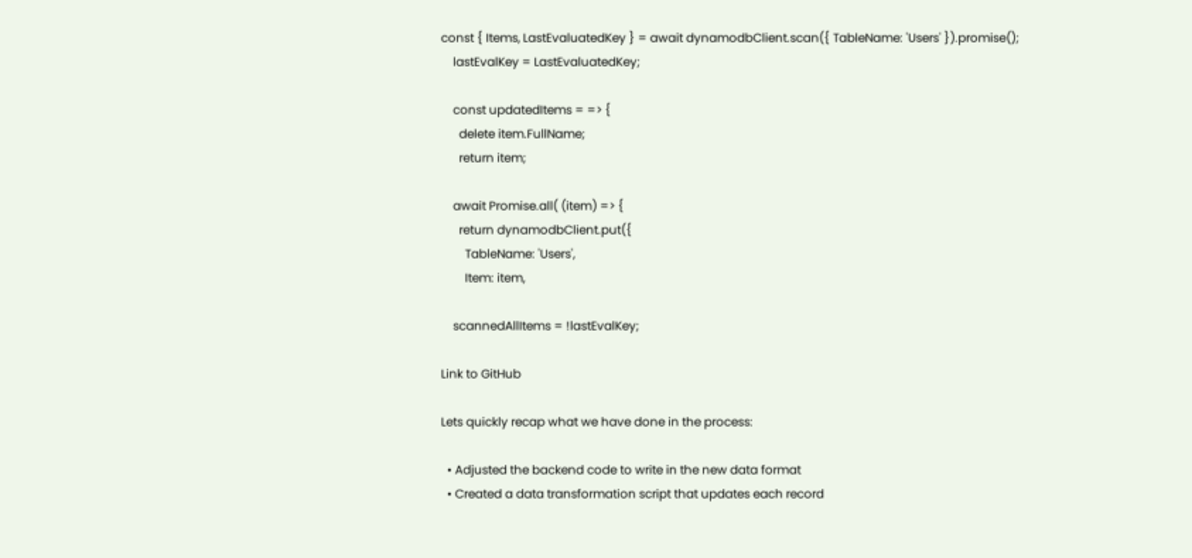const { Items, LastEvaluatedKey } = await dynamodbClient.scan({ TableName: 'Users' }).promise();
    lastEvalKey = LastEvaluatedKey;

    const updatedItems = => {
      delete item.FullName;
      return item;

    await Promise.all( (item) => {
      return dynamodbClient.put({
        TableName: 'Users',
        Item: item,

    scannedAllItems = !lastEvalKey;

Link to GitHub

Lets quickly recap what we have done in the process:

  • Adjusted the backend code to write in the new data format
  • Created a data transformation script that updates each record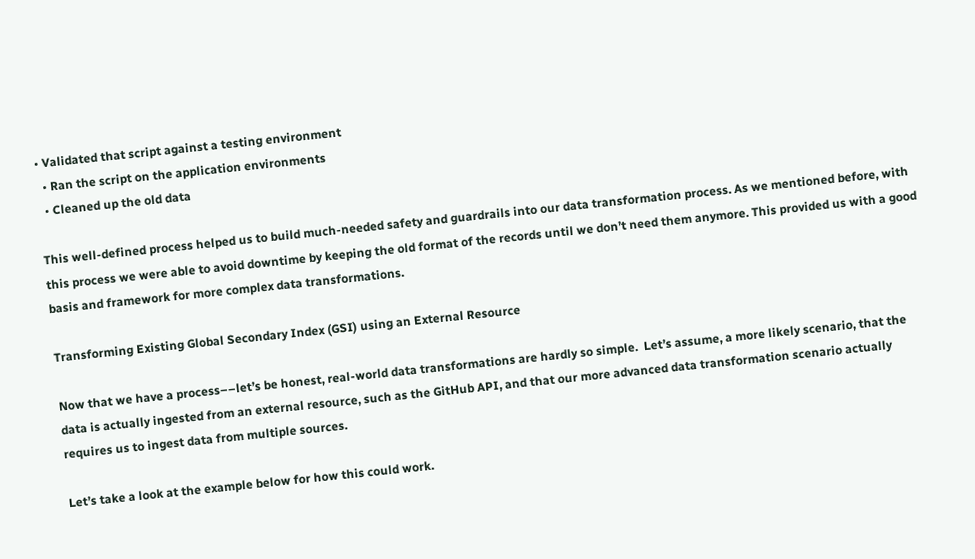• Validated that script against a testing environment
  • Ran the script on the application environments
  • Cleaned up the old data

This well-defined process helped us to build much-needed safety and guardrails into our data transformation process. As we mentioned before, with this process we were able to avoid downtime by keeping the old format of the records until we don’t need them anymore. This provided us with a good basis and framework for more complex data transformations.

Transforming Existing Global Secondary Index (GSI) using an External Resource

Now that we have a process––let’s be honest, real-world data transformations are hardly so simple.  Let’s assume, a more likely scenario, that the data is actually ingested from an external resource, such as the GitHub API, and that our more advanced data transformation scenario actually requires us to ingest data from multiple sources.

Let’s take a look at the example below for how this could work.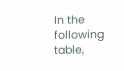In the following table,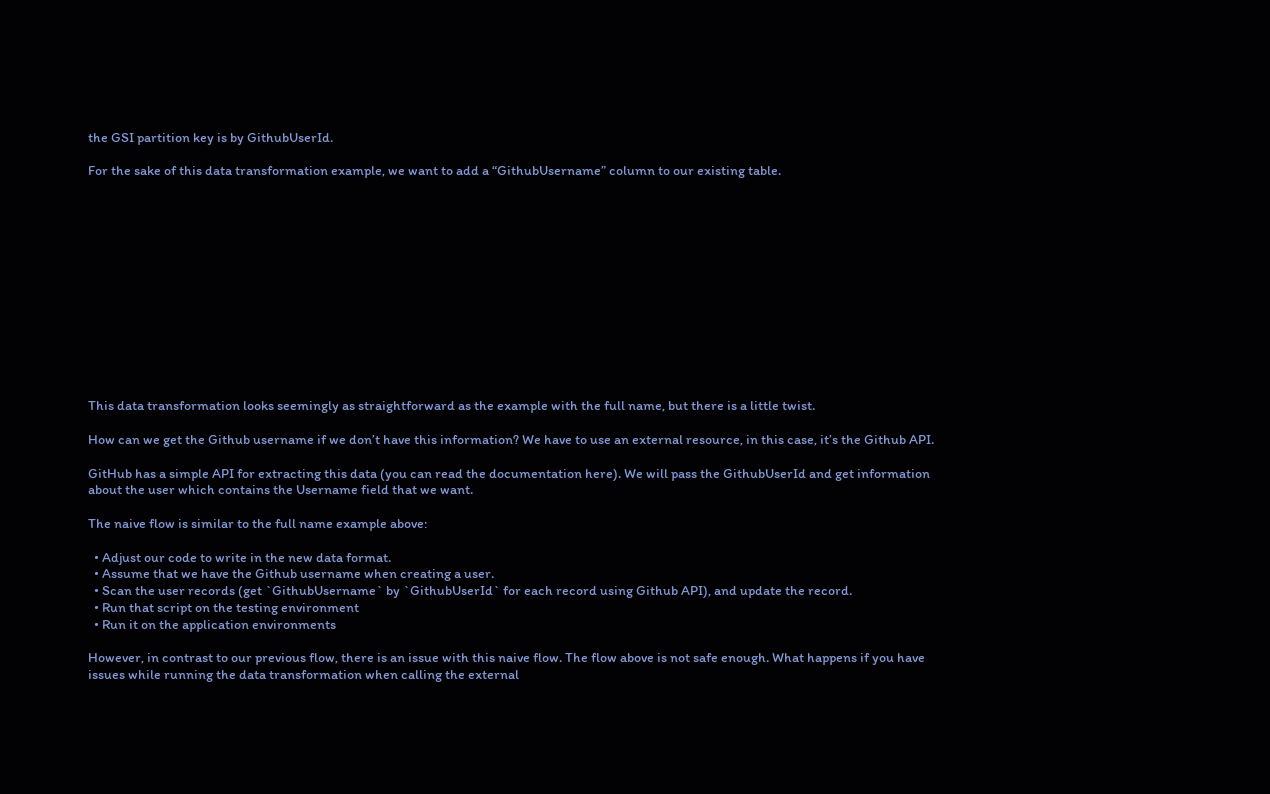the GSI partition key is by GithubUserId.

For the sake of this data transformation example, we want to add a “GithubUsername” column to our existing table.













This data transformation looks seemingly as straightforward as the example with the full name, but there is a little twist.

How can we get the Github username if we don’t have this information? We have to use an external resource, in this case, it’s the Github API.

GitHub has a simple API for extracting this data (you can read the documentation here). We will pass the GithubUserId and get information about the user which contains the Username field that we want.

The naive flow is similar to the full name example above:

  • Adjust our code to write in the new data format.
  • Assume that we have the Github username when creating a user.
  • Scan the user records (get `GithubUsername` by `GithubUserId` for each record using Github API), and update the record.
  • Run that script on the testing environment
  • Run it on the application environments

However, in contrast to our previous flow, there is an issue with this naive flow. The flow above is not safe enough. What happens if you have issues while running the data transformation when calling the external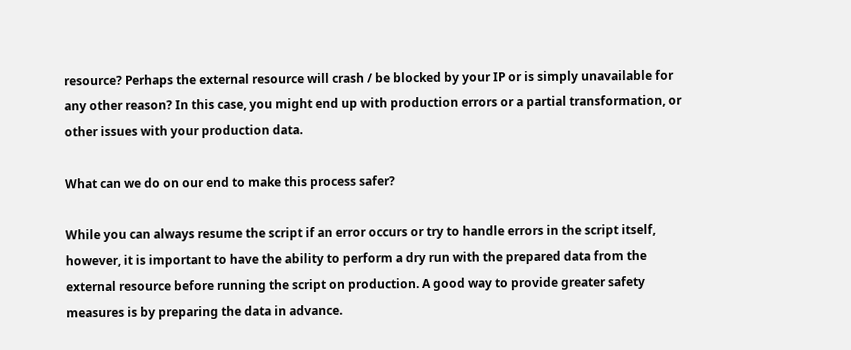resource? Perhaps the external resource will crash / be blocked by your IP or is simply unavailable for any other reason? In this case, you might end up with production errors or a partial transformation, or other issues with your production data.

What can we do on our end to make this process safer?

While you can always resume the script if an error occurs or try to handle errors in the script itself, however, it is important to have the ability to perform a dry run with the prepared data from the external resource before running the script on production. A good way to provide greater safety measures is by preparing the data in advance.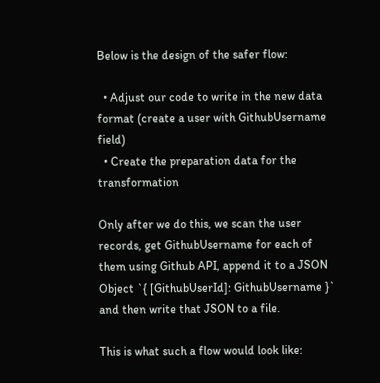Below is the design of the safer flow:

  • Adjust our code to write in the new data format (create a user with GithubUsername field)
  • Create the preparation data for the transformation

Only after we do this, we scan the user records, get GithubUsername for each of them using Github API, append it to a JSON Object `{ [GithubUserId]: GithubUsername }` and then write that JSON to a file.

This is what such a flow would look like: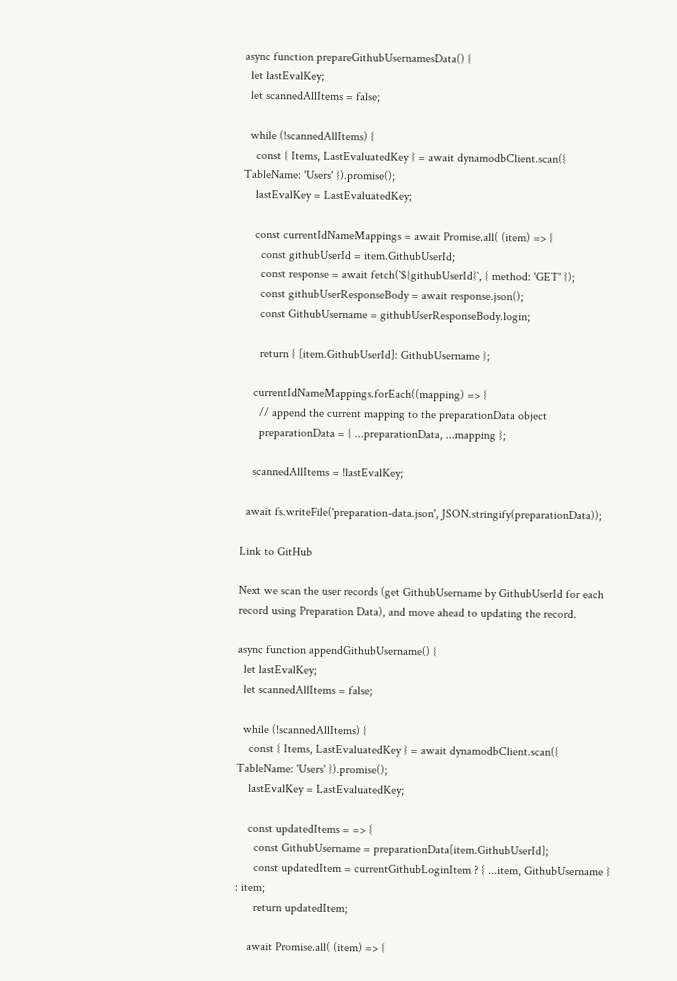async function prepareGithubUsernamesData() {
  let lastEvalKey;
  let scannedAllItems = false;

  while (!scannedAllItems) {
    const { Items, LastEvaluatedKey } = await dynamodbClient.scan({ TableName: 'Users' }).promise();
    lastEvalKey = LastEvaluatedKey;

    const currentIdNameMappings = await Promise.all( (item) => {
      const githubUserId = item.GithubUserId;
      const response = await fetch(`${githubUserId}`, { method: 'GET' });
      const githubUserResponseBody = await response.json();
      const GithubUsername = githubUserResponseBody.login;

      return { [item.GithubUserId]: GithubUsername };

    currentIdNameMappings.forEach((mapping) => {
      // append the current mapping to the preparationData object
      preparationData = { ...preparationData, ...mapping };

    scannedAllItems = !lastEvalKey;

  await fs.writeFile('preparation-data.json', JSON.stringify(preparationData));

Link to GitHub

Next we scan the user records (get GithubUsername by GithubUserId for each record using Preparation Data), and move ahead to updating the record.

async function appendGithubUsername() {
  let lastEvalKey;
  let scannedAllItems = false;

  while (!scannedAllItems) {
    const { Items, LastEvaluatedKey } = await dynamodbClient.scan({ TableName: 'Users' }).promise();
    lastEvalKey = LastEvaluatedKey;

    const updatedItems = => {
      const GithubUsername = preparationData[item.GithubUserId];
      const updatedItem = currentGithubLoginItem ? { ...item, GithubUsername } : item;
      return updatedItem;

    await Promise.all( (item) => {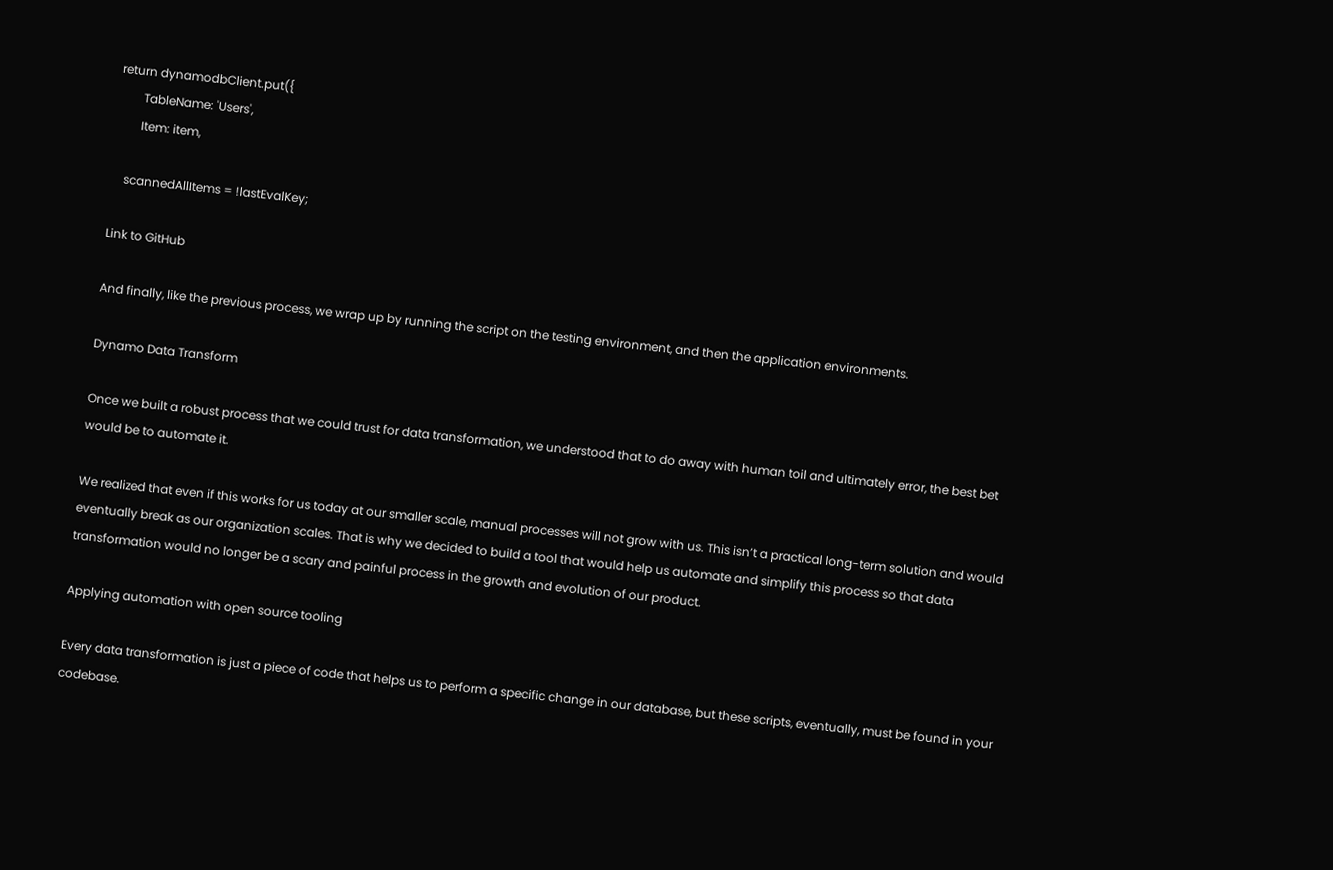return dynamodbClient.put({
        TableName: 'Users',
        Item: item,

    scannedAllItems = !lastEvalKey;

Link to GitHub

And finally, like the previous process, we wrap up by running the script on the testing environment, and then the application environments.

Dynamo Data Transform

Once we built a robust process that we could trust for data transformation, we understood that to do away with human toil and ultimately error, the best bet would be to automate it.

We realized that even if this works for us today at our smaller scale, manual processes will not grow with us. This isn’t a practical long-term solution and would eventually break as our organization scales. That is why we decided to build a tool that would help us automate and simplify this process so that data transformation would no longer be a scary and painful process in the growth and evolution of our product.

Applying automation with open source tooling

Every data transformation is just a piece of code that helps us to perform a specific change in our database, but these scripts, eventually, must be found in your codebase.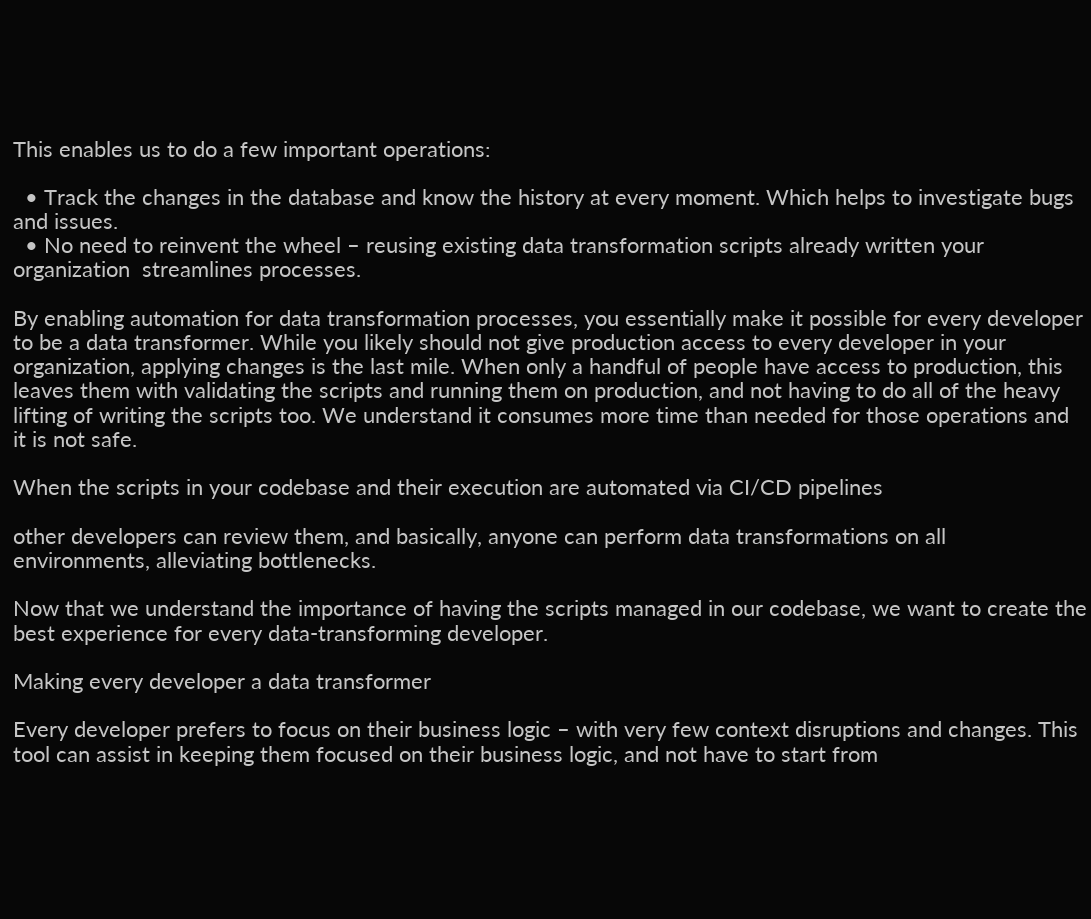This enables us to do a few important operations:

  • Track the changes in the database and know the history at every moment. Which helps to investigate bugs and issues.
  • No need to reinvent the wheel – reusing existing data transformation scripts already written your organization  streamlines processes.

By enabling automation for data transformation processes, you essentially make it possible for every developer to be a data transformer. While you likely should not give production access to every developer in your organization, applying changes is the last mile. When only a handful of people have access to production, this leaves them with validating the scripts and running them on production, and not having to do all of the heavy lifting of writing the scripts too. We understand it consumes more time than needed for those operations and it is not safe.

When the scripts in your codebase and their execution are automated via CI/CD pipelines

other developers can review them, and basically, anyone can perform data transformations on all environments, alleviating bottlenecks.

Now that we understand the importance of having the scripts managed in our codebase, we want to create the best experience for every data-transforming developer.

Making every developer a data transformer

Every developer prefers to focus on their business logic – with very few context disruptions and changes. This tool can assist in keeping them focused on their business logic, and not have to start from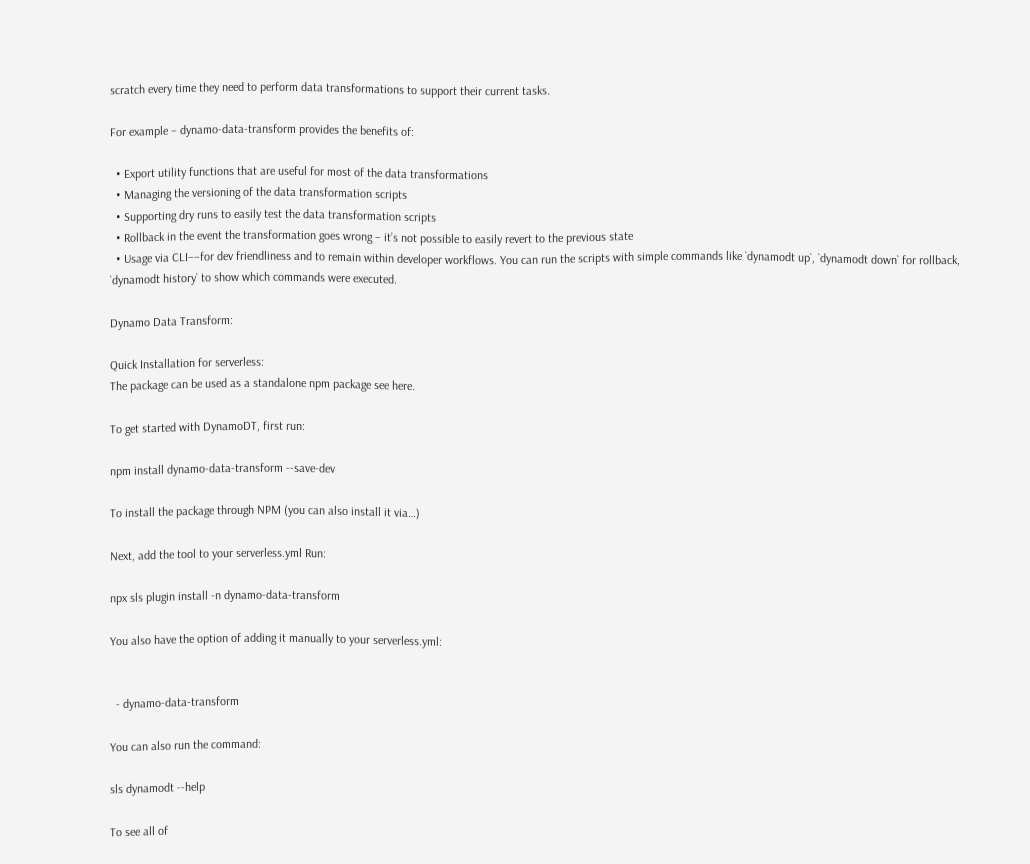scratch every time they need to perform data transformations to support their current tasks.

For example – dynamo-data-transform provides the benefits of:

  • Export utility functions that are useful for most of the data transformations
  • Managing the versioning of the data transformation scripts
  • Supporting dry runs to easily test the data transformation scripts
  • Rollback in the event the transformation goes wrong – it’s not possible to easily revert to the previous state
  • Usage via CLI––for dev friendliness and to remain within developer workflows. You can run the scripts with simple commands like `dynamodt up`, `dynamodt down` for rollback, `dynamodt history` to show which commands were executed.

Dynamo Data Transform:

Quick Installation for serverless:
The package can be used as a standalone npm package see here.

To get started with DynamoDT, first run:

npm install dynamo-data-transform --save-dev

To install the package through NPM (you can also install it via…)

Next, add the tool to your serverless.yml Run:

npx sls plugin install -n dynamo-data-transform

You also have the option of adding it manually to your serverless.yml:


  - dynamo-data-transform

You can also run the command:

sls dynamodt --help

To see all of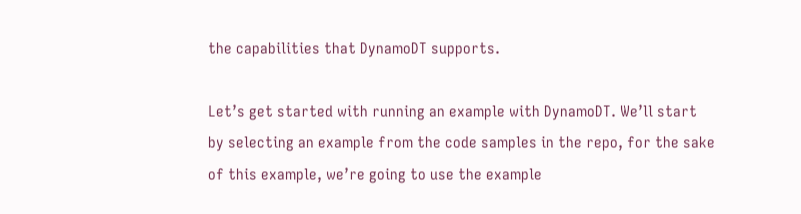the capabilities that DynamoDT supports.

Let’s get started with running an example with DynamoDT. We’ll start by selecting an example from the code samples in the repo, for the sake of this example, we’re going to use the example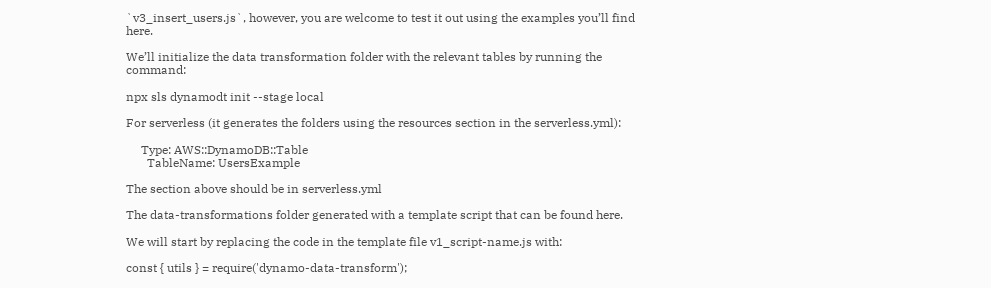`v3_insert_users.js`, however, you are welcome to test it out using the examples you’ll find here.

We’ll initialize the data transformation folder with the relevant tables by running the command:

npx sls dynamodt init --stage local

For serverless (it generates the folders using the resources section in the serverless.yml):

     Type: AWS::DynamoDB::Table
       TableName: UsersExample

The section above should be in serverless.yml

The data-transformations folder generated with a template script that can be found here.

We will start by replacing the code in the template file v1_script-name.js with:

const { utils } = require('dynamo-data-transform');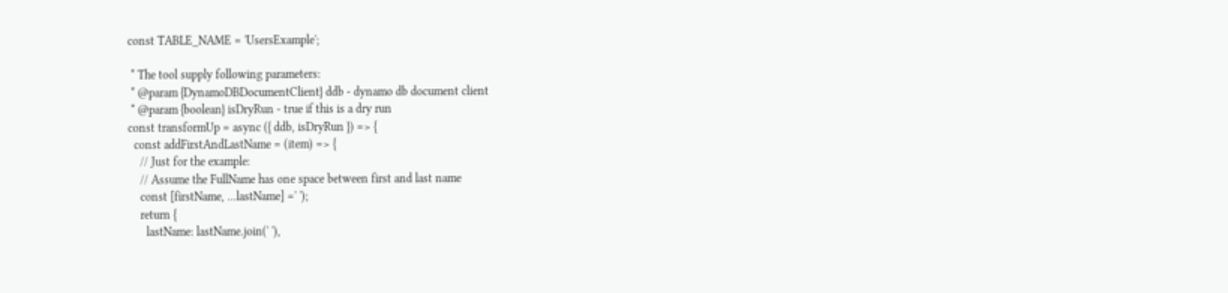const TABLE_NAME = 'UsersExample';

 * The tool supply following parameters:
 * @param {DynamoDBDocumentClient} ddb - dynamo db document client
 * @param {boolean} isDryRun - true if this is a dry run
const transformUp = async ({ ddb, isDryRun }) => {
  const addFirstAndLastName = (item) => {
    // Just for the example:
    // Assume the FullName has one space between first and last name
    const [firstName, ...lastName] =' ');
    return {
      lastName: lastName.join(' '),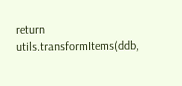return utils.transformItems(ddb,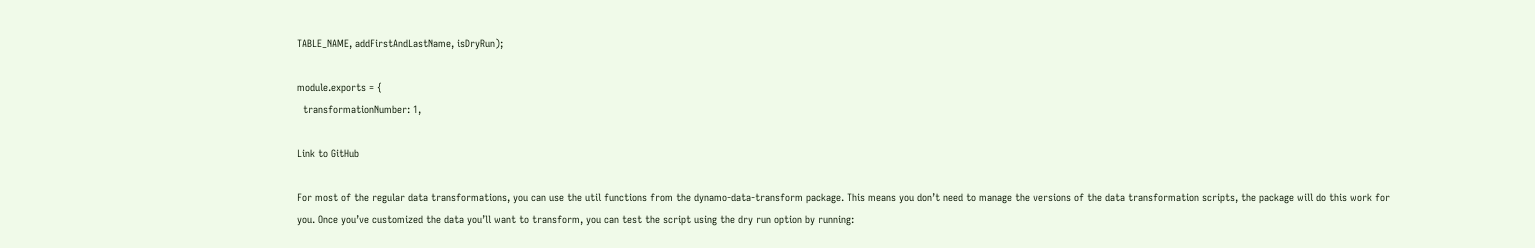TABLE_NAME, addFirstAndLastName, isDryRun);

module.exports = {
  transformationNumber: 1,

Link to GitHub

For most of the regular data transformations, you can use the util functions from the dynamo-data-transform package. This means you don’t need to manage the versions of the data transformation scripts, the package will do this work for you. Once you’ve customized the data you’ll want to transform, you can test the script using the dry run option by running: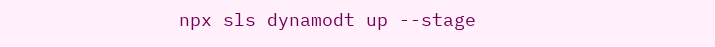npx sls dynamodt up --stage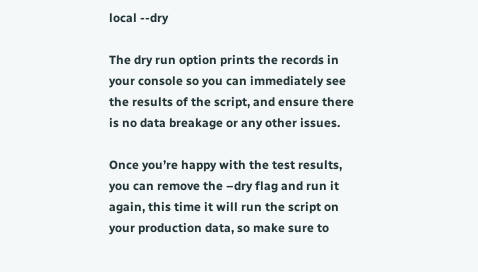local --dry

The dry run option prints the records in your console so you can immediately see the results of the script, and ensure there is no data breakage or any other issues.

Once you’re happy with the test results, you can remove the –dry flag and run it again, this time it will run the script on your production data, so make sure to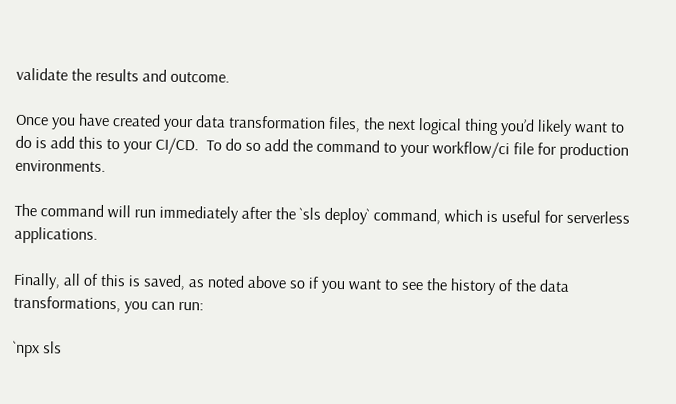validate the results and outcome.

Once you have created your data transformation files, the next logical thing you’d likely want to do is add this to your CI/CD.  To do so add the command to your workflow/ci file for production environments.

The command will run immediately after the `sls deploy` command, which is useful for serverless applications.

Finally, all of this is saved, as noted above so if you want to see the history of the data transformations, you can run:

`npx sls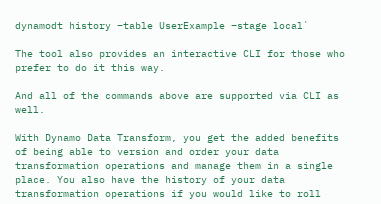dynamodt history –table UserExample –stage local`

The tool also provides an interactive CLI for those who prefer to do it this way.

And all of the commands above are supported via CLI as well.

With Dynamo Data Transform, you get the added benefits of being able to version and order your data transformation operations and manage them in a single place. You also have the history of your data transformation operations if you would like to roll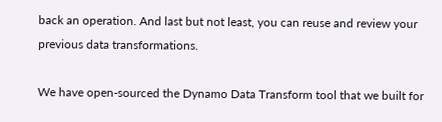back an operation. And last but not least, you can reuse and review your previous data transformations.

We have open-sourced the Dynamo Data Transform tool that we built for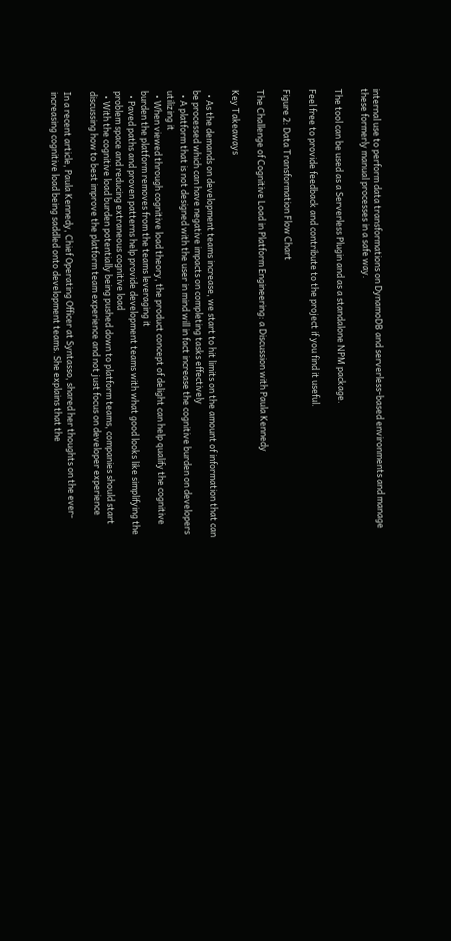internal use to perform data transformations on DynamoDB and serverless-based environments and manage these formerly manual processes in a safe way.

The tool can be used as a Serverless Plugin and as a standalone NPM package.

Feel free to provide feedback and contribute to the project if you find it useful.

Figure 2: Data Transformation Flow Chart

The Challenge of Cognitive Load in Platform Engineering: a Discussion with Paula Kennedy

Key Takeaways

  • As the demands on development teams increase, we start to hit limits on the amount of information that can be processed which can have negative impacts on completing tasks effectively
  • A platform that is not designed with the user in mind will in fact increase the cognitive burden on developers utilizing it
  • When viewed through cognitive load theory, the product concept of delight can help qualify the cognitive burden the platform removes from the teams leveraging it
  • Paved paths and proven patterns help provide development teams with what good looks like simplifying the problem space and reducing extraneous cognitive load
  • With the cognitive load burden potentially being pushed down to platform teams, companies should start discussing how to best improve the platform team experience and not just focus on developer experience

In a recent article, Paula Kennedy, Chief Operating Officer at Syntasso, shared her thoughts on the ever-increasing cognitive load being saddled onto development teams. She explains that the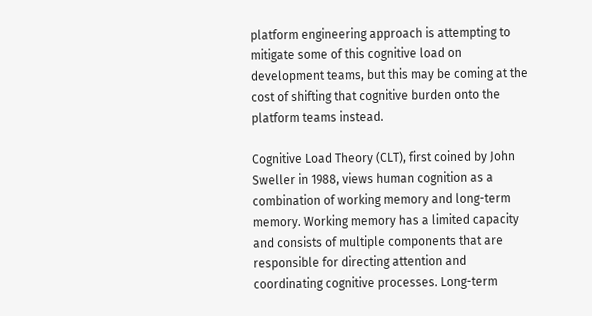platform engineering approach is attempting to mitigate some of this cognitive load on development teams, but this may be coming at the cost of shifting that cognitive burden onto the platform teams instead.

Cognitive Load Theory (CLT), first coined by John Sweller in 1988, views human cognition as a combination of working memory and long-term memory. Working memory has a limited capacity and consists of multiple components that are responsible for directing attention and coordinating cognitive processes. Long-term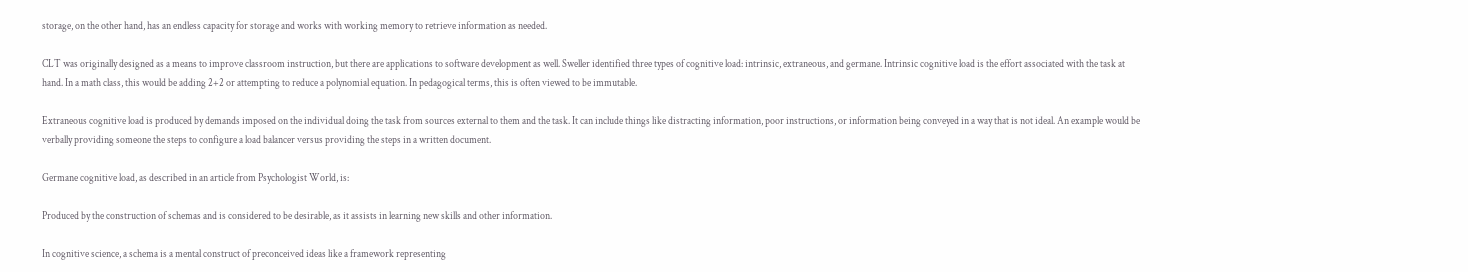storage, on the other hand, has an endless capacity for storage and works with working memory to retrieve information as needed.

CLT was originally designed as a means to improve classroom instruction, but there are applications to software development as well. Sweller identified three types of cognitive load: intrinsic, extraneous, and germane. Intrinsic cognitive load is the effort associated with the task at hand. In a math class, this would be adding 2+2 or attempting to reduce a polynomial equation. In pedagogical terms, this is often viewed to be immutable.

Extraneous cognitive load is produced by demands imposed on the individual doing the task from sources external to them and the task. It can include things like distracting information, poor instructions, or information being conveyed in a way that is not ideal. An example would be verbally providing someone the steps to configure a load balancer versus providing the steps in a written document.

Germane cognitive load, as described in an article from Psychologist World, is:

Produced by the construction of schemas and is considered to be desirable, as it assists in learning new skills and other information.

In cognitive science, a schema is a mental construct of preconceived ideas like a framework representing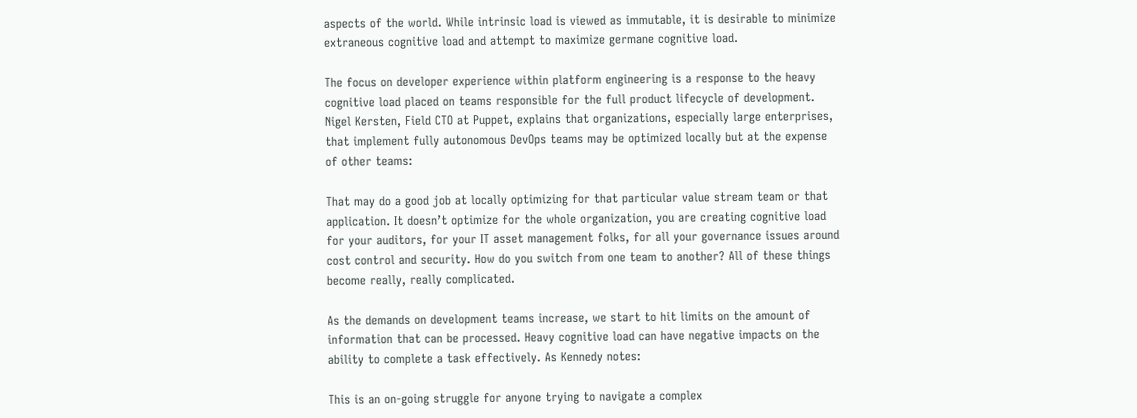aspects of the world. While intrinsic load is viewed as immutable, it is desirable to minimize extraneous cognitive load and attempt to maximize germane cognitive load.

The focus on developer experience within platform engineering is a response to the heavy cognitive load placed on teams responsible for the full product lifecycle of development. Nigel Kersten, Field CTO at Puppet, explains that organizations, especially large enterprises, that implement fully autonomous DevOps teams may be optimized locally but at the expense of other teams:

That may do a good job at locally optimizing for that particular value stream team or that application. It doesn’t optimize for the whole organization, you are creating cognitive load for your auditors, for your IT asset management folks, for all your governance issues around cost control and security. How do you switch from one team to another? All of these things become really, really complicated.

As the demands on development teams increase, we start to hit limits on the amount of information that can be processed. Heavy cognitive load can have negative impacts on the ability to complete a task effectively. As Kennedy notes:

This is an on-going struggle for anyone trying to navigate a complex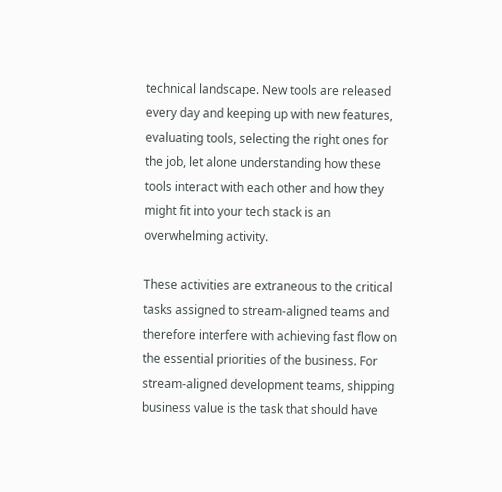technical landscape. New tools are released every day and keeping up with new features, evaluating tools, selecting the right ones for the job, let alone understanding how these tools interact with each other and how they might fit into your tech stack is an overwhelming activity.

These activities are extraneous to the critical tasks assigned to stream-aligned teams and therefore interfere with achieving fast flow on the essential priorities of the business. For stream-aligned development teams, shipping business value is the task that should have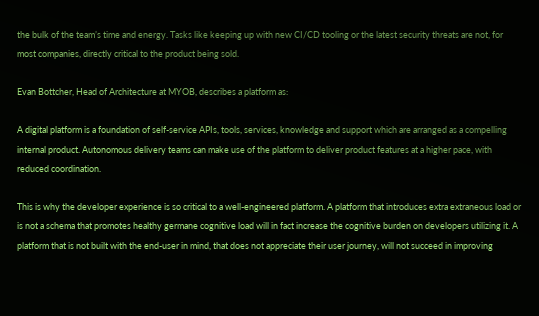the bulk of the team’s time and energy. Tasks like keeping up with new CI/CD tooling or the latest security threats are not, for most companies, directly critical to the product being sold.

Evan Bottcher, Head of Architecture at MYOB, describes a platform as:

A digital platform is a foundation of self-service APIs, tools, services, knowledge and support which are arranged as a compelling internal product. Autonomous delivery teams can make use of the platform to deliver product features at a higher pace, with reduced coordination.

This is why the developer experience is so critical to a well-engineered platform. A platform that introduces extra extraneous load or is not a schema that promotes healthy germane cognitive load will in fact increase the cognitive burden on developers utilizing it. A platform that is not built with the end-user in mind, that does not appreciate their user journey, will not succeed in improving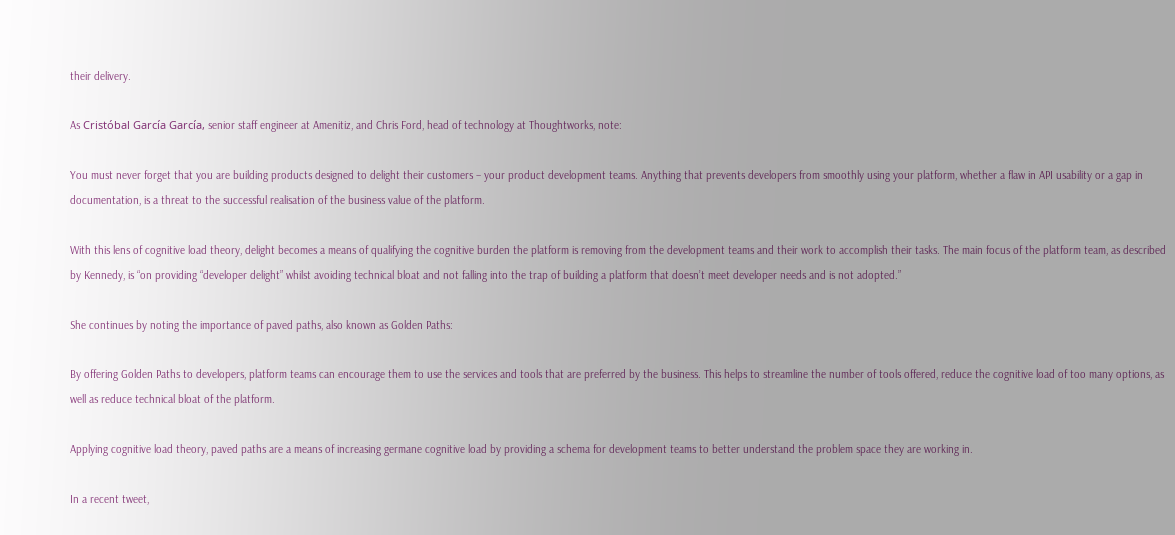their delivery.

As Cristóbal García García, senior staff engineer at Amenitiz, and Chris Ford, head of technology at Thoughtworks, note:

You must never forget that you are building products designed to delight their customers – your product development teams. Anything that prevents developers from smoothly using your platform, whether a flaw in API usability or a gap in documentation, is a threat to the successful realisation of the business value of the platform.

With this lens of cognitive load theory, delight becomes a means of qualifying the cognitive burden the platform is removing from the development teams and their work to accomplish their tasks. The main focus of the platform team, as described by Kennedy, is “on providing “developer delight” whilst avoiding technical bloat and not falling into the trap of building a platform that doesn’t meet developer needs and is not adopted.”

She continues by noting the importance of paved paths, also known as Golden Paths:

By offering Golden Paths to developers, platform teams can encourage them to use the services and tools that are preferred by the business. This helps to streamline the number of tools offered, reduce the cognitive load of too many options, as well as reduce technical bloat of the platform.

Applying cognitive load theory, paved paths are a means of increasing germane cognitive load by providing a schema for development teams to better understand the problem space they are working in.

In a recent tweet,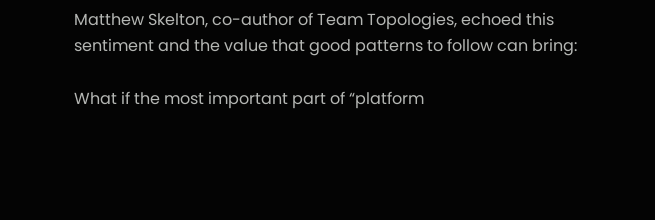Matthew Skelton, co-author of Team Topologies, echoed this sentiment and the value that good patterns to follow can bring:

What if the most important part of “platform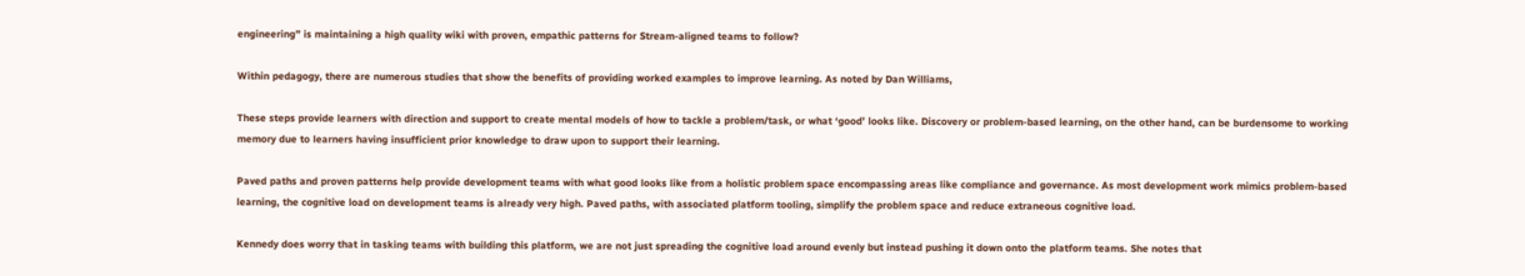engineering” is maintaining a high quality wiki with proven, empathic patterns for Stream-aligned teams to follow?

Within pedagogy, there are numerous studies that show the benefits of providing worked examples to improve learning. As noted by Dan Williams,

These steps provide learners with direction and support to create mental models of how to tackle a problem/task, or what ‘good’ looks like. Discovery or problem-based learning, on the other hand, can be burdensome to working memory due to learners having insufficient prior knowledge to draw upon to support their learning.

Paved paths and proven patterns help provide development teams with what good looks like from a holistic problem space encompassing areas like compliance and governance. As most development work mimics problem-based learning, the cognitive load on development teams is already very high. Paved paths, with associated platform tooling, simplify the problem space and reduce extraneous cognitive load.

Kennedy does worry that in tasking teams with building this platform, we are not just spreading the cognitive load around evenly but instead pushing it down onto the platform teams. She notes that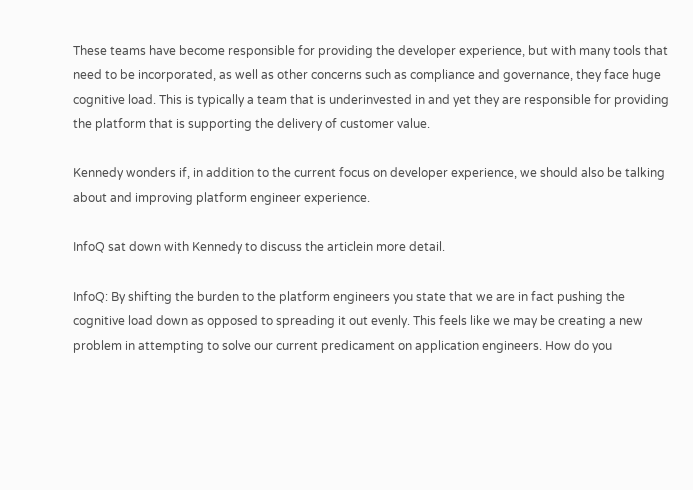These teams have become responsible for providing the developer experience, but with many tools that need to be incorporated, as well as other concerns such as compliance and governance, they face huge cognitive load. This is typically a team that is underinvested in and yet they are responsible for providing the platform that is supporting the delivery of customer value.

Kennedy wonders if, in addition to the current focus on developer experience, we should also be talking about and improving platform engineer experience.

InfoQ sat down with Kennedy to discuss the articlein more detail.

InfoQ: By shifting the burden to the platform engineers you state that we are in fact pushing the cognitive load down as opposed to spreading it out evenly. This feels like we may be creating a new problem in attempting to solve our current predicament on application engineers. How do you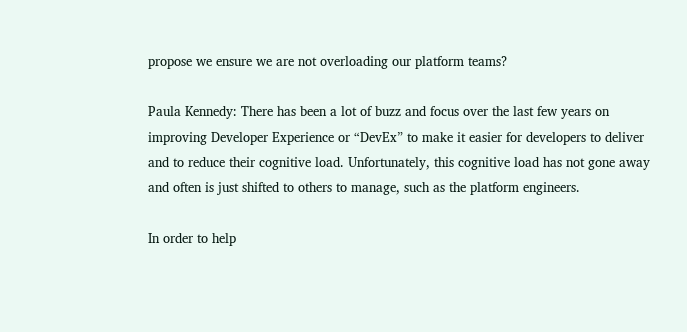propose we ensure we are not overloading our platform teams?

Paula Kennedy: There has been a lot of buzz and focus over the last few years on improving Developer Experience or “DevEx” to make it easier for developers to deliver and to reduce their cognitive load. Unfortunately, this cognitive load has not gone away and often is just shifted to others to manage, such as the platform engineers.

In order to help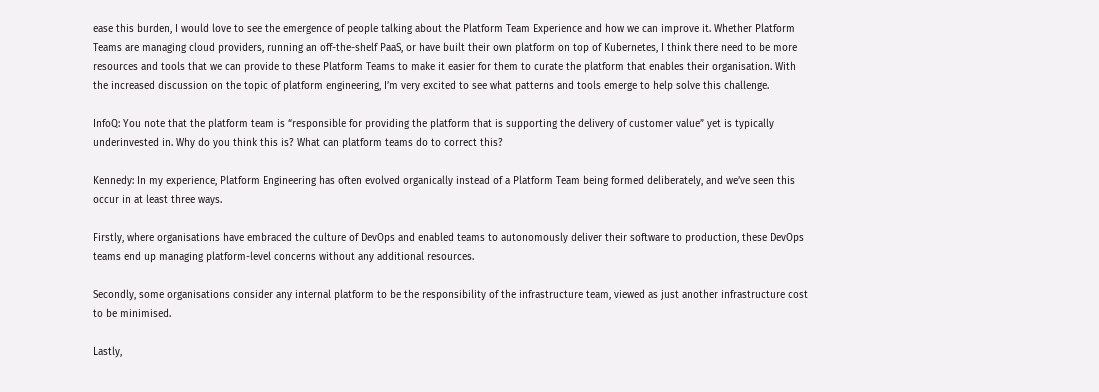ease this burden, I would love to see the emergence of people talking about the Platform Team Experience and how we can improve it. Whether Platform Teams are managing cloud providers, running an off-the-shelf PaaS, or have built their own platform on top of Kubernetes, I think there need to be more resources and tools that we can provide to these Platform Teams to make it easier for them to curate the platform that enables their organisation. With the increased discussion on the topic of platform engineering, I’m very excited to see what patterns and tools emerge to help solve this challenge.

InfoQ: You note that the platform team is “responsible for providing the platform that is supporting the delivery of customer value” yet is typically underinvested in. Why do you think this is? What can platform teams do to correct this?

Kennedy: In my experience, Platform Engineering has often evolved organically instead of a Platform Team being formed deliberately, and we’ve seen this occur in at least three ways.

Firstly, where organisations have embraced the culture of DevOps and enabled teams to autonomously deliver their software to production, these DevOps teams end up managing platform-level concerns without any additional resources.

Secondly, some organisations consider any internal platform to be the responsibility of the infrastructure team, viewed as just another infrastructure cost to be minimised.

Lastly,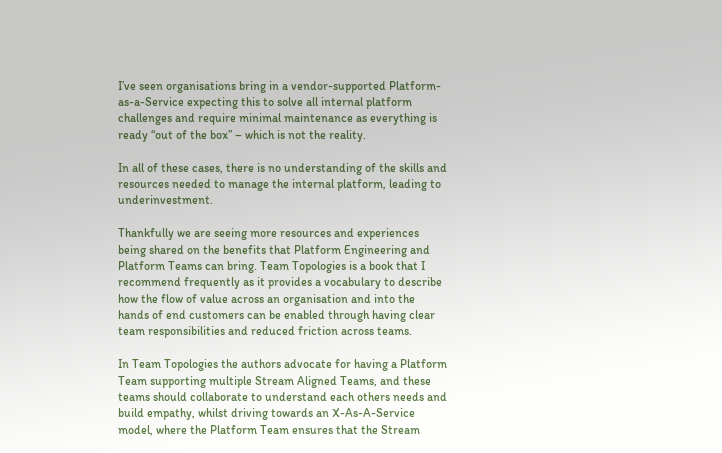I’ve seen organisations bring in a vendor-supported Platform-as-a-Service expecting this to solve all internal platform challenges and require minimal maintenance as everything is ready “out of the box” – which is not the reality.

In all of these cases, there is no understanding of the skills and resources needed to manage the internal platform, leading to underinvestment.

Thankfully we are seeing more resources and experiences being shared on the benefits that Platform Engineering and Platform Teams can bring. Team Topologies is a book that I recommend frequently as it provides a vocabulary to describe how the flow of value across an organisation and into the hands of end customers can be enabled through having clear team responsibilities and reduced friction across teams.

In Team Topologies the authors advocate for having a Platform Team supporting multiple Stream Aligned Teams, and these teams should collaborate to understand each others needs and build empathy, whilst driving towards an X-As-A-Service model, where the Platform Team ensures that the Stream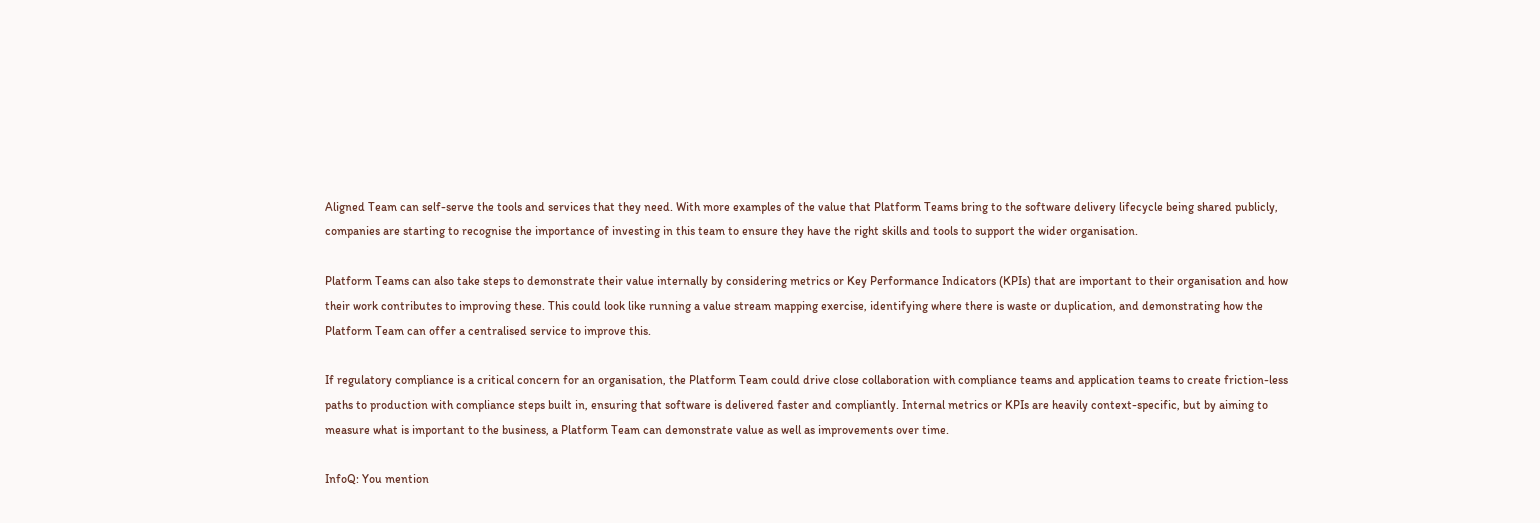Aligned Team can self-serve the tools and services that they need. With more examples of the value that Platform Teams bring to the software delivery lifecycle being shared publicly, companies are starting to recognise the importance of investing in this team to ensure they have the right skills and tools to support the wider organisation.

Platform Teams can also take steps to demonstrate their value internally by considering metrics or Key Performance Indicators (KPIs) that are important to their organisation and how their work contributes to improving these. This could look like running a value stream mapping exercise, identifying where there is waste or duplication, and demonstrating how the Platform Team can offer a centralised service to improve this.

If regulatory compliance is a critical concern for an organisation, the Platform Team could drive close collaboration with compliance teams and application teams to create friction-less paths to production with compliance steps built in, ensuring that software is delivered faster and compliantly. Internal metrics or KPIs are heavily context-specific, but by aiming to measure what is important to the business, a Platform Team can demonstrate value as well as improvements over time.

InfoQ: You mention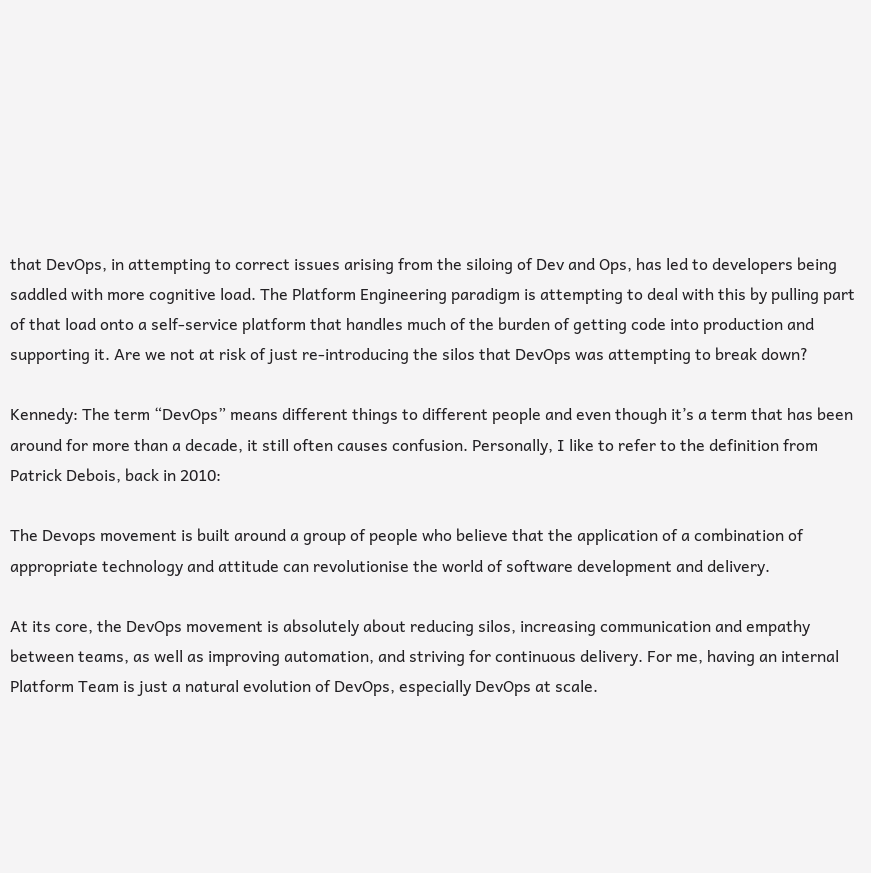that DevOps, in attempting to correct issues arising from the siloing of Dev and Ops, has led to developers being saddled with more cognitive load. The Platform Engineering paradigm is attempting to deal with this by pulling part of that load onto a self-service platform that handles much of the burden of getting code into production and supporting it. Are we not at risk of just re-introducing the silos that DevOps was attempting to break down?

Kennedy: The term “DevOps” means different things to different people and even though it’s a term that has been around for more than a decade, it still often causes confusion. Personally, I like to refer to the definition from Patrick Debois, back in 2010:

The Devops movement is built around a group of people who believe that the application of a combination of appropriate technology and attitude can revolutionise the world of software development and delivery.

At its core, the DevOps movement is absolutely about reducing silos, increasing communication and empathy between teams, as well as improving automation, and striving for continuous delivery. For me, having an internal Platform Team is just a natural evolution of DevOps, especially DevOps at scale.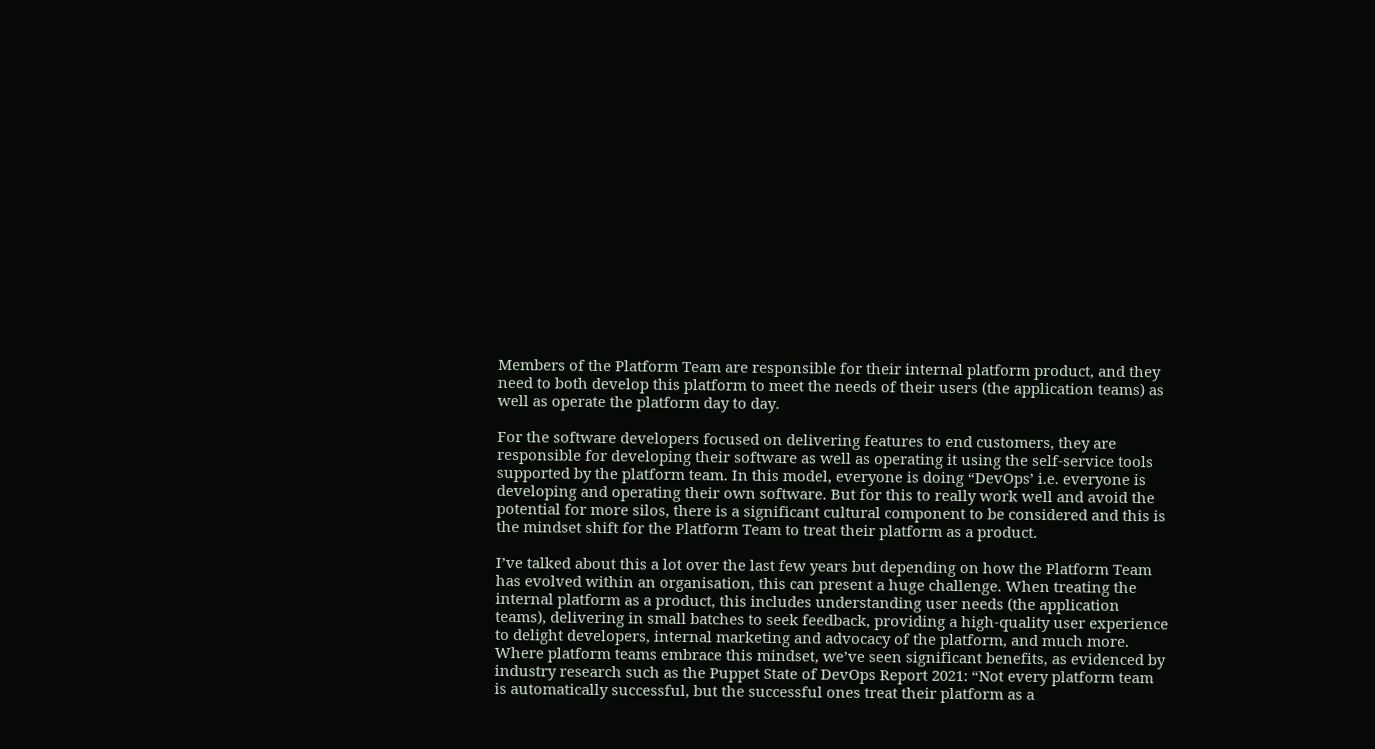Members of the Platform Team are responsible for their internal platform product, and they need to both develop this platform to meet the needs of their users (the application teams) as well as operate the platform day to day.

For the software developers focused on delivering features to end customers, they are responsible for developing their software as well as operating it using the self-service tools supported by the platform team. In this model, everyone is doing “DevOps’ i.e. everyone is developing and operating their own software. But for this to really work well and avoid the potential for more silos, there is a significant cultural component to be considered and this is the mindset shift for the Platform Team to treat their platform as a product.

I’ve talked about this a lot over the last few years but depending on how the Platform Team has evolved within an organisation, this can present a huge challenge. When treating the internal platform as a product, this includes understanding user needs (the application teams), delivering in small batches to seek feedback, providing a high-quality user experience to delight developers, internal marketing and advocacy of the platform, and much more. Where platform teams embrace this mindset, we’ve seen significant benefits, as evidenced by industry research such as the Puppet State of DevOps Report 2021: “Not every platform team is automatically successful, but the successful ones treat their platform as a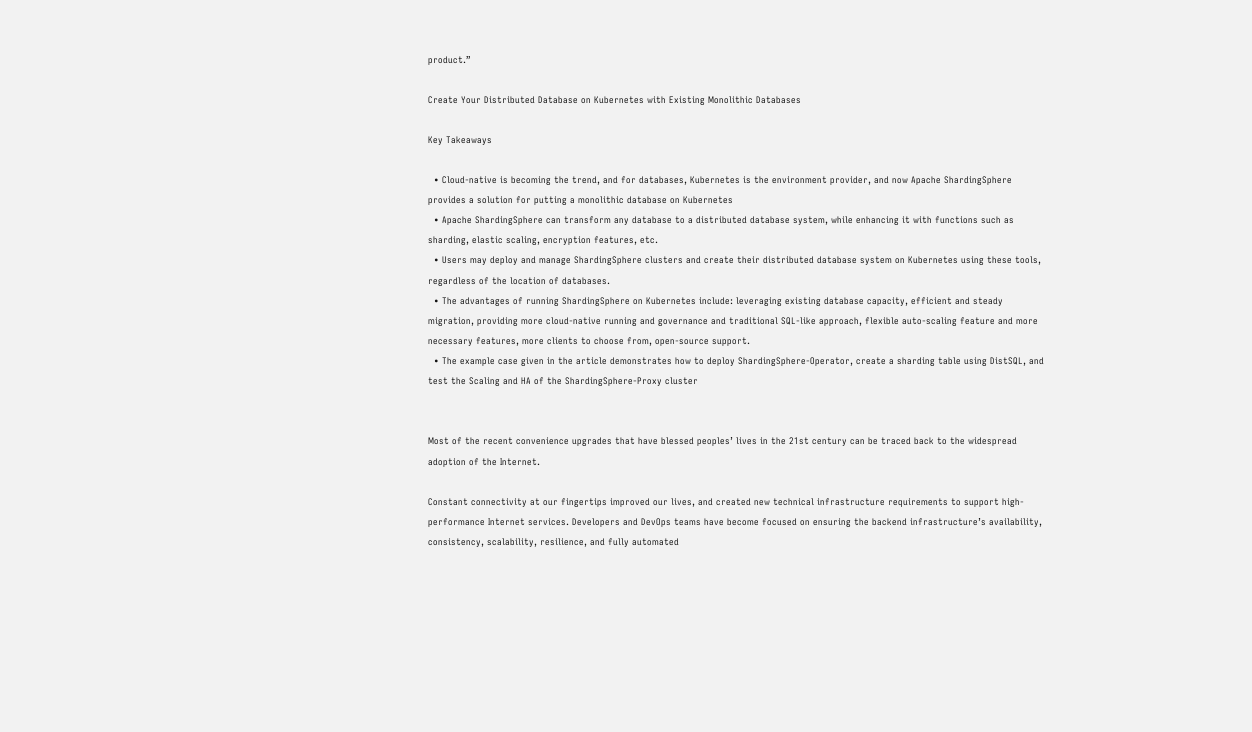product.”

Create Your Distributed Database on Kubernetes with Existing Monolithic Databases

Key Takeaways

  • Cloud-native is becoming the trend, and for databases, Kubernetes is the environment provider, and now Apache ShardingSphere provides a solution for putting a monolithic database on Kubernetes
  • Apache ShardingSphere can transform any database to a distributed database system, while enhancing it with functions such as sharding, elastic scaling, encryption features, etc.
  • Users may deploy and manage ShardingSphere clusters and create their distributed database system on Kubernetes using these tools, regardless of the location of databases.
  • The advantages of running ShardingSphere on Kubernetes include: leveraging existing database capacity, efficient and steady migration, providing more cloud-native running and governance and traditional SQL-like approach, flexible auto-scaling feature and more necessary features, more clients to choose from, open-source support.
  • The example case given in the article demonstrates how to deploy ShardingSphere-Operator, create a sharding table using DistSQL, and test the Scaling and HA of the ShardingSphere-Proxy cluster


Most of the recent convenience upgrades that have blessed peoples’ lives in the 21st century can be traced back to the widespread adoption of the Internet.

Constant connectivity at our fingertips improved our lives, and created new technical infrastructure requirements to support high-performance Internet services. Developers and DevOps teams have become focused on ensuring the backend infrastructure’s availability, consistency, scalability, resilience, and fully automated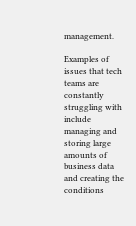management.

Examples of issues that tech teams are constantly struggling with include managing and storing large amounts of business data and creating the conditions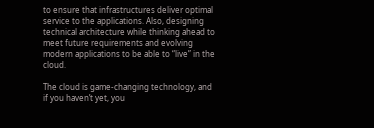to ensure that infrastructures deliver optimal service to the applications. Also, designing technical architecture while thinking ahead to meet future requirements and evolving modern applications to be able to “live” in the cloud.

The cloud is game-changing technology, and if you haven’t yet, you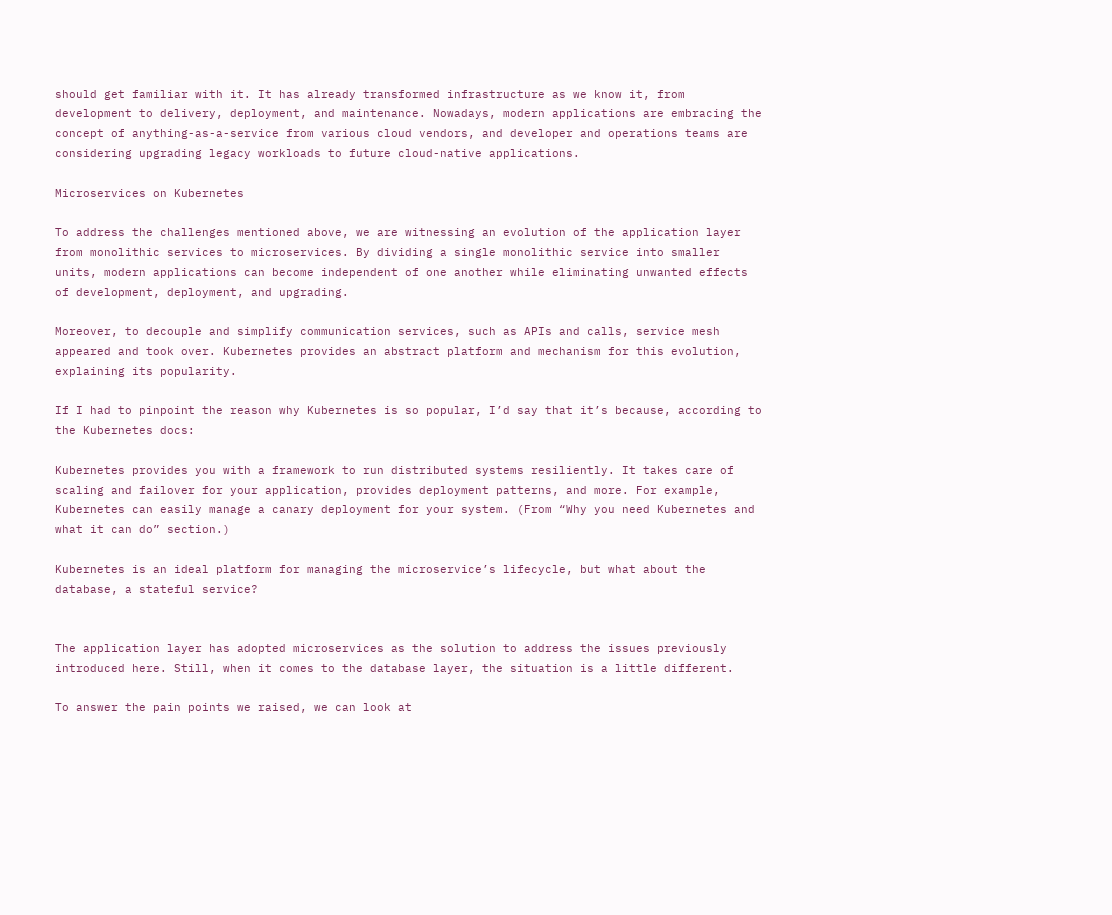should get familiar with it. It has already transformed infrastructure as we know it, from development to delivery, deployment, and maintenance. Nowadays, modern applications are embracing the concept of anything-as-a-service from various cloud vendors, and developer and operations teams are considering upgrading legacy workloads to future cloud-native applications.

Microservices on Kubernetes

To address the challenges mentioned above, we are witnessing an evolution of the application layer from monolithic services to microservices. By dividing a single monolithic service into smaller units, modern applications can become independent of one another while eliminating unwanted effects of development, deployment, and upgrading.

Moreover, to decouple and simplify communication services, such as APIs and calls, service mesh appeared and took over. Kubernetes provides an abstract platform and mechanism for this evolution, explaining its popularity.

If I had to pinpoint the reason why Kubernetes is so popular, I’d say that it’s because, according to the Kubernetes docs:

Kubernetes provides you with a framework to run distributed systems resiliently. It takes care of scaling and failover for your application, provides deployment patterns, and more. For example, Kubernetes can easily manage a canary deployment for your system. (From “Why you need Kubernetes and what it can do” section.)

Kubernetes is an ideal platform for managing the microservice’s lifecycle, but what about the database, a stateful service?


The application layer has adopted microservices as the solution to address the issues previously introduced here. Still, when it comes to the database layer, the situation is a little different.

To answer the pain points we raised, we can look at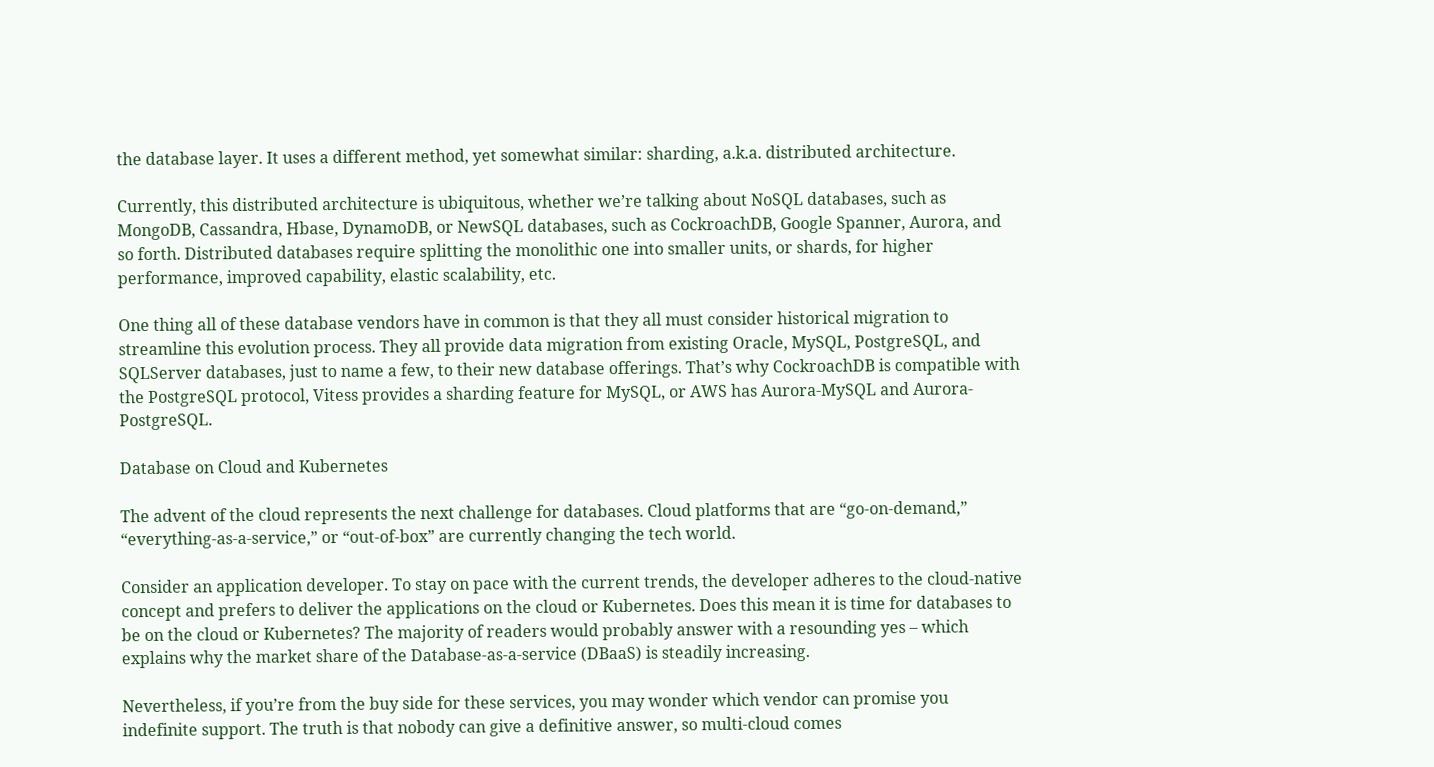the database layer. It uses a different method, yet somewhat similar: sharding, a.k.a. distributed architecture.

Currently, this distributed architecture is ubiquitous, whether we’re talking about NoSQL databases, such as MongoDB, Cassandra, Hbase, DynamoDB, or NewSQL databases, such as CockroachDB, Google Spanner, Aurora, and so forth. Distributed databases require splitting the monolithic one into smaller units, or shards, for higher performance, improved capability, elastic scalability, etc.

One thing all of these database vendors have in common is that they all must consider historical migration to streamline this evolution process. They all provide data migration from existing Oracle, MySQL, PostgreSQL, and SQLServer databases, just to name a few, to their new database offerings. That’s why CockroachDB is compatible with the PostgreSQL protocol, Vitess provides a sharding feature for MySQL, or AWS has Aurora-MySQL and Aurora-PostgreSQL.

Database on Cloud and Kubernetes

The advent of the cloud represents the next challenge for databases. Cloud platforms that are “go-on-demand,” “everything-as-a-service,” or “out-of-box” are currently changing the tech world.

Consider an application developer. To stay on pace with the current trends, the developer adheres to the cloud-native concept and prefers to deliver the applications on the cloud or Kubernetes. Does this mean it is time for databases to be on the cloud or Kubernetes? The majority of readers would probably answer with a resounding yes – which explains why the market share of the Database-as-a-service (DBaaS) is steadily increasing.

Nevertheless, if you’re from the buy side for these services, you may wonder which vendor can promise you indefinite support. The truth is that nobody can give a definitive answer, so multi-cloud comes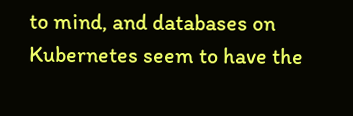to mind, and databases on Kubernetes seem to have the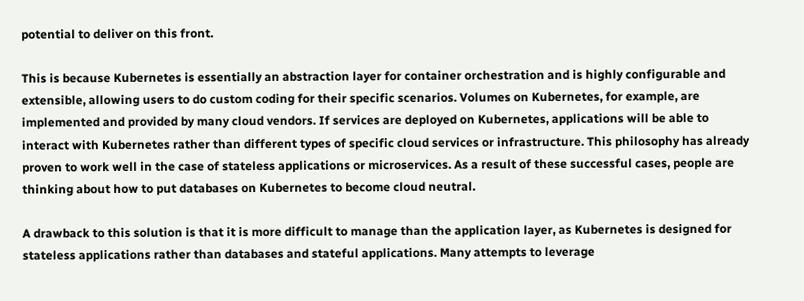potential to deliver on this front.

This is because Kubernetes is essentially an abstraction layer for container orchestration and is highly configurable and extensible, allowing users to do custom coding for their specific scenarios. Volumes on Kubernetes, for example, are implemented and provided by many cloud vendors. If services are deployed on Kubernetes, applications will be able to interact with Kubernetes rather than different types of specific cloud services or infrastructure. This philosophy has already proven to work well in the case of stateless applications or microservices. As a result of these successful cases, people are thinking about how to put databases on Kubernetes to become cloud neutral.

A drawback to this solution is that it is more difficult to manage than the application layer, as Kubernetes is designed for stateless applications rather than databases and stateful applications. Many attempts to leverage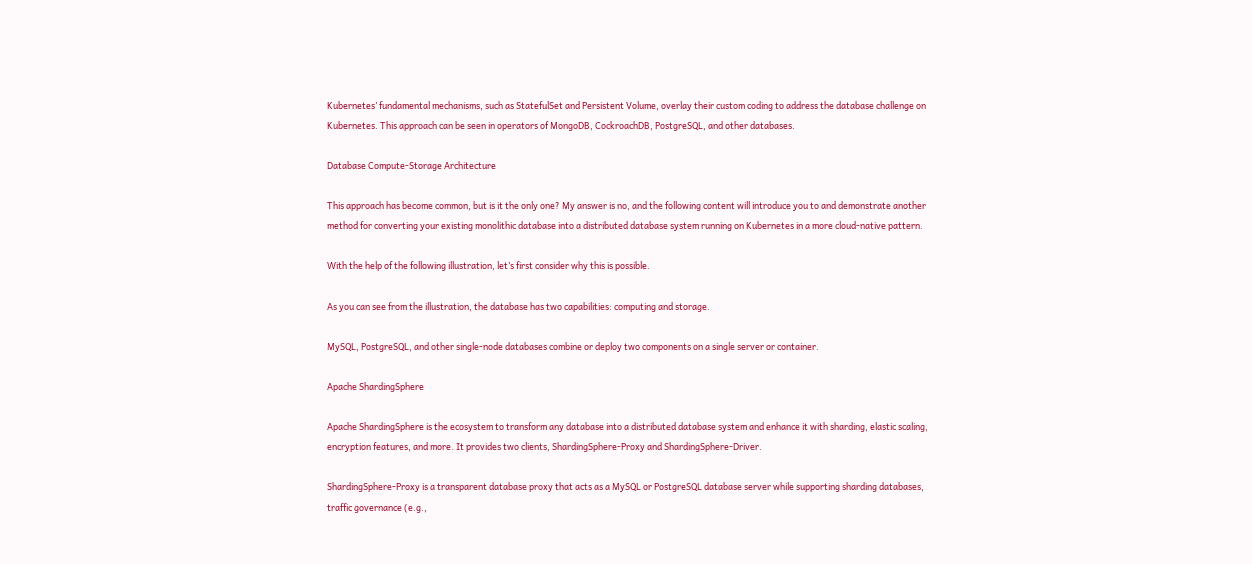Kubernetes’ fundamental mechanisms, such as StatefulSet and Persistent Volume, overlay their custom coding to address the database challenge on Kubernetes. This approach can be seen in operators of MongoDB, CockroachDB, PostgreSQL, and other databases.

Database Compute-Storage Architecture

This approach has become common, but is it the only one? My answer is no, and the following content will introduce you to and demonstrate another method for converting your existing monolithic database into a distributed database system running on Kubernetes in a more cloud-native pattern.

With the help of the following illustration, let’s first consider why this is possible.

As you can see from the illustration, the database has two capabilities: computing and storage.

MySQL, PostgreSQL, and other single-node databases combine or deploy two components on a single server or container.

Apache ShardingSphere

Apache ShardingSphere is the ecosystem to transform any database into a distributed database system and enhance it with sharding, elastic scaling, encryption features, and more. It provides two clients, ShardingSphere-Proxy and ShardingSphere-Driver.

ShardingSphere-Proxy is a transparent database proxy that acts as a MySQL or PostgreSQL database server while supporting sharding databases, traffic governance (e.g.,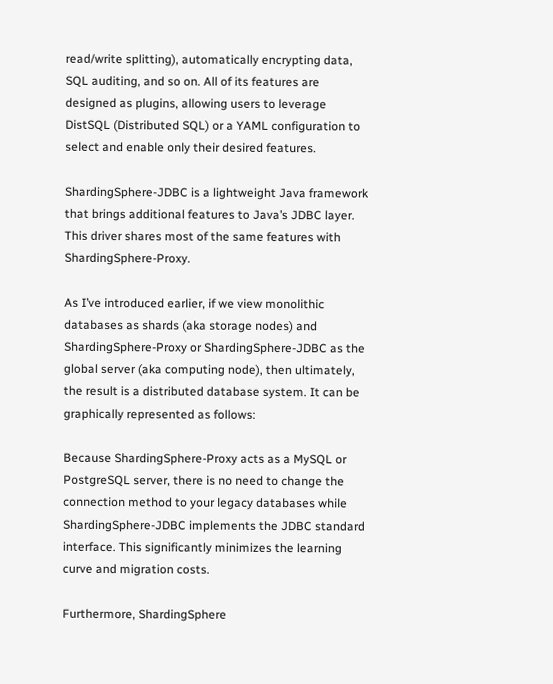read/write splitting), automatically encrypting data, SQL auditing, and so on. All of its features are designed as plugins, allowing users to leverage DistSQL (Distributed SQL) or a YAML configuration to select and enable only their desired features.

ShardingSphere-JDBC is a lightweight Java framework that brings additional features to Java’s JDBC layer. This driver shares most of the same features with ShardingSphere-Proxy.

As I’ve introduced earlier, if we view monolithic databases as shards (aka storage nodes) and ShardingSphere-Proxy or ShardingSphere-JDBC as the global server (aka computing node), then ultimately, the result is a distributed database system. It can be graphically represented as follows:

Because ShardingSphere-Proxy acts as a MySQL or PostgreSQL server, there is no need to change the connection method to your legacy databases while ShardingSphere-JDBC implements the JDBC standard interface. This significantly minimizes the learning curve and migration costs.

Furthermore, ShardingSphere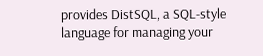provides DistSQL, a SQL-style language for managing your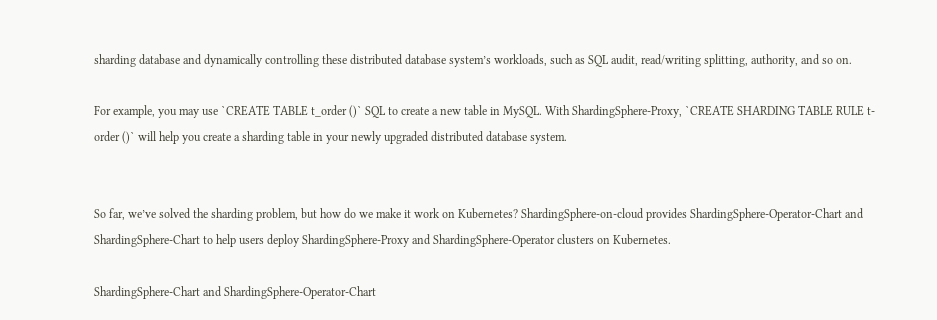sharding database and dynamically controlling these distributed database system’s workloads, such as SQL audit, read/writing splitting, authority, and so on.

For example, you may use `CREATE TABLE t_order ()` SQL to create a new table in MySQL. With ShardingSphere-Proxy, `CREATE SHARDING TABLE RULE t-order ()` will help you create a sharding table in your newly upgraded distributed database system.


So far, we’ve solved the sharding problem, but how do we make it work on Kubernetes? ShardingSphere-on-cloud provides ShardingSphere-Operator-Chart and ShardingSphere-Chart to help users deploy ShardingSphere-Proxy and ShardingSphere-Operator clusters on Kubernetes.

ShardingSphere-Chart and ShardingSphere-Operator-Chart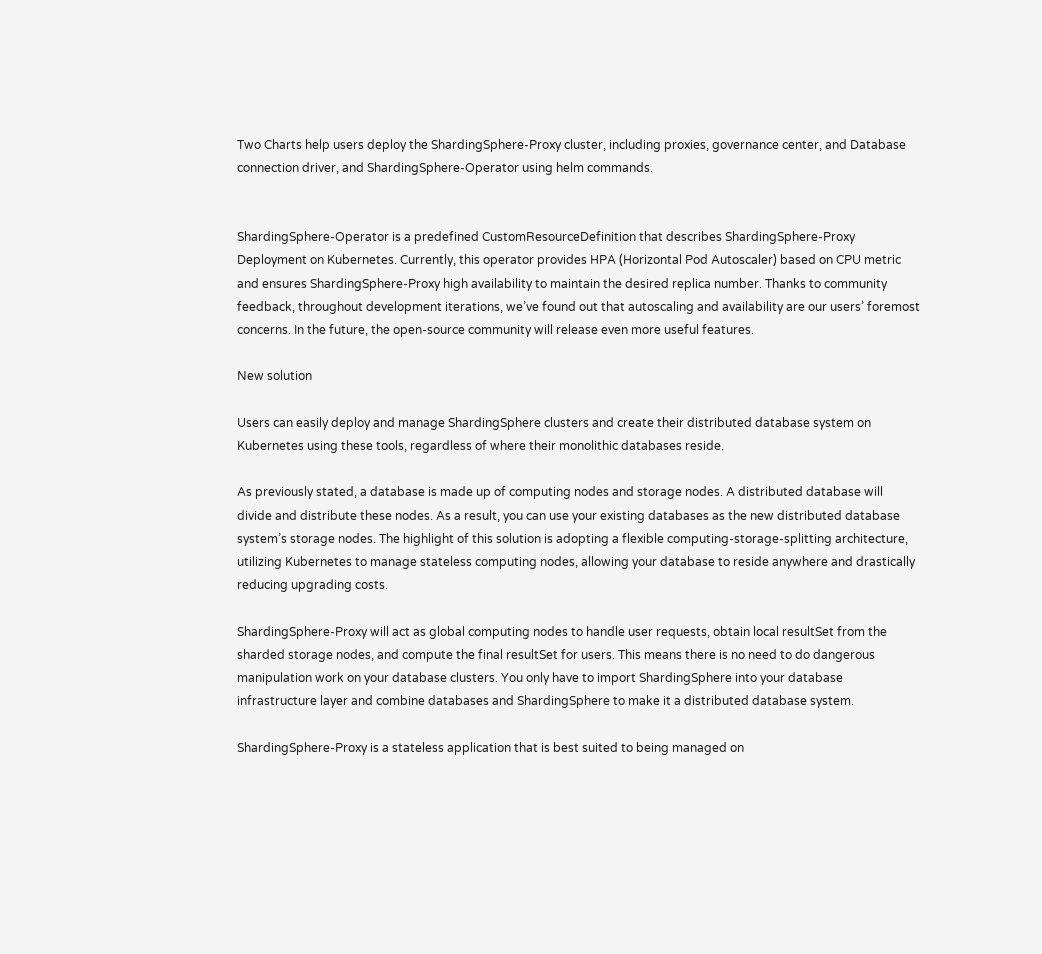Two Charts help users deploy the ShardingSphere-Proxy cluster, including proxies, governance center, and Database connection driver, and ShardingSphere-Operator using helm commands.


ShardingSphere-Operator is a predefined CustomResourceDefinition that describes ShardingSphere-Proxy Deployment on Kubernetes. Currently, this operator provides HPA (Horizontal Pod Autoscaler) based on CPU metric and ensures ShardingSphere-Proxy high availability to maintain the desired replica number. Thanks to community feedback, throughout development iterations, we’ve found out that autoscaling and availability are our users’ foremost concerns. In the future, the open-source community will release even more useful features.

New solution

Users can easily deploy and manage ShardingSphere clusters and create their distributed database system on Kubernetes using these tools, regardless of where their monolithic databases reside.

As previously stated, a database is made up of computing nodes and storage nodes. A distributed database will divide and distribute these nodes. As a result, you can use your existing databases as the new distributed database system’s storage nodes. The highlight of this solution is adopting a flexible computing-storage-splitting architecture, utilizing Kubernetes to manage stateless computing nodes, allowing your database to reside anywhere and drastically reducing upgrading costs.

ShardingSphere-Proxy will act as global computing nodes to handle user requests, obtain local resultSet from the sharded storage nodes, and compute the final resultSet for users. This means there is no need to do dangerous manipulation work on your database clusters. You only have to import ShardingSphere into your database infrastructure layer and combine databases and ShardingSphere to make it a distributed database system.

ShardingSphere-Proxy is a stateless application that is best suited to being managed on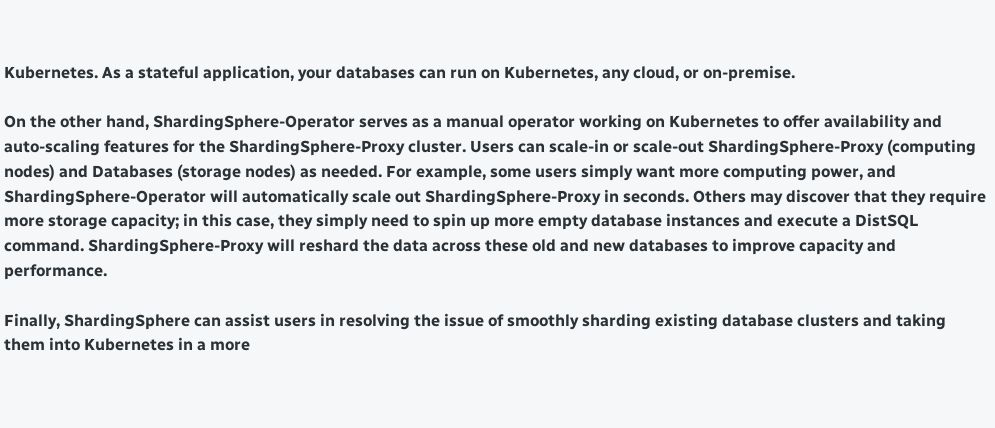Kubernetes. As a stateful application, your databases can run on Kubernetes, any cloud, or on-premise.

On the other hand, ShardingSphere-Operator serves as a manual operator working on Kubernetes to offer availability and auto-scaling features for the ShardingSphere-Proxy cluster. Users can scale-in or scale-out ShardingSphere-Proxy (computing nodes) and Databases (storage nodes) as needed. For example, some users simply want more computing power, and ShardingSphere-Operator will automatically scale out ShardingSphere-Proxy in seconds. Others may discover that they require more storage capacity; in this case, they simply need to spin up more empty database instances and execute a DistSQL command. ShardingSphere-Proxy will reshard the data across these old and new databases to improve capacity and performance.

Finally, ShardingSphere can assist users in resolving the issue of smoothly sharding existing database clusters and taking them into Kubernetes in a more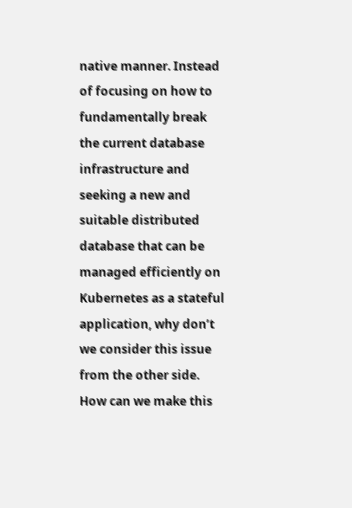native manner. Instead of focusing on how to fundamentally break the current database infrastructure and seeking a new and suitable distributed database that can be managed efficiently on Kubernetes as a stateful application, why don’t we consider this issue from the other side. How can we make this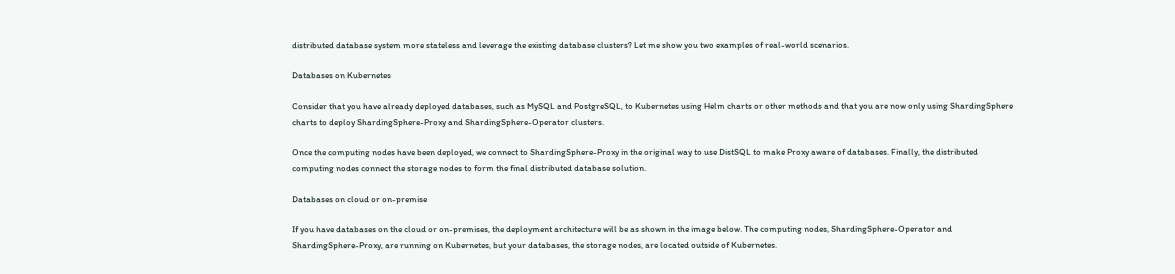distributed database system more stateless and leverage the existing database clusters? Let me show you two examples of real-world scenarios.

Databases on Kubernetes

Consider that you have already deployed databases, such as MySQL and PostgreSQL, to Kubernetes using Helm charts or other methods and that you are now only using ShardingSphere charts to deploy ShardingSphere-Proxy and ShardingSphere-Operator clusters.

Once the computing nodes have been deployed, we connect to ShardingSphere-Proxy in the original way to use DistSQL to make Proxy aware of databases. Finally, the distributed computing nodes connect the storage nodes to form the final distributed database solution.

Databases on cloud or on-premise

If you have databases on the cloud or on-premises, the deployment architecture will be as shown in the image below. The computing nodes, ShardingSphere-Operator and ShardingSphere-Proxy, are running on Kubernetes, but your databases, the storage nodes, are located outside of Kubernetes.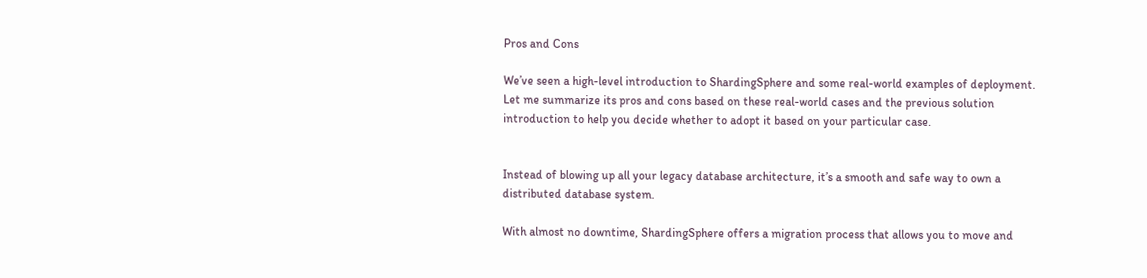Pros and Cons

We’ve seen a high-level introduction to ShardingSphere and some real-world examples of deployment. Let me summarize its pros and cons based on these real-world cases and the previous solution introduction to help you decide whether to adopt it based on your particular case.


Instead of blowing up all your legacy database architecture, it’s a smooth and safe way to own a distributed database system.

With almost no downtime, ShardingSphere offers a migration process that allows you to move and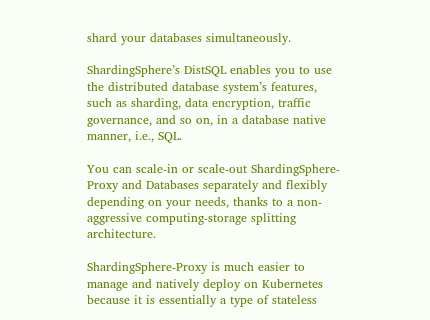shard your databases simultaneously.

ShardingSphere’s DistSQL enables you to use the distributed database system’s features, such as sharding, data encryption, traffic governance, and so on, in a database native manner, i.e., SQL.

You can scale-in or scale-out ShardingSphere-Proxy and Databases separately and flexibly depending on your needs, thanks to a non-aggressive computing-storage splitting architecture.

ShardingSphere-Proxy is much easier to manage and natively deploy on Kubernetes because it is essentially a type of stateless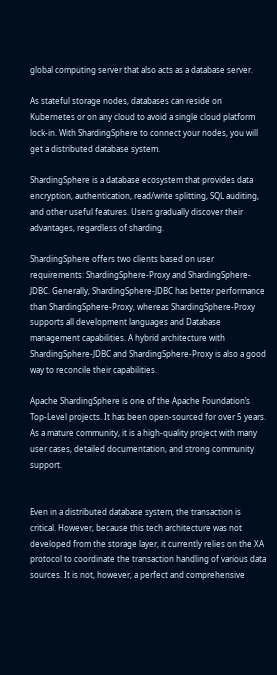global computing server that also acts as a database server.

As stateful storage nodes, databases can reside on Kubernetes or on any cloud to avoid a single cloud platform lock-in. With ShardingSphere to connect your nodes, you will get a distributed database system.

ShardingSphere is a database ecosystem that provides data encryption, authentication, read/write splitting, SQL auditing, and other useful features. Users gradually discover their advantages, regardless of sharding.

ShardingSphere offers two clients based on user requirements: ShardingSphere-Proxy and ShardingSphere-JDBC. Generally, ShardingSphere-JDBC has better performance than ShardingSphere-Proxy, whereas ShardingSphere-Proxy supports all development languages and Database management capabilities. A hybrid architecture with ShardingSphere-JDBC and ShardingSphere-Proxy is also a good way to reconcile their capabilities.

Apache ShardingSphere is one of the Apache Foundation’s Top-Level projects. It has been open-sourced for over 5 years. As a mature community, it is a high-quality project with many user cases, detailed documentation, and strong community support.


Even in a distributed database system, the transaction is critical. However, because this tech architecture was not developed from the storage layer, it currently relies on the XA protocol to coordinate the transaction handling of various data sources. It is not, however, a perfect and comprehensive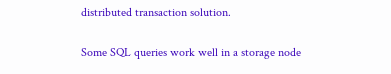distributed transaction solution.

Some SQL queries work well in a storage node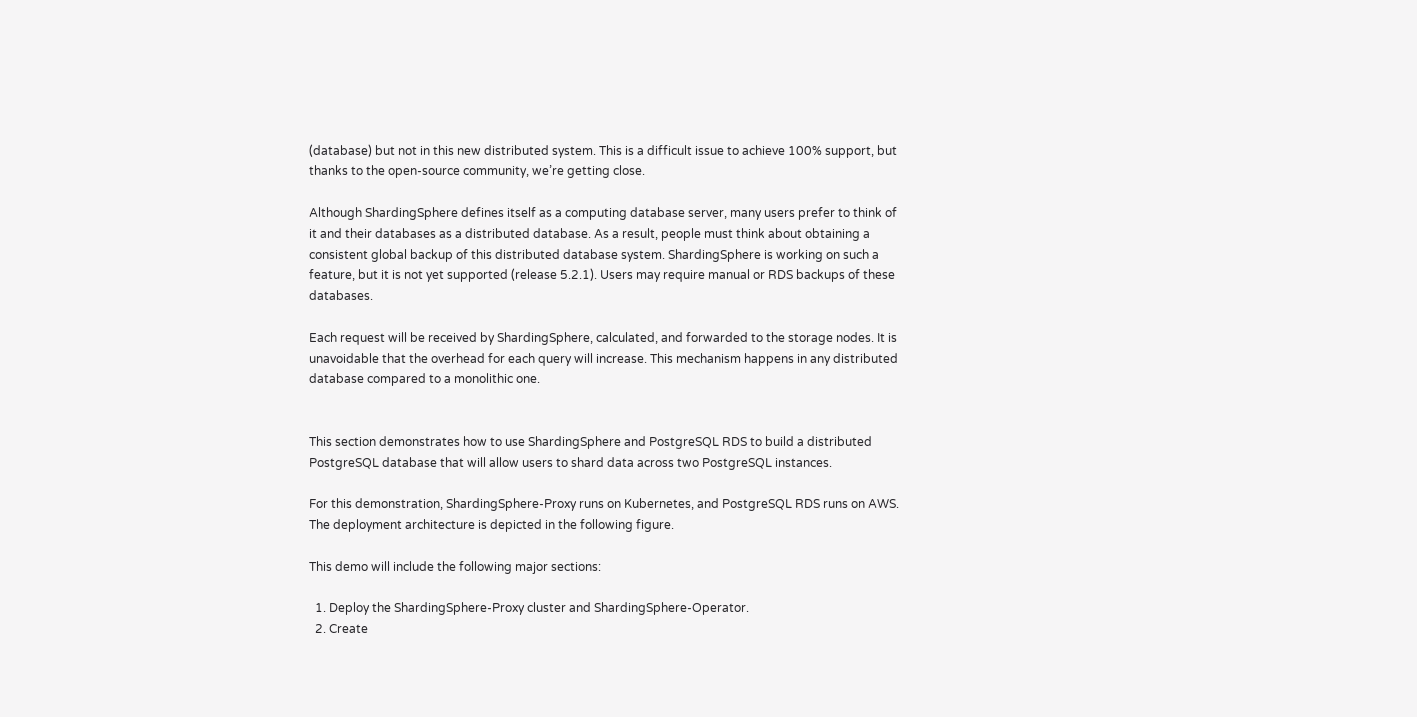(database) but not in this new distributed system. This is a difficult issue to achieve 100% support, but thanks to the open-source community, we’re getting close.

Although ShardingSphere defines itself as a computing database server, many users prefer to think of it and their databases as a distributed database. As a result, people must think about obtaining a consistent global backup of this distributed database system. ShardingSphere is working on such a feature, but it is not yet supported (release 5.2.1). Users may require manual or RDS backups of these databases.

Each request will be received by ShardingSphere, calculated, and forwarded to the storage nodes. It is unavoidable that the overhead for each query will increase. This mechanism happens in any distributed database compared to a monolithic one.


This section demonstrates how to use ShardingSphere and PostgreSQL RDS to build a distributed PostgreSQL database that will allow users to shard data across two PostgreSQL instances.

For this demonstration, ShardingSphere-Proxy runs on Kubernetes, and PostgreSQL RDS runs on AWS. The deployment architecture is depicted in the following figure.

This demo will include the following major sections:

  1. Deploy the ShardingSphere-Proxy cluster and ShardingSphere-Operator.
  2. Create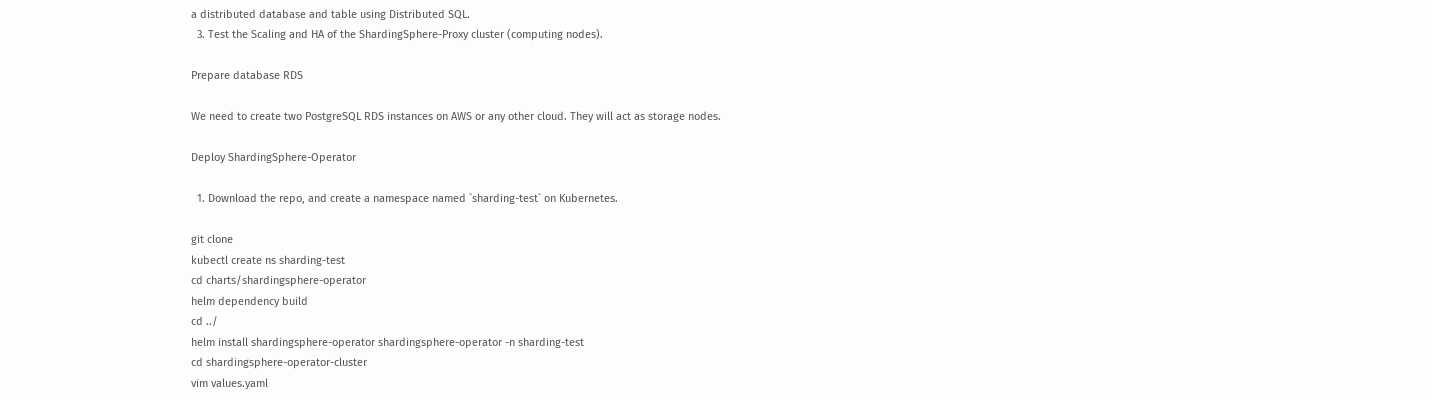a distributed database and table using Distributed SQL.
  3. Test the Scaling and HA of the ShardingSphere-Proxy cluster (computing nodes).

Prepare database RDS

We need to create two PostgreSQL RDS instances on AWS or any other cloud. They will act as storage nodes.

Deploy ShardingSphere-Operator

  1. Download the repo, and create a namespace named `sharding-test` on Kubernetes.

git clone
kubectl create ns sharding-test
cd charts/shardingsphere-operator
helm dependency build
cd ../
helm install shardingsphere-operator shardingsphere-operator -n sharding-test
cd shardingsphere-operator-cluster
vim values.yaml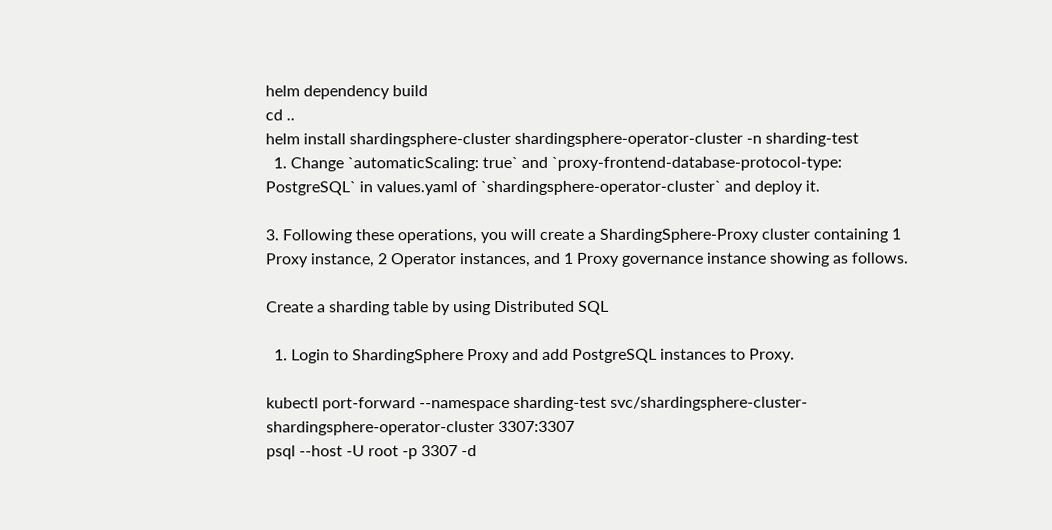helm dependency build
cd ..
helm install shardingsphere-cluster shardingsphere-operator-cluster -n sharding-test
  1. Change `automaticScaling: true` and `proxy-frontend-database-protocol-type: PostgreSQL` in values.yaml of `shardingsphere-operator-cluster` and deploy it.

3. Following these operations, you will create a ShardingSphere-Proxy cluster containing 1 Proxy instance, 2 Operator instances, and 1 Proxy governance instance showing as follows.

Create a sharding table by using Distributed SQL

  1. Login to ShardingSphere Proxy and add PostgreSQL instances to Proxy.

kubectl port-forward --namespace sharding-test svc/shardingsphere-cluster-shardingsphere-operator-cluster 3307:3307
psql --host -U root -p 3307 -d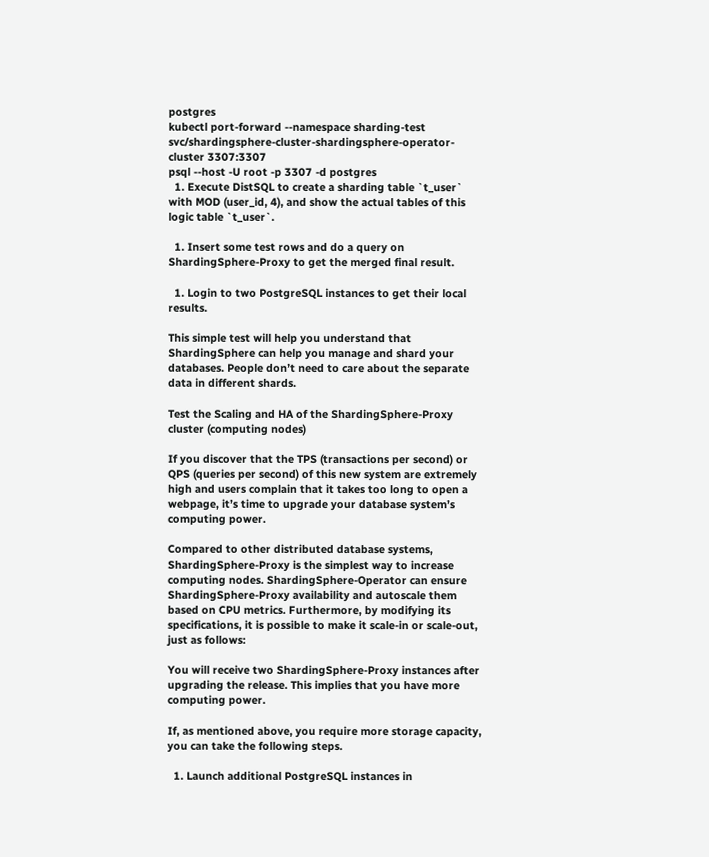postgres
kubectl port-forward --namespace sharding-test svc/shardingsphere-cluster-shardingsphere-operator-cluster 3307:3307
psql --host -U root -p 3307 -d postgres
  1. Execute DistSQL to create a sharding table `t_user` with MOD (user_id, 4), and show the actual tables of this logic table `t_user`.

  1. Insert some test rows and do a query on ShardingSphere-Proxy to get the merged final result.

  1. Login to two PostgreSQL instances to get their local results.

This simple test will help you understand that ShardingSphere can help you manage and shard your databases. People don’t need to care about the separate data in different shards.

Test the Scaling and HA of the ShardingSphere-Proxy cluster (computing nodes)

If you discover that the TPS (transactions per second) or QPS (queries per second) of this new system are extremely high and users complain that it takes too long to open a webpage, it’s time to upgrade your database system’s computing power.

Compared to other distributed database systems, ShardingSphere-Proxy is the simplest way to increase computing nodes. ShardingSphere-Operator can ensure ShardingSphere-Proxy availability and autoscale them based on CPU metrics. Furthermore, by modifying its specifications, it is possible to make it scale-in or scale-out, just as follows:

You will receive two ShardingSphere-Proxy instances after upgrading the release. This implies that you have more computing power.

If, as mentioned above, you require more storage capacity, you can take the following steps.

  1. Launch additional PostgreSQL instances in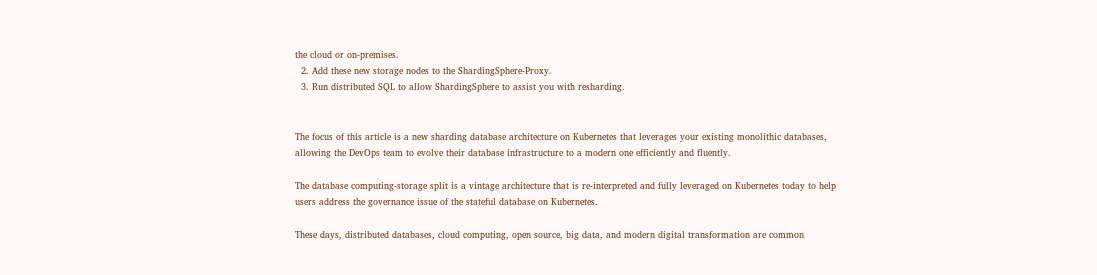the cloud or on-premises.
  2. Add these new storage nodes to the ShardingSphere-Proxy.
  3. Run distributed SQL to allow ShardingSphere to assist you with resharding.


The focus of this article is a new sharding database architecture on Kubernetes that leverages your existing monolithic databases, allowing the DevOps team to evolve their database infrastructure to a modern one efficiently and fluently.

The database computing-storage split is a vintage architecture that is re-interpreted and fully leveraged on Kubernetes today to help users address the governance issue of the stateful database on Kubernetes.

These days, distributed databases, cloud computing, open source, big data, and modern digital transformation are common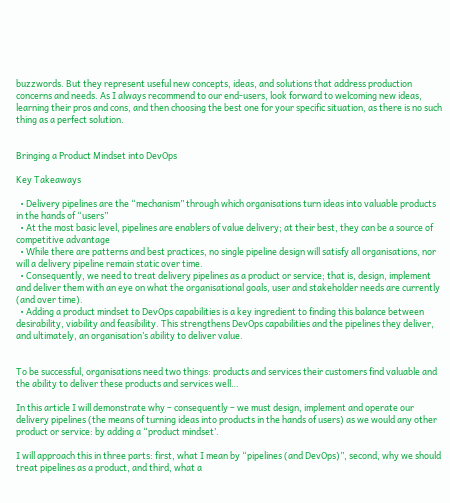buzzwords. But they represent useful new concepts, ideas, and solutions that address production concerns and needs. As I always recommend to our end-users, look forward to welcoming new ideas, learning their pros and cons, and then choosing the best one for your specific situation, as there is no such thing as a perfect solution.


Bringing a Product Mindset into DevOps

Key Takeaways

  • Delivery pipelines are the “mechanism” through which organisations turn ideas into valuable products in the hands of “users”
  • At the most basic level, pipelines are enablers of value delivery; at their best, they can be a source of competitive advantage
  • While there are patterns and best practices, no single pipeline design will satisfy all organisations, nor will a delivery pipeline remain static over time.
  • Consequently, we need to treat delivery pipelines as a product or service; that is, design, implement and deliver them with an eye on what the organisational goals, user and stakeholder needs are currently (and over time).
  • Adding a product mindset to DevOps capabilities is a key ingredient to finding this balance between desirability, viability and feasibility. This strengthens DevOps capabilities and the pipelines they deliver, and ultimately, an organisation’s ability to deliver value.


To be successful, organisations need two things: products and services their customers find valuable and the ability to deliver these products and services well…

In this article I will demonstrate why – consequently – we must design, implement and operate our delivery pipelines (the means of turning ideas into products in the hands of users) as we would any other product or service: by adding a “product mindset’.

I will approach this in three parts: first, what I mean by “pipelines (and DevOps)”, second, why we should treat pipelines as a product, and third, what a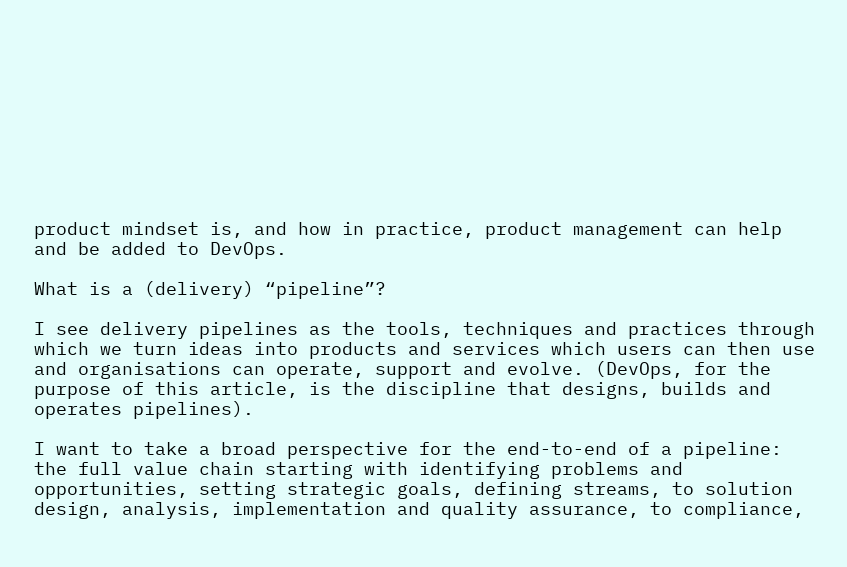product mindset is, and how in practice, product management can help and be added to DevOps.

What is a (delivery) “pipeline”?

I see delivery pipelines as the tools, techniques and practices through which we turn ideas into products and services which users can then use and organisations can operate, support and evolve. (DevOps, for the purpose of this article, is the discipline that designs, builds and operates pipelines).

I want to take a broad perspective for the end-to-end of a pipeline: the full value chain starting with identifying problems and opportunities, setting strategic goals, defining streams, to solution design, analysis, implementation and quality assurance, to compliance,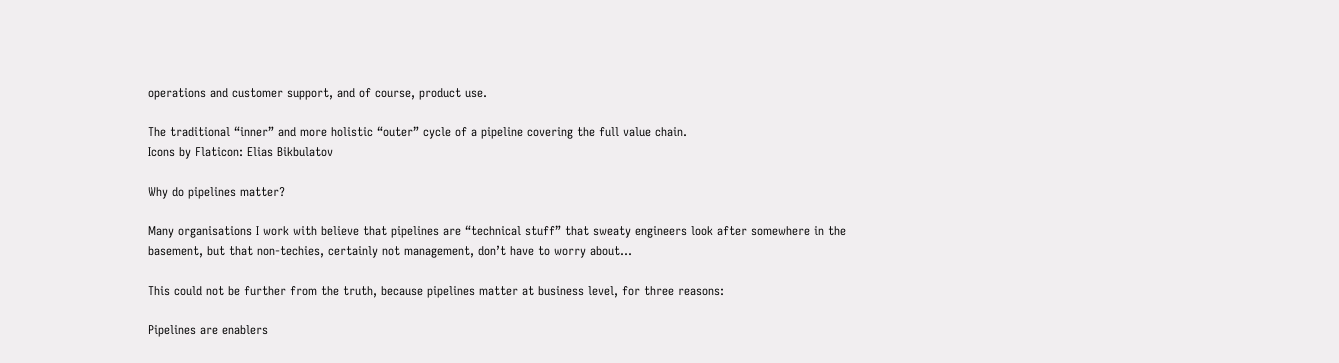operations and customer support, and of course, product use.

The traditional “inner” and more holistic “outer” cycle of a pipeline covering the full value chain.
Icons by Flaticon: Elias Bikbulatov

Why do pipelines matter?

Many organisations I work with believe that pipelines are “technical stuff” that sweaty engineers look after somewhere in the basement, but that non-techies, certainly not management, don’t have to worry about…

This could not be further from the truth, because pipelines matter at business level, for three reasons:

Pipelines are enablers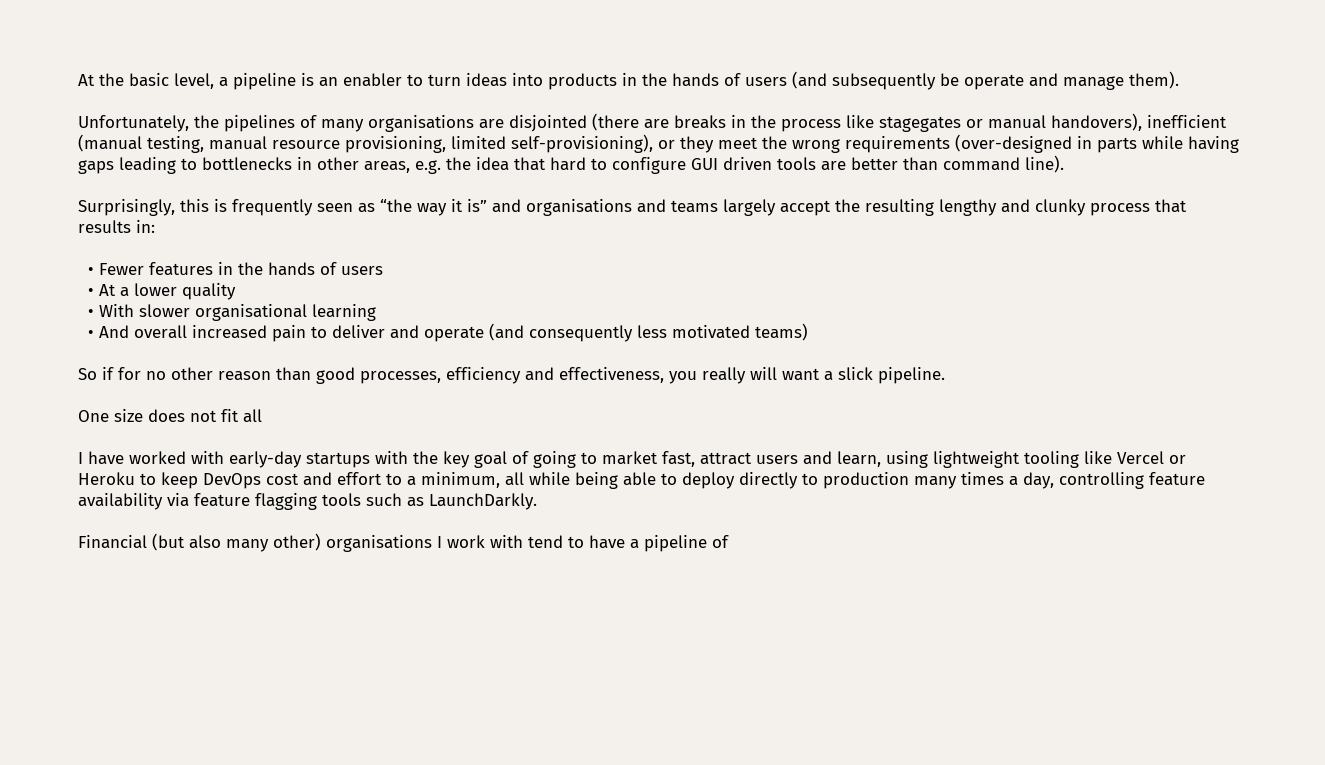At the basic level, a pipeline is an enabler to turn ideas into products in the hands of users (and subsequently be operate and manage them).

Unfortunately, the pipelines of many organisations are disjointed (there are breaks in the process like stagegates or manual handovers), inefficient (manual testing, manual resource provisioning, limited self-provisioning), or they meet the wrong requirements (over-designed in parts while having gaps leading to bottlenecks in other areas, e.g. the idea that hard to configure GUI driven tools are better than command line).

Surprisingly, this is frequently seen as “the way it is” and organisations and teams largely accept the resulting lengthy and clunky process that results in:

  • Fewer features in the hands of users
  • At a lower quality
  • With slower organisational learning
  • And overall increased pain to deliver and operate (and consequently less motivated teams)

So if for no other reason than good processes, efficiency and effectiveness, you really will want a slick pipeline.

One size does not fit all

I have worked with early-day startups with the key goal of going to market fast, attract users and learn, using lightweight tooling like Vercel or Heroku to keep DevOps cost and effort to a minimum, all while being able to deploy directly to production many times a day, controlling feature availability via feature flagging tools such as LaunchDarkly.

Financial (but also many other) organisations I work with tend to have a pipeline of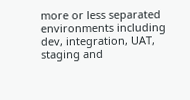more or less separated environments including dev, integration, UAT, staging and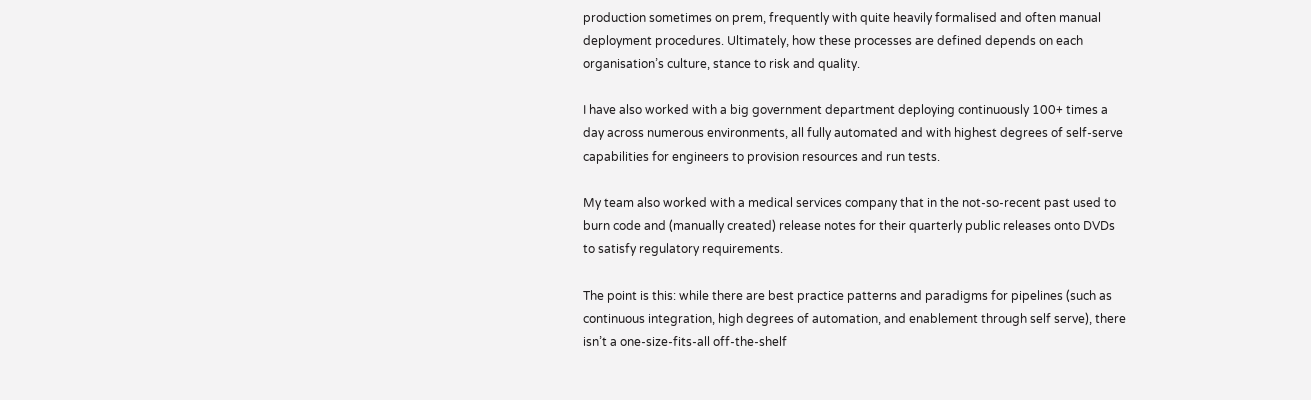production sometimes on prem, frequently with quite heavily formalised and often manual deployment procedures. Ultimately, how these processes are defined depends on each organisation’s culture, stance to risk and quality.

I have also worked with a big government department deploying continuously 100+ times a day across numerous environments, all fully automated and with highest degrees of self-serve capabilities for engineers to provision resources and run tests.

My team also worked with a medical services company that in the not-so-recent past used to burn code and (manually created) release notes for their quarterly public releases onto DVDs to satisfy regulatory requirements.

The point is this: while there are best practice patterns and paradigms for pipelines (such as continuous integration, high degrees of automation, and enablement through self serve), there isn’t a one-size-fits-all off-the-shelf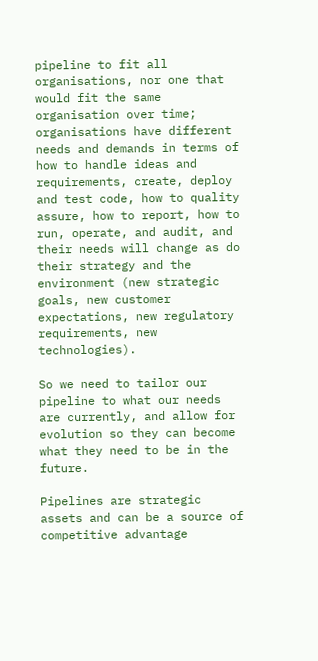pipeline to fit all organisations, nor one that would fit the same organisation over time; organisations have different needs and demands in terms of how to handle ideas and requirements, create, deploy and test code, how to quality assure, how to report, how to run, operate, and audit, and their needs will change as do their strategy and the environment (new strategic goals, new customer expectations, new regulatory requirements, new technologies).

So we need to tailor our pipeline to what our needs are currently, and allow for evolution so they can become what they need to be in the future.

Pipelines are strategic assets and can be a source of competitive advantage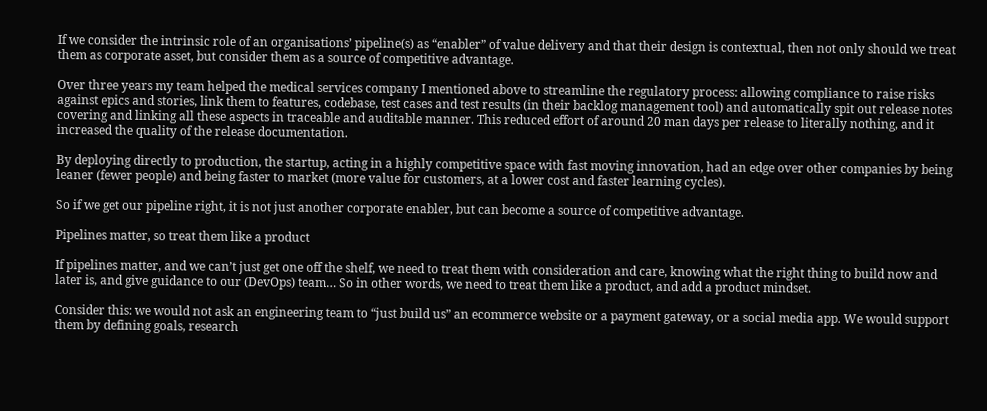If we consider the intrinsic role of an organisations’ pipeline(s) as “enabler” of value delivery and that their design is contextual, then not only should we treat them as corporate asset, but consider them as a source of competitive advantage.

Over three years my team helped the medical services company I mentioned above to streamline the regulatory process: allowing compliance to raise risks against epics and stories, link them to features, codebase, test cases and test results (in their backlog management tool) and automatically spit out release notes covering and linking all these aspects in traceable and auditable manner. This reduced effort of around 20 man days per release to literally nothing, and it increased the quality of the release documentation.

By deploying directly to production, the startup, acting in a highly competitive space with fast moving innovation, had an edge over other companies by being leaner (fewer people) and being faster to market (more value for customers, at a lower cost and faster learning cycles).

So if we get our pipeline right, it is not just another corporate enabler, but can become a source of competitive advantage.

Pipelines matter, so treat them like a product

If pipelines matter, and we can’t just get one off the shelf, we need to treat them with consideration and care, knowing what the right thing to build now and later is, and give guidance to our (DevOps) team… So in other words, we need to treat them like a product, and add a product mindset.

Consider this: we would not ask an engineering team to “just build us” an ecommerce website or a payment gateway, or a social media app. We would support them by defining goals, research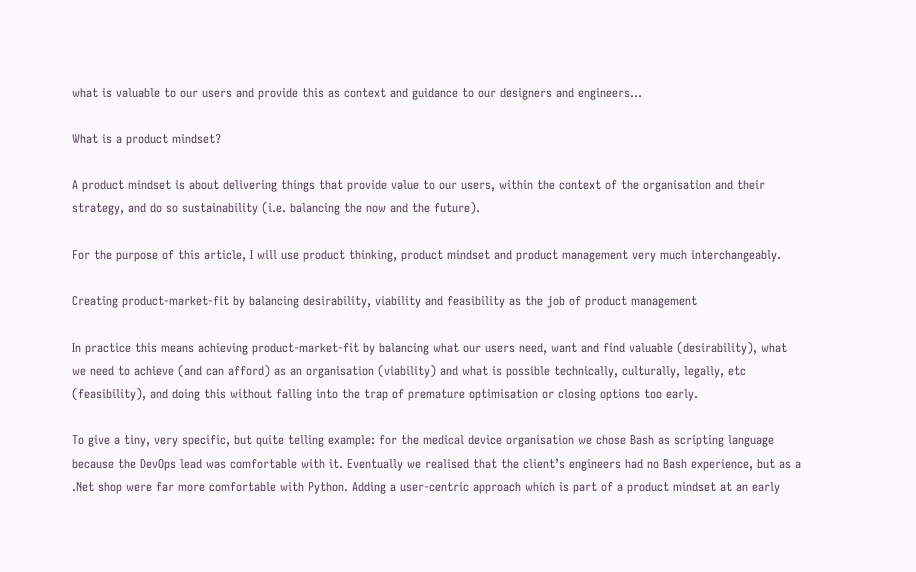what is valuable to our users and provide this as context and guidance to our designers and engineers…

What is a product mindset?

A product mindset is about delivering things that provide value to our users, within the context of the organisation and their strategy, and do so sustainability (i.e. balancing the now and the future).

For the purpose of this article, I will use product thinking, product mindset and product management very much interchangeably.

Creating product-market-fit by balancing desirability, viability and feasibility as the job of product management

In practice this means achieving product-market-fit by balancing what our users need, want and find valuable (desirability), what we need to achieve (and can afford) as an organisation (viability) and what is possible technically, culturally, legally, etc (feasibility), and doing this without falling into the trap of premature optimisation or closing options too early.

To give a tiny, very specific, but quite telling example: for the medical device organisation we chose Bash as scripting language because the DevOps lead was comfortable with it. Eventually we realised that the client’s engineers had no Bash experience, but as a .Net shop were far more comfortable with Python. Adding a user-centric approach which is part of a product mindset at an early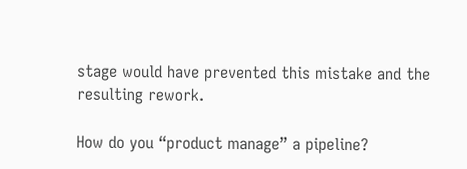stage would have prevented this mistake and the resulting rework.

How do you “product manage” a pipeline?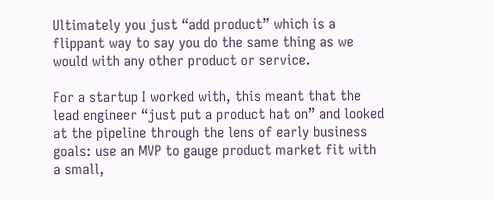Ultimately you just “add product” which is a flippant way to say you do the same thing as we would with any other product or service.

For a startup I worked with, this meant that the lead engineer “just put a product hat on” and looked at the pipeline through the lens of early business goals: use an MVP to gauge product market fit with a small,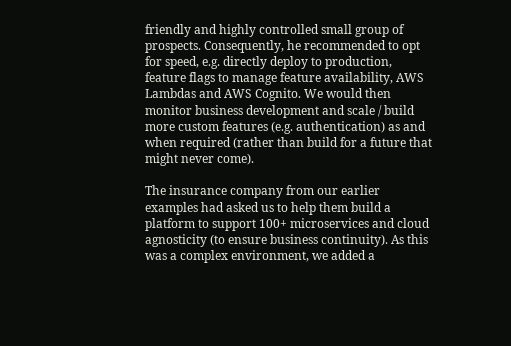friendly and highly controlled small group of prospects. Consequently, he recommended to opt for speed, e.g. directly deploy to production, feature flags to manage feature availability, AWS Lambdas and AWS Cognito. We would then monitor business development and scale / build more custom features (e.g. authentication) as and when required (rather than build for a future that might never come).

The insurance company from our earlier examples had asked us to help them build a platform to support 100+ microservices and cloud agnosticity (to ensure business continuity). As this was a complex environment, we added a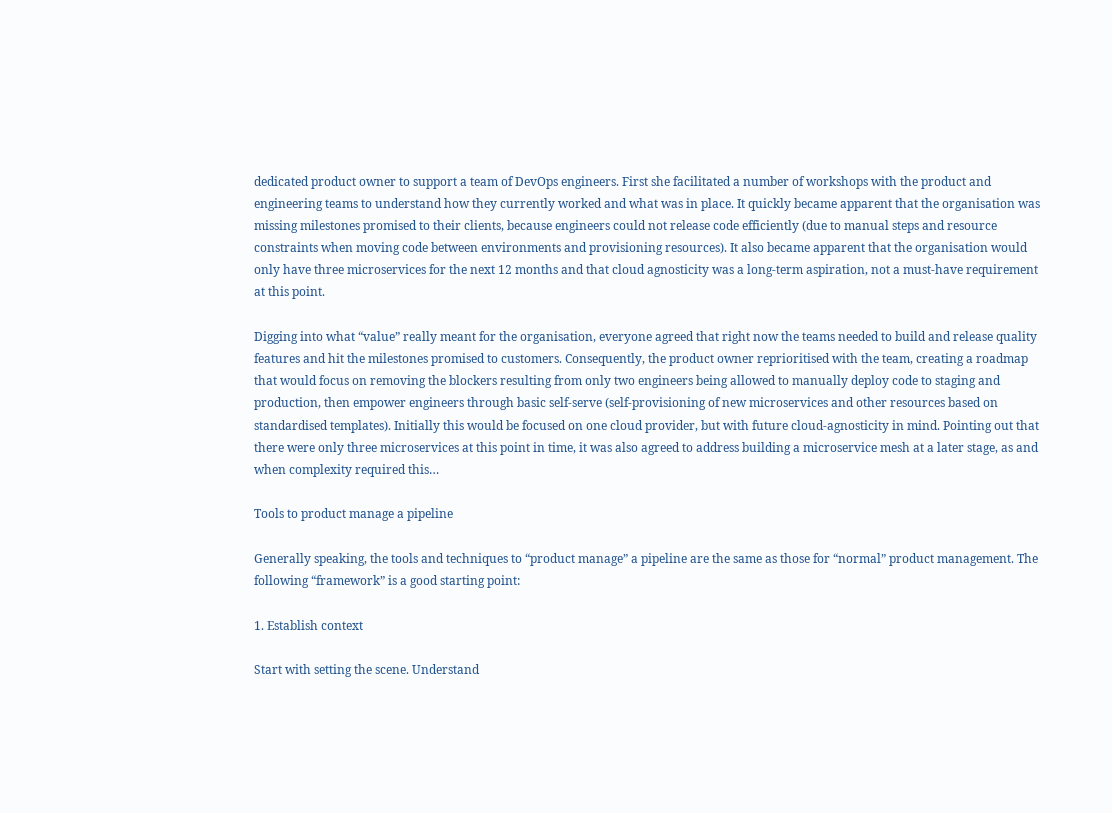dedicated product owner to support a team of DevOps engineers. First she facilitated a number of workshops with the product and engineering teams to understand how they currently worked and what was in place. It quickly became apparent that the organisation was missing milestones promised to their clients, because engineers could not release code efficiently (due to manual steps and resource constraints when moving code between environments and provisioning resources). It also became apparent that the organisation would only have three microservices for the next 12 months and that cloud agnosticity was a long-term aspiration, not a must-have requirement at this point.

Digging into what “value” really meant for the organisation, everyone agreed that right now the teams needed to build and release quality features and hit the milestones promised to customers. Consequently, the product owner reprioritised with the team, creating a roadmap that would focus on removing the blockers resulting from only two engineers being allowed to manually deploy code to staging and production, then empower engineers through basic self-serve (self-provisioning of new microservices and other resources based on standardised templates). Initially this would be focused on one cloud provider, but with future cloud-agnosticity in mind. Pointing out that there were only three microservices at this point in time, it was also agreed to address building a microservice mesh at a later stage, as and when complexity required this…

Tools to product manage a pipeline

Generally speaking, the tools and techniques to “product manage” a pipeline are the same as those for “normal” product management. The following “framework” is a good starting point:

1. Establish context

Start with setting the scene. Understand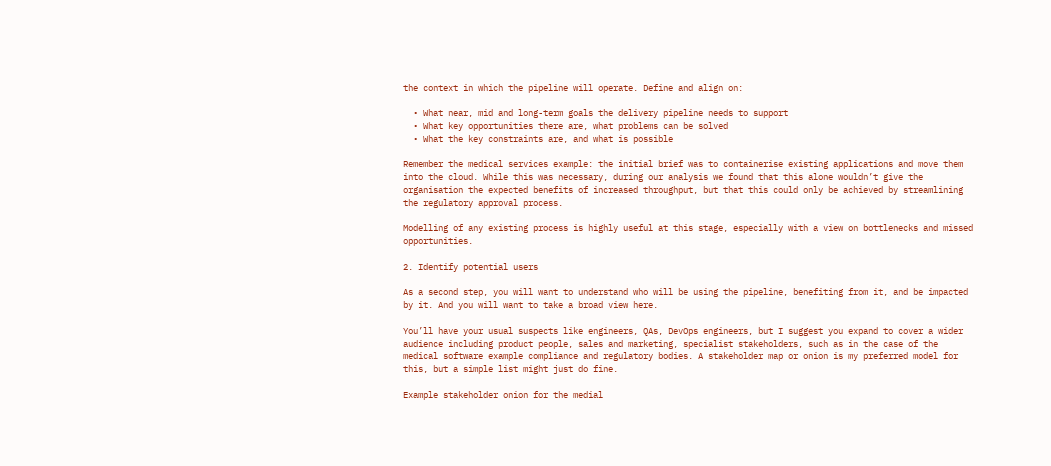the context in which the pipeline will operate. Define and align on:

  • What near, mid and long-term goals the delivery pipeline needs to support
  • What key opportunities there are, what problems can be solved
  • What the key constraints are, and what is possible

Remember the medical services example: the initial brief was to containerise existing applications and move them into the cloud. While this was necessary, during our analysis we found that this alone wouldn’t give the organisation the expected benefits of increased throughput, but that this could only be achieved by streamlining the regulatory approval process.

Modelling of any existing process is highly useful at this stage, especially with a view on bottlenecks and missed opportunities.

2. Identify potential users

As a second step, you will want to understand who will be using the pipeline, benefiting from it, and be impacted by it. And you will want to take a broad view here.

You’ll have your usual suspects like engineers, QAs, DevOps engineers, but I suggest you expand to cover a wider audience including product people, sales and marketing, specialist stakeholders, such as in the case of the medical software example compliance and regulatory bodies. A stakeholder map or onion is my preferred model for this, but a simple list might just do fine.

Example stakeholder onion for the medial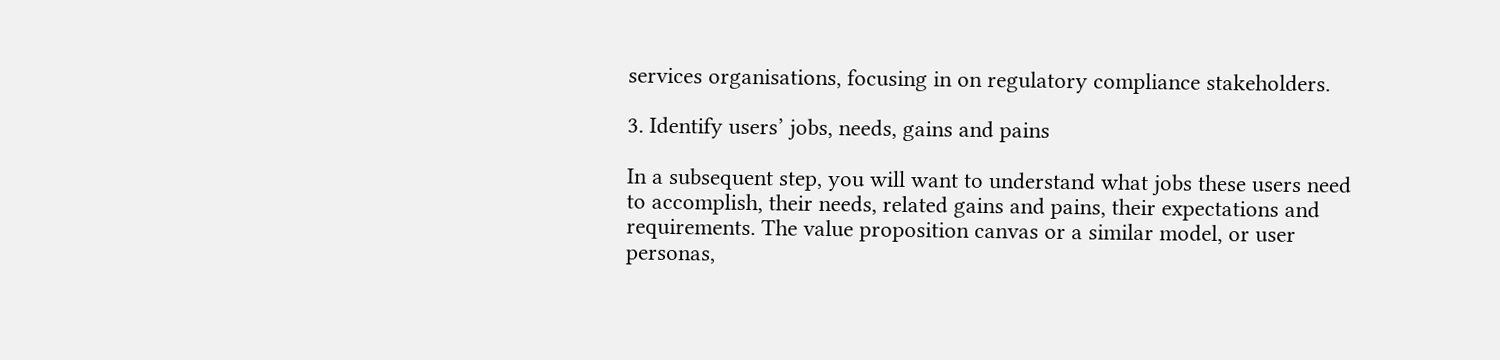services organisations, focusing in on regulatory compliance stakeholders.

3. Identify users’ jobs, needs, gains and pains

In a subsequent step, you will want to understand what jobs these users need to accomplish, their needs, related gains and pains, their expectations and requirements. The value proposition canvas or a similar model, or user personas,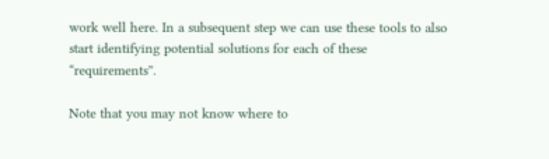work well here. In a subsequent step we can use these tools to also start identifying potential solutions for each of these “requirements”.

Note that you may not know where to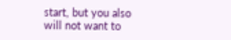start, but you also will not want to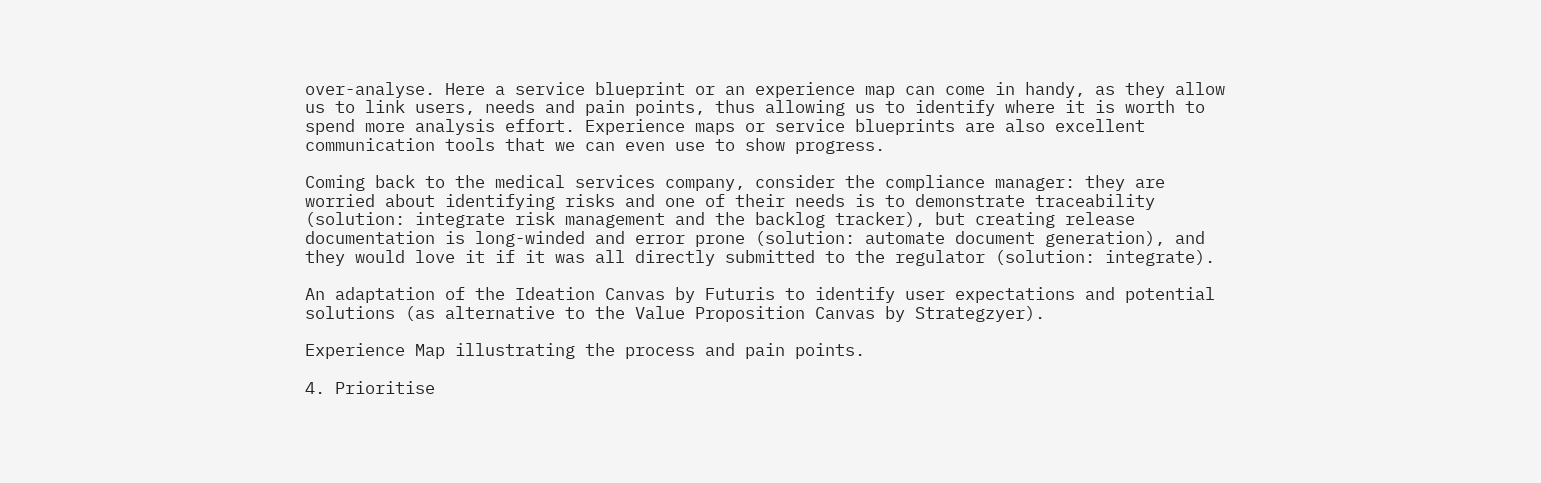over-analyse. Here a service blueprint or an experience map can come in handy, as they allow us to link users, needs and pain points, thus allowing us to identify where it is worth to spend more analysis effort. Experience maps or service blueprints are also excellent communication tools that we can even use to show progress.

Coming back to the medical services company, consider the compliance manager: they are worried about identifying risks and one of their needs is to demonstrate traceability (solution: integrate risk management and the backlog tracker), but creating release documentation is long-winded and error prone (solution: automate document generation), and they would love it if it was all directly submitted to the regulator (solution: integrate).

An adaptation of the Ideation Canvas by Futuris to identify user expectations and potential solutions (as alternative to the Value Proposition Canvas by Strategzyer).

Experience Map illustrating the process and pain points.

4. Prioritise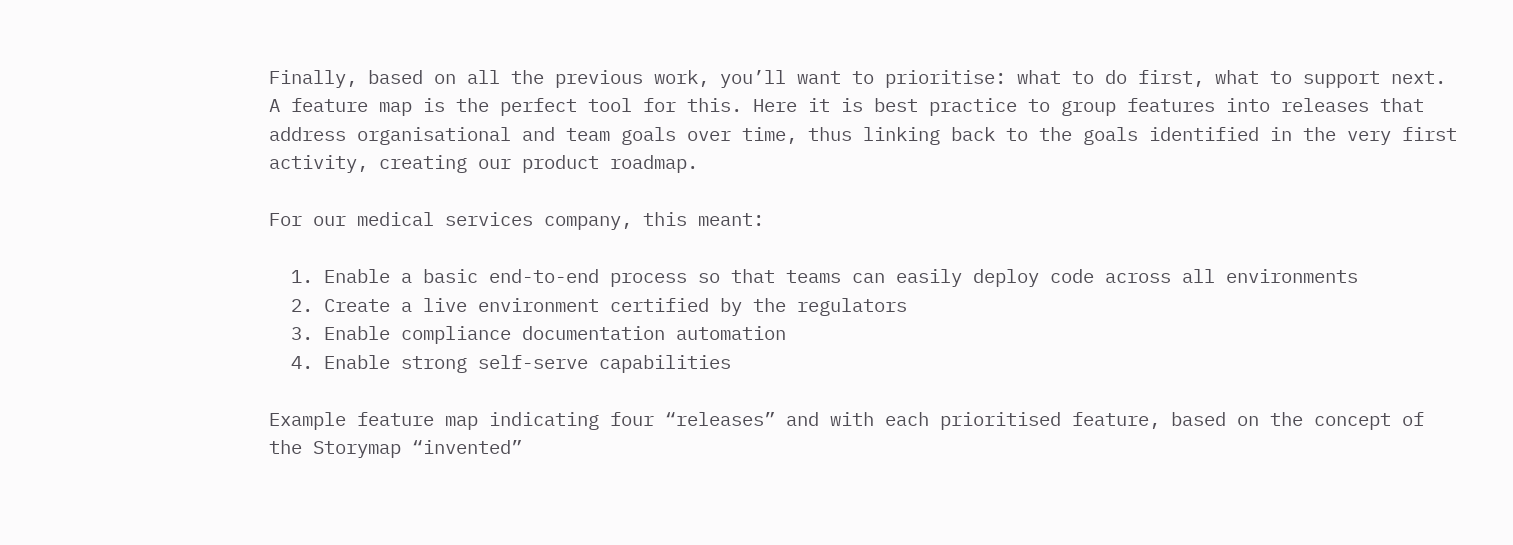Finally, based on all the previous work, you’ll want to prioritise: what to do first, what to support next. A feature map is the perfect tool for this. Here it is best practice to group features into releases that address organisational and team goals over time, thus linking back to the goals identified in the very first activity, creating our product roadmap.

For our medical services company, this meant:

  1. Enable a basic end-to-end process so that teams can easily deploy code across all environments
  2. Create a live environment certified by the regulators
  3. Enable compliance documentation automation
  4. Enable strong self-serve capabilities

Example feature map indicating four “releases” and with each prioritised feature, based on the concept of the Storymap “invented”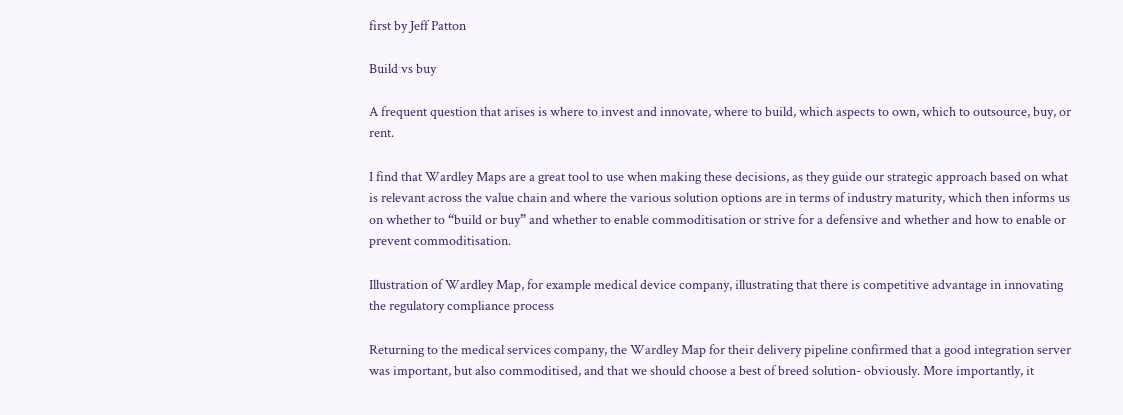first by Jeff Patton

Build vs buy

A frequent question that arises is where to invest and innovate, where to build, which aspects to own, which to outsource, buy, or rent.

I find that Wardley Maps are a great tool to use when making these decisions, as they guide our strategic approach based on what is relevant across the value chain and where the various solution options are in terms of industry maturity, which then informs us on whether to “build or buy” and whether to enable commoditisation or strive for a defensive and whether and how to enable or prevent commoditisation.

Illustration of Wardley Map, for example medical device company, illustrating that there is competitive advantage in innovating the regulatory compliance process

Returning to the medical services company, the Wardley Map for their delivery pipeline confirmed that a good integration server was important, but also commoditised, and that we should choose a best of breed solution- obviously. More importantly, it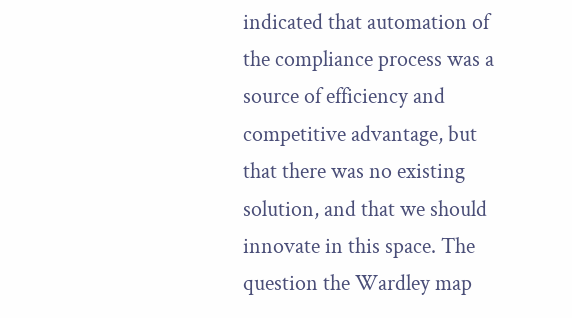indicated that automation of the compliance process was a source of efficiency and competitive advantage, but that there was no existing solution, and that we should innovate in this space. The question the Wardley map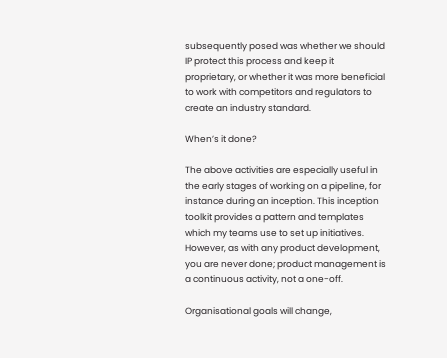subsequently posed was whether we should IP protect this process and keep it proprietary, or whether it was more beneficial to work with competitors and regulators to create an industry standard.

When’s it done?

The above activities are especially useful in the early stages of working on a pipeline, for instance during an inception. This inception toolkit provides a pattern and templates which my teams use to set up initiatives. However, as with any product development, you are never done; product management is a continuous activity, not a one-off.

Organisational goals will change,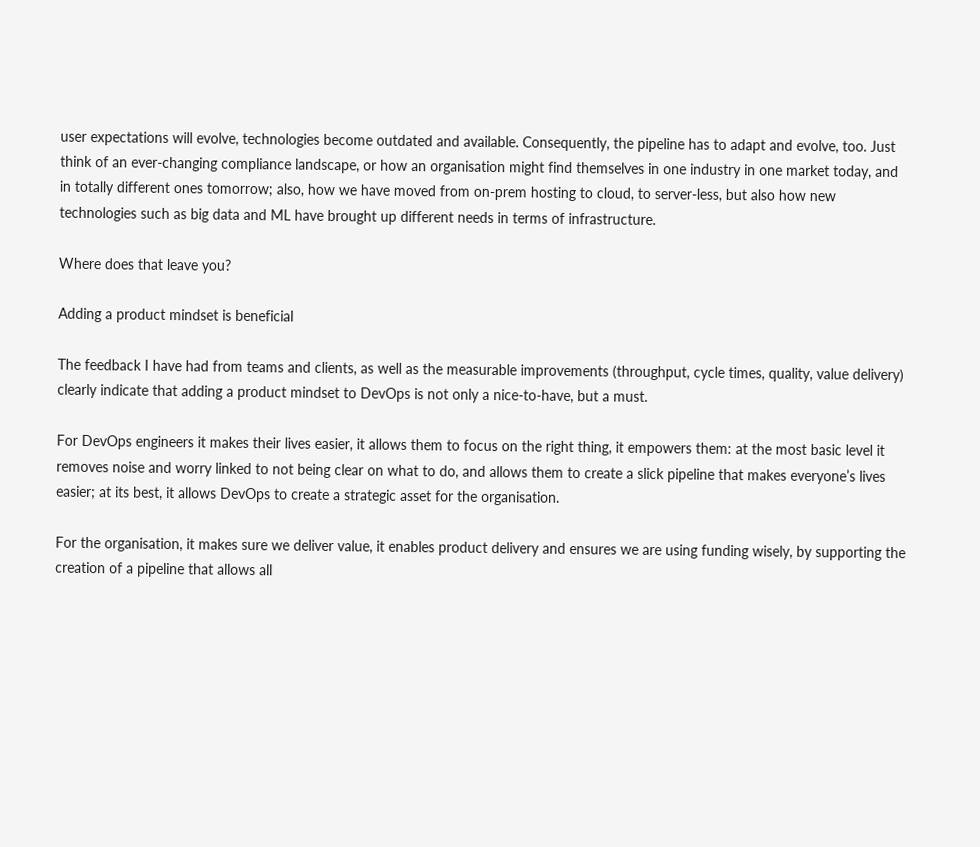user expectations will evolve, technologies become outdated and available. Consequently, the pipeline has to adapt and evolve, too. Just think of an ever-changing compliance landscape, or how an organisation might find themselves in one industry in one market today, and in totally different ones tomorrow; also, how we have moved from on-prem hosting to cloud, to server-less, but also how new technologies such as big data and ML have brought up different needs in terms of infrastructure.

Where does that leave you?

Adding a product mindset is beneficial

The feedback I have had from teams and clients, as well as the measurable improvements (throughput, cycle times, quality, value delivery) clearly indicate that adding a product mindset to DevOps is not only a nice-to-have, but a must.

For DevOps engineers it makes their lives easier, it allows them to focus on the right thing, it empowers them: at the most basic level it removes noise and worry linked to not being clear on what to do, and allows them to create a slick pipeline that makes everyone’s lives easier; at its best, it allows DevOps to create a strategic asset for the organisation.

For the organisation, it makes sure we deliver value, it enables product delivery and ensures we are using funding wisely, by supporting the creation of a pipeline that allows all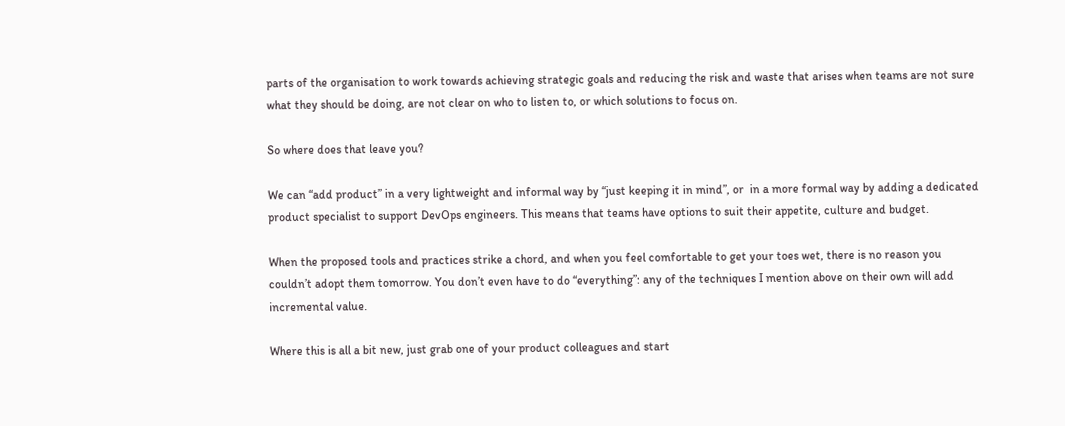parts of the organisation to work towards achieving strategic goals and reducing the risk and waste that arises when teams are not sure what they should be doing, are not clear on who to listen to, or which solutions to focus on.

So where does that leave you?

We can “add product” in a very lightweight and informal way by “just keeping it in mind”, or  in a more formal way by adding a dedicated product specialist to support DevOps engineers. This means that teams have options to suit their appetite, culture and budget.

When the proposed tools and practices strike a chord, and when you feel comfortable to get your toes wet, there is no reason you couldn’t adopt them tomorrow. You don’t even have to do “everything”: any of the techniques I mention above on their own will add incremental value.

Where this is all a bit new, just grab one of your product colleagues and start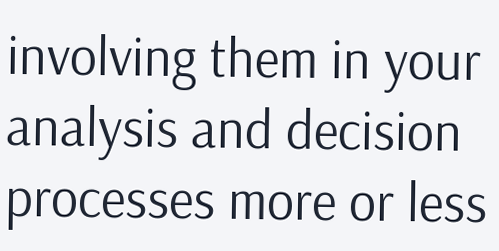involving them in your analysis and decision processes more or less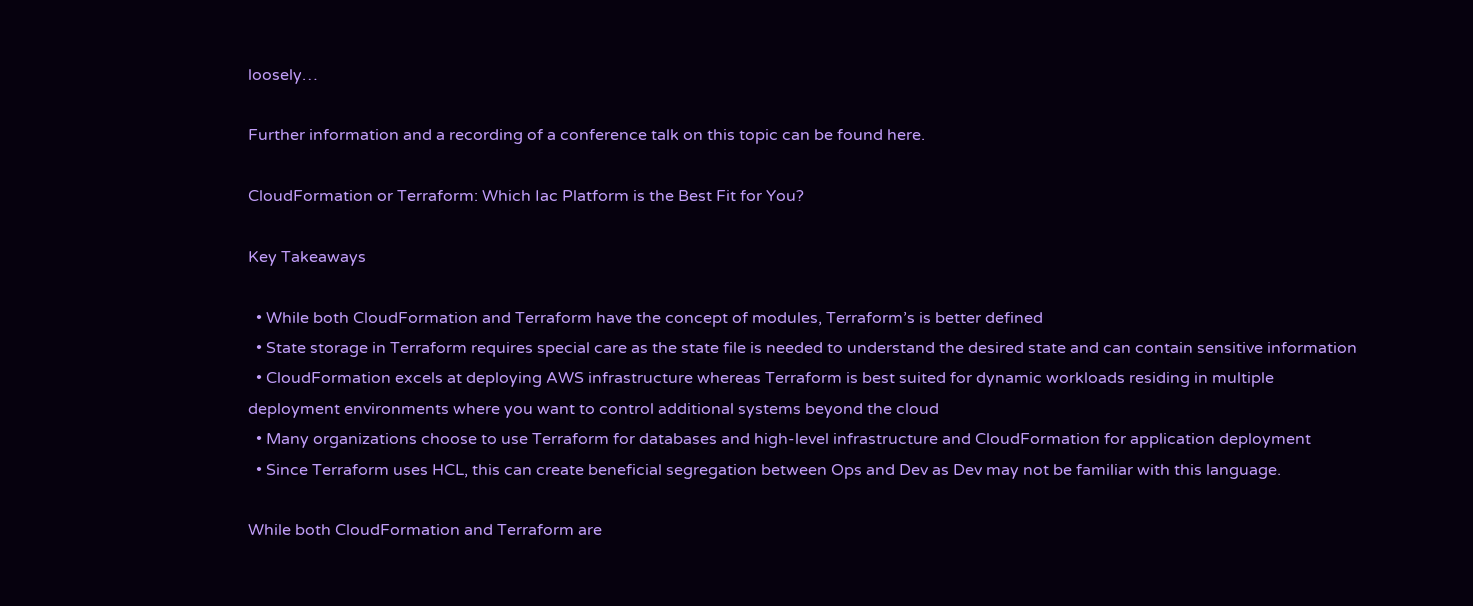loosely…

Further information and a recording of a conference talk on this topic can be found here.

CloudFormation or Terraform: Which Iac Platform is the Best Fit for You?

Key Takeaways

  • While both CloudFormation and Terraform have the concept of modules, Terraform’s is better defined
  • State storage in Terraform requires special care as the state file is needed to understand the desired state and can contain sensitive information
  • CloudFormation excels at deploying AWS infrastructure whereas Terraform is best suited for dynamic workloads residing in multiple deployment environments where you want to control additional systems beyond the cloud
  • Many organizations choose to use Terraform for databases and high-level infrastructure and CloudFormation for application deployment
  • Since Terraform uses HCL, this can create beneficial segregation between Ops and Dev as Dev may not be familiar with this language.

While both CloudFormation and Terraform are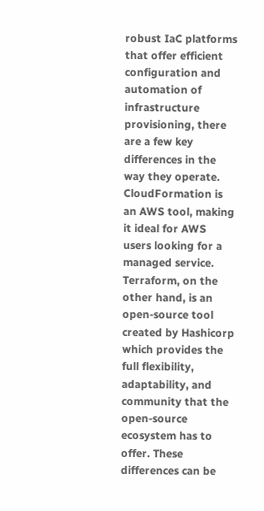robust IaC platforms that offer efficient configuration and automation of infrastructure provisioning, there are a few key differences in the way they operate. CloudFormation is an AWS tool, making it ideal for AWS users looking for a managed service. Terraform, on the other hand, is an open-source tool created by Hashicorp which provides the full flexibility, adaptability, and community that the open-source ecosystem has to offer. These differences can be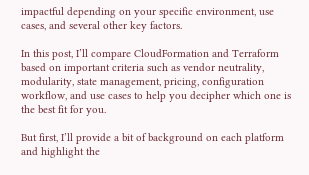impactful depending on your specific environment, use cases, and several other key factors.

In this post, I’ll compare CloudFormation and Terraform based on important criteria such as vendor neutrality, modularity, state management, pricing, configuration workflow, and use cases to help you decipher which one is the best fit for you.

But first, I’ll provide a bit of background on each platform and highlight the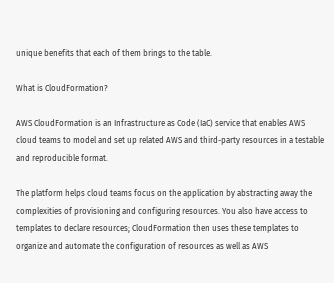unique benefits that each of them brings to the table.

What is CloudFormation?

AWS CloudFormation is an Infrastructure as Code (IaC) service that enables AWS cloud teams to model and set up related AWS and third-party resources in a testable and reproducible format.

The platform helps cloud teams focus on the application by abstracting away the complexities of provisioning and configuring resources. You also have access to templates to declare resources; CloudFormation then uses these templates to organize and automate the configuration of resources as well as AWS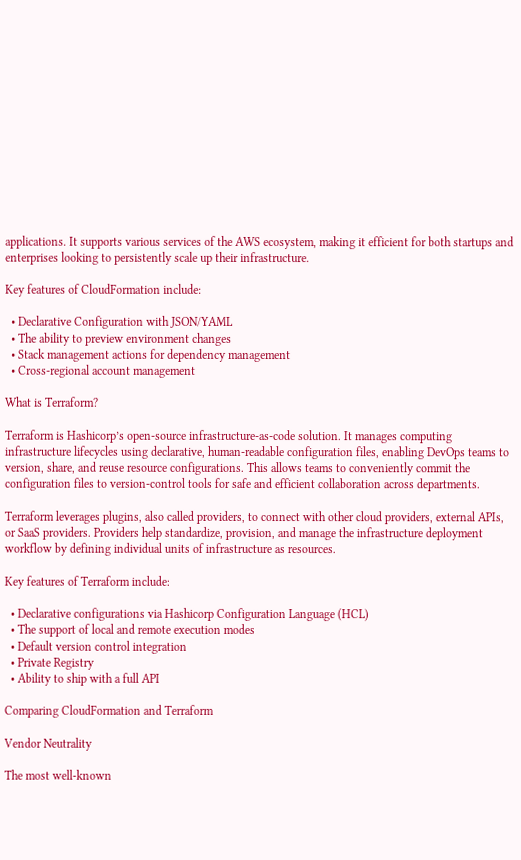applications. It supports various services of the AWS ecosystem, making it efficient for both startups and enterprises looking to persistently scale up their infrastructure.

Key features of CloudFormation include:

  • Declarative Configuration with JSON/YAML
  • The ability to preview environment changes
  • Stack management actions for dependency management
  • Cross-regional account management

What is Terraform?

Terraform is Hashicorp’s open-source infrastructure-as-code solution. It manages computing infrastructure lifecycles using declarative, human-readable configuration files, enabling DevOps teams to version, share, and reuse resource configurations. This allows teams to conveniently commit the configuration files to version-control tools for safe and efficient collaboration across departments.

Terraform leverages plugins, also called providers, to connect with other cloud providers, external APIs, or SaaS providers. Providers help standardize, provision, and manage the infrastructure deployment workflow by defining individual units of infrastructure as resources.

Key features of Terraform include:

  • Declarative configurations via Hashicorp Configuration Language (HCL)
  • The support of local and remote execution modes
  • Default version control integration
  • Private Registry
  • Ability to ship with a full API

Comparing CloudFormation and Terraform

Vendor Neutrality

The most well-known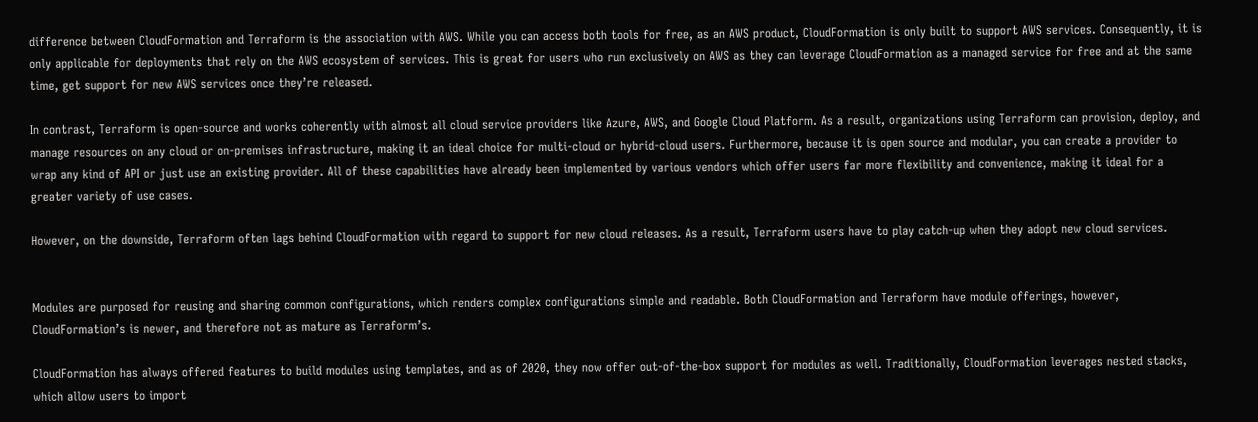difference between CloudFormation and Terraform is the association with AWS. While you can access both tools for free, as an AWS product, CloudFormation is only built to support AWS services. Consequently, it is only applicable for deployments that rely on the AWS ecosystem of services. This is great for users who run exclusively on AWS as they can leverage CloudFormation as a managed service for free and at the same time, get support for new AWS services once they’re released.

In contrast, Terraform is open-source and works coherently with almost all cloud service providers like Azure, AWS, and Google Cloud Platform. As a result, organizations using Terraform can provision, deploy, and manage resources on any cloud or on-premises infrastructure, making it an ideal choice for multi-cloud or hybrid-cloud users. Furthermore, because it is open source and modular, you can create a provider to wrap any kind of API or just use an existing provider. All of these capabilities have already been implemented by various vendors which offer users far more flexibility and convenience, making it ideal for a greater variety of use cases.

However, on the downside, Terraform often lags behind CloudFormation with regard to support for new cloud releases. As a result, Terraform users have to play catch-up when they adopt new cloud services.


Modules are purposed for reusing and sharing common configurations, which renders complex configurations simple and readable. Both CloudFormation and Terraform have module offerings, however, CloudFormation’s is newer, and therefore not as mature as Terraform’s.

CloudFormation has always offered features to build modules using templates, and as of 2020, they now offer out-of-the-box support for modules as well. Traditionally, CloudFormation leverages nested stacks, which allow users to import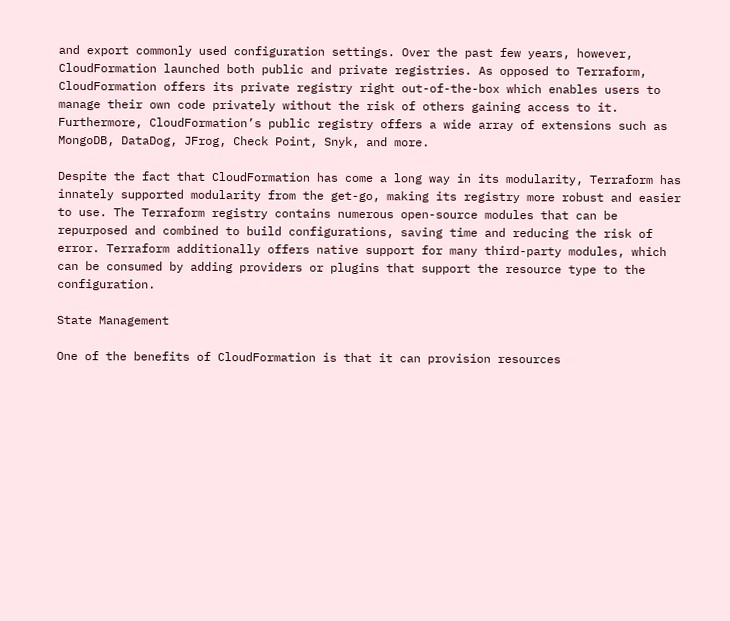and export commonly used configuration settings. Over the past few years, however, CloudFormation launched both public and private registries. As opposed to Terraform, CloudFormation offers its private registry right out-of-the-box which enables users to manage their own code privately without the risk of others gaining access to it. Furthermore, CloudFormation’s public registry offers a wide array of extensions such as MongoDB, DataDog, JFrog, Check Point, Snyk, and more.

Despite the fact that CloudFormation has come a long way in its modularity, Terraform has innately supported modularity from the get-go, making its registry more robust and easier to use. The Terraform registry contains numerous open-source modules that can be repurposed and combined to build configurations, saving time and reducing the risk of error. Terraform additionally offers native support for many third-party modules, which can be consumed by adding providers or plugins that support the resource type to the configuration.

State Management

One of the benefits of CloudFormation is that it can provision resources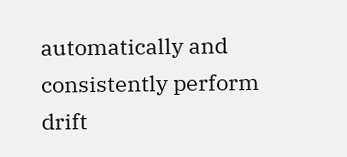automatically and consistently perform drift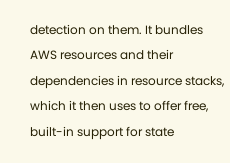detection on them. It bundles AWS resources and their dependencies in resource stacks, which it then uses to offer free, built-in support for state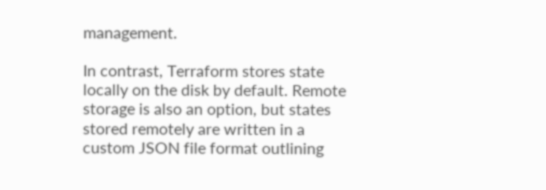management.

In contrast, Terraform stores state locally on the disk by default. Remote storage is also an option, but states stored remotely are written in a custom JSON file format outlining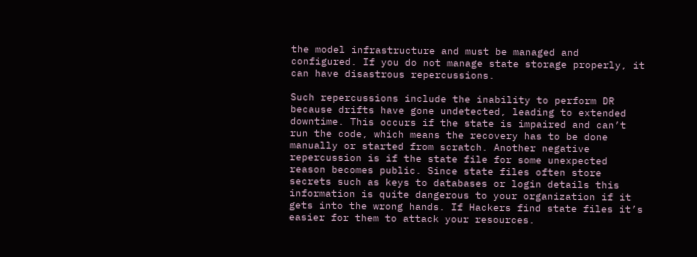the model infrastructure and must be managed and configured. If you do not manage state storage properly, it can have disastrous repercussions.

Such repercussions include the inability to perform DR because drifts have gone undetected, leading to extended downtime. This occurs if the state is impaired and can’t run the code, which means the recovery has to be done manually or started from scratch. Another negative repercussion is if the state file for some unexpected reason becomes public. Since state files often store secrets such as keys to databases or login details this information is quite dangerous to your organization if it gets into the wrong hands. If Hackers find state files it’s easier for them to attack your resources.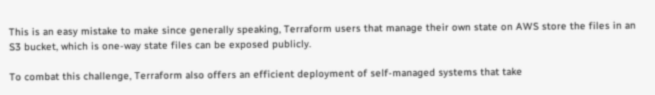This is an easy mistake to make since generally speaking, Terraform users that manage their own state on AWS store the files in an S3 bucket, which is one-way state files can be exposed publicly.

To combat this challenge, Terraform also offers an efficient deployment of self-managed systems that take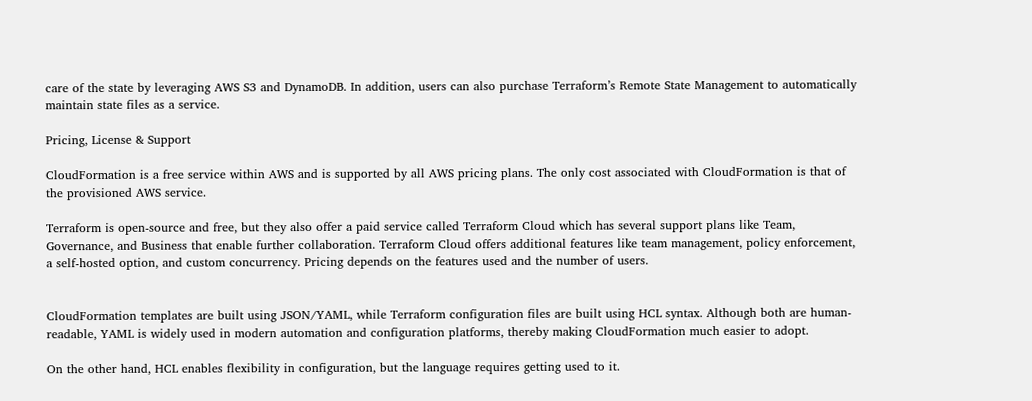care of the state by leveraging AWS S3 and DynamoDB. In addition, users can also purchase Terraform’s Remote State Management to automatically maintain state files as a service.

Pricing, License & Support

CloudFormation is a free service within AWS and is supported by all AWS pricing plans. The only cost associated with CloudFormation is that of the provisioned AWS service.

Terraform is open-source and free, but they also offer a paid service called Terraform Cloud which has several support plans like Team, Governance, and Business that enable further collaboration. Terraform Cloud offers additional features like team management, policy enforcement, a self-hosted option, and custom concurrency. Pricing depends on the features used and the number of users.


CloudFormation templates are built using JSON/YAML, while Terraform configuration files are built using HCL syntax. Although both are human-readable, YAML is widely used in modern automation and configuration platforms, thereby making CloudFormation much easier to adopt.

On the other hand, HCL enables flexibility in configuration, but the language requires getting used to it.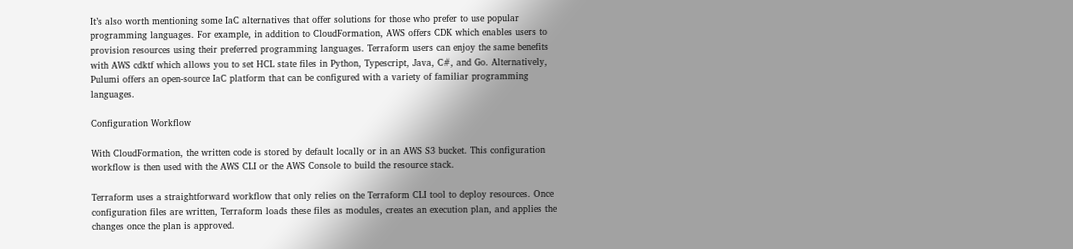It’s also worth mentioning some IaC alternatives that offer solutions for those who prefer to use popular programming languages. For example, in addition to CloudFormation, AWS offers CDK which enables users to provision resources using their preferred programming languages. Terraform users can enjoy the same benefits with AWS cdktf which allows you to set HCL state files in Python, Typescript, Java, C#, and Go. Alternatively, Pulumi offers an open-source IaC platform that can be configured with a variety of familiar programming languages.

Configuration Workflow

With CloudFormation, the written code is stored by default locally or in an AWS S3 bucket. This configuration workflow is then used with the AWS CLI or the AWS Console to build the resource stack.

Terraform uses a straightforward workflow that only relies on the Terraform CLI tool to deploy resources. Once configuration files are written, Terraform loads these files as modules, creates an execution plan, and applies the changes once the plan is approved.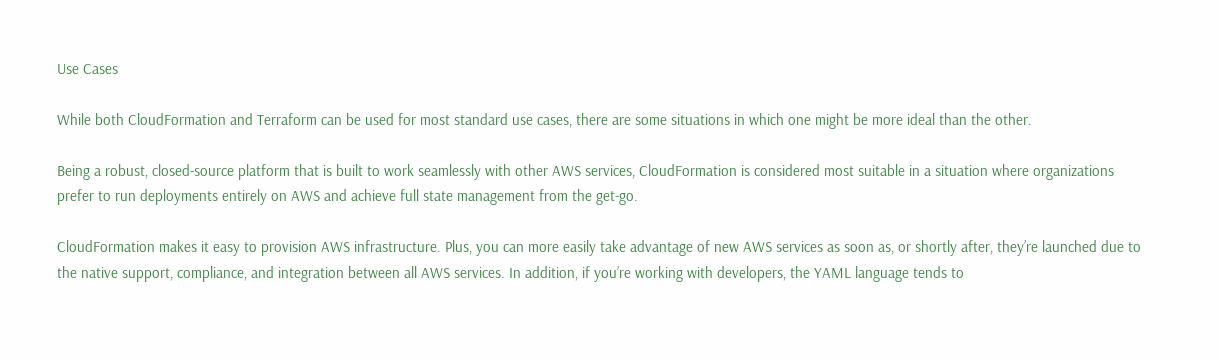Use Cases

While both CloudFormation and Terraform can be used for most standard use cases, there are some situations in which one might be more ideal than the other.

Being a robust, closed-source platform that is built to work seamlessly with other AWS services, CloudFormation is considered most suitable in a situation where organizations prefer to run deployments entirely on AWS and achieve full state management from the get-go.

CloudFormation makes it easy to provision AWS infrastructure. Plus, you can more easily take advantage of new AWS services as soon as, or shortly after, they’re launched due to the native support, compliance, and integration between all AWS services. In addition, if you’re working with developers, the YAML language tends to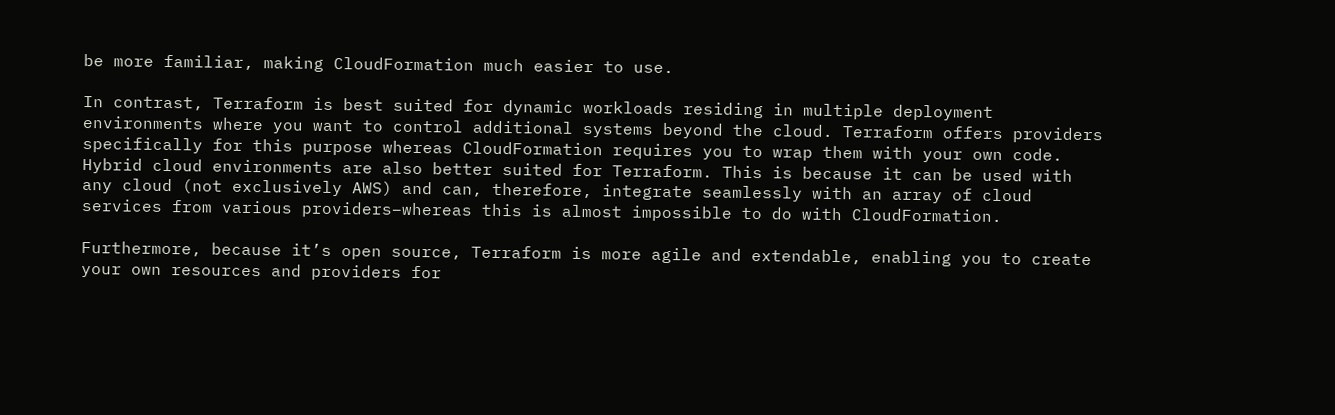be more familiar, making CloudFormation much easier to use.

In contrast, Terraform is best suited for dynamic workloads residing in multiple deployment environments where you want to control additional systems beyond the cloud. Terraform offers providers specifically for this purpose whereas CloudFormation requires you to wrap them with your own code. Hybrid cloud environments are also better suited for Terraform. This is because it can be used with any cloud (not exclusively AWS) and can, therefore, integrate seamlessly with an array of cloud services from various providers–whereas this is almost impossible to do with CloudFormation.

Furthermore, because it’s open source, Terraform is more agile and extendable, enabling you to create your own resources and providers for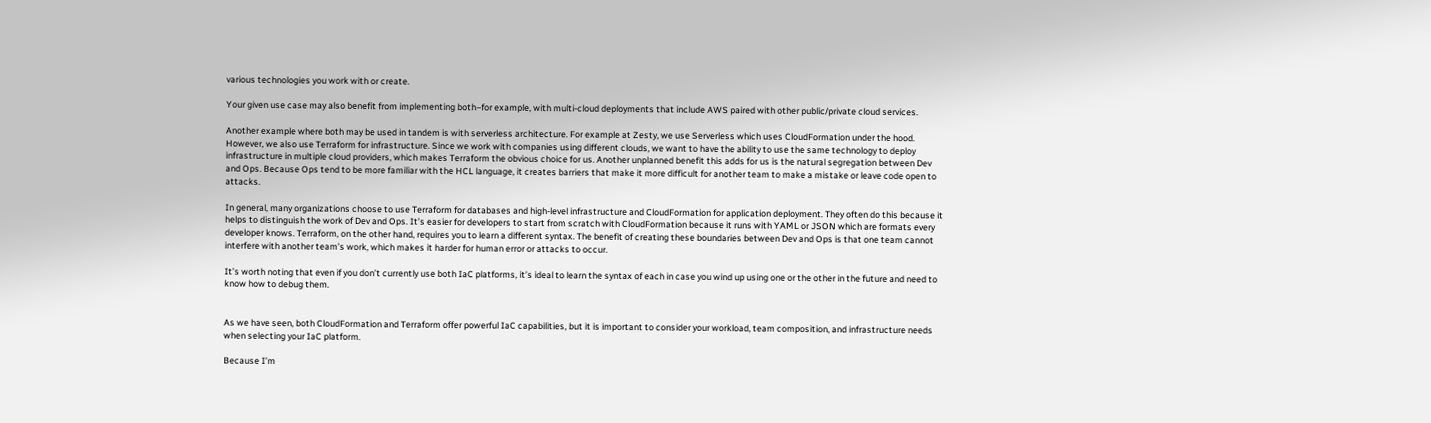various technologies you work with or create.

Your given use case may also benefit from implementing both–for example, with multi-cloud deployments that include AWS paired with other public/private cloud services.

Another example where both may be used in tandem is with serverless architecture. For example at Zesty, we use Serverless which uses CloudFormation under the hood. However, we also use Terraform for infrastructure. Since we work with companies using different clouds, we want to have the ability to use the same technology to deploy infrastructure in multiple cloud providers, which makes Terraform the obvious choice for us. Another unplanned benefit this adds for us is the natural segregation between Dev and Ops. Because Ops tend to be more familiar with the HCL language, it creates barriers that make it more difficult for another team to make a mistake or leave code open to attacks.

In general, many organizations choose to use Terraform for databases and high-level infrastructure and CloudFormation for application deployment. They often do this because it helps to distinguish the work of Dev and Ops. It’s easier for developers to start from scratch with CloudFormation because it runs with YAML or JSON which are formats every developer knows. Terraform, on the other hand, requires you to learn a different syntax. The benefit of creating these boundaries between Dev and Ops is that one team cannot interfere with another team’s work, which makes it harder for human error or attacks to occur.

It’s worth noting that even if you don’t currently use both IaC platforms, it’s ideal to learn the syntax of each in case you wind up using one or the other in the future and need to know how to debug them.


As we have seen, both CloudFormation and Terraform offer powerful IaC capabilities, but it is important to consider your workload, team composition, and infrastructure needs when selecting your IaC platform.

Because I’m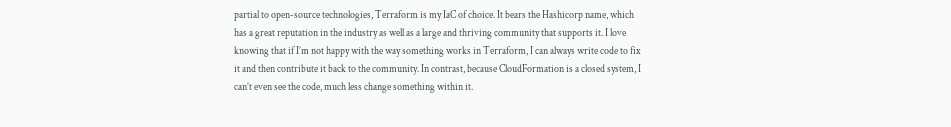partial to open-source technologies, Terraform is my IaC of choice. It bears the Hashicorp name, which has a great reputation in the industry as well as a large and thriving community that supports it. I love knowing that if I’m not happy with the way something works in Terraform, I can always write code to fix it and then contribute it back to the community. In contrast, because CloudFormation is a closed system, I can’t even see the code, much less change something within it.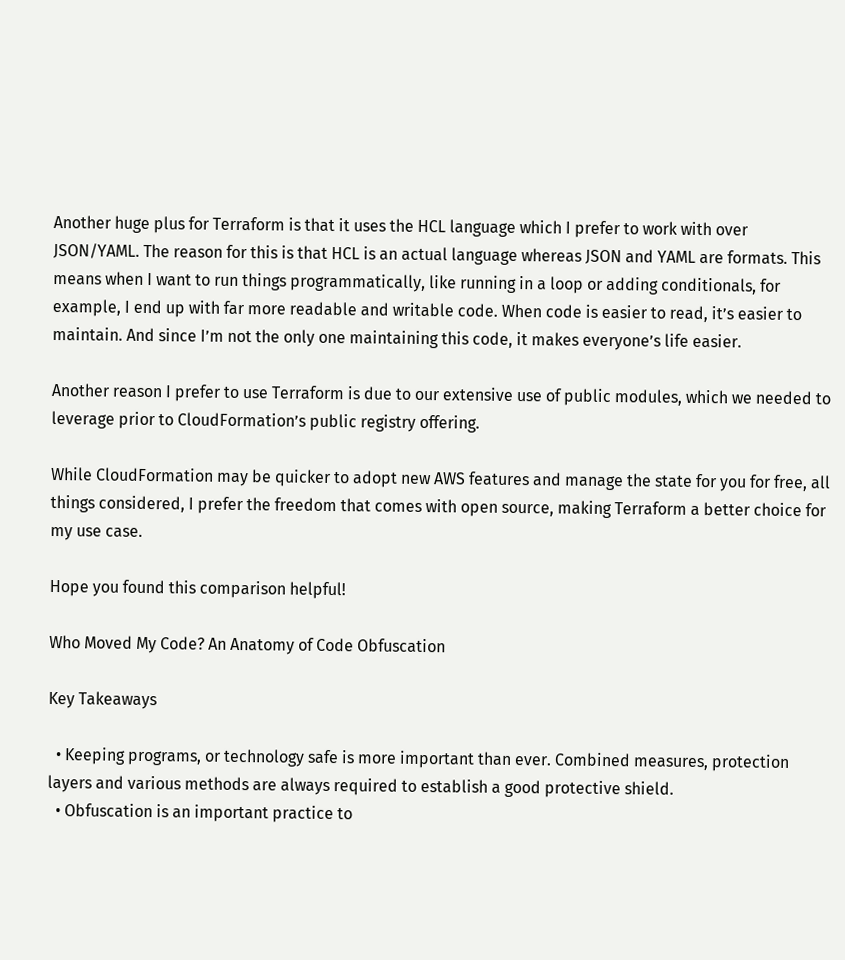Another huge plus for Terraform is that it uses the HCL language which I prefer to work with over JSON/YAML. The reason for this is that HCL is an actual language whereas JSON and YAML are formats. This means when I want to run things programmatically, like running in a loop or adding conditionals, for example, I end up with far more readable and writable code. When code is easier to read, it’s easier to maintain. And since I’m not the only one maintaining this code, it makes everyone’s life easier.

Another reason I prefer to use Terraform is due to our extensive use of public modules, which we needed to leverage prior to CloudFormation’s public registry offering.

While CloudFormation may be quicker to adopt new AWS features and manage the state for you for free, all things considered, I prefer the freedom that comes with open source, making Terraform a better choice for my use case.

Hope you found this comparison helpful!

Who Moved My Code? An Anatomy of Code Obfuscation

Key Takeaways

  • Keeping programs, or technology safe is more important than ever. Combined measures, protection layers and various methods are always required to establish a good protective shield.
  • Obfuscation is an important practice to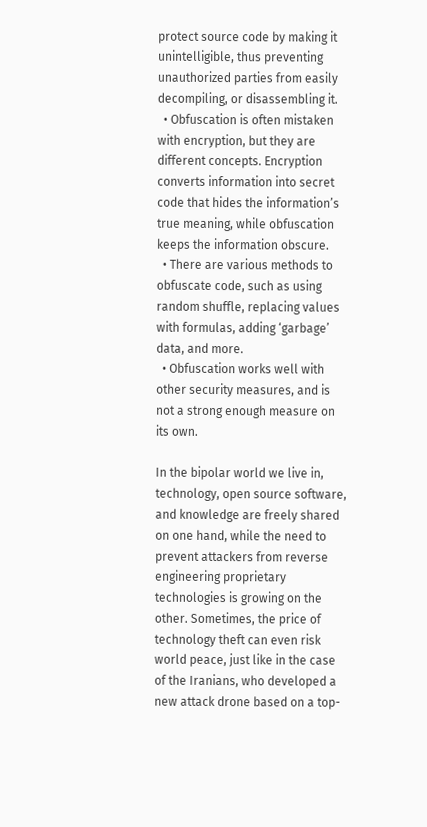protect source code by making it unintelligible, thus preventing unauthorized parties from easily decompiling, or disassembling it.
  • Obfuscation is often mistaken with encryption, but they are different concepts. Encryption converts information into secret code that hides the information’s true meaning, while obfuscation keeps the information obscure.
  • There are various methods to obfuscate code, such as using random shuffle, replacing values with formulas, adding ‘garbage’ data, and more.
  • Obfuscation works well with other security measures, and is not a strong enough measure on its own.

In the bipolar world we live in, technology, open source software, and knowledge are freely shared on one hand, while the need to prevent attackers from reverse engineering proprietary technologies is growing on the other. Sometimes, the price of technology theft can even risk world peace, just like in the case of the Iranians, who developed a new attack drone based on a top-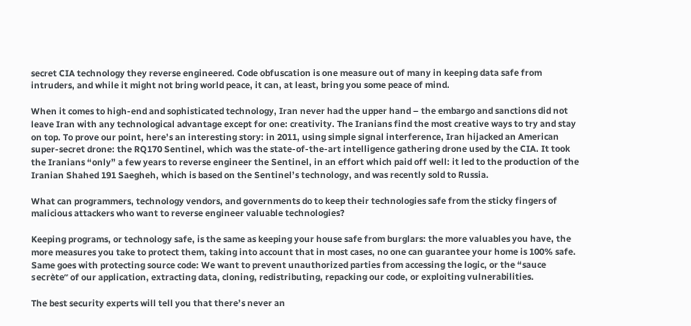secret CIA technology they reverse engineered. Code obfuscation is one measure out of many in keeping data safe from intruders, and while it might not bring world peace, it can, at least, bring you some peace of mind.

When it comes to high-end and sophisticated technology, Iran never had the upper hand – the embargo and sanctions did not leave Iran with any technological advantage except for one: creativity. The Iranians find the most creative ways to try and stay on top. To prove our point, here’s an interesting story: in 2011, using simple signal interference, Iran hijacked an American super-secret drone: the RQ170 Sentinel, which was the state-of-the-art intelligence gathering drone used by the CIA. It took the Iranians “only” a few years to reverse engineer the Sentinel, in an effort which paid off well: it led to the production of the Iranian Shahed 191 Saegheh, which is based on the Sentinel’s technology, and was recently sold to Russia.

What can programmers, technology vendors, and governments do to keep their technologies safe from the sticky fingers of malicious attackers who want to reverse engineer valuable technologies?

Keeping programs, or technology safe, is the same as keeping your house safe from burglars: the more valuables you have, the more measures you take to protect them, taking into account that in most cases, no one can guarantee your home is 100% safe. Same goes with protecting source code: We want to prevent unauthorized parties from accessing the logic, or the “sauce secrète” of our application, extracting data, cloning, redistributing, repacking our code, or exploiting vulnerabilities.

The best security experts will tell you that there’s never an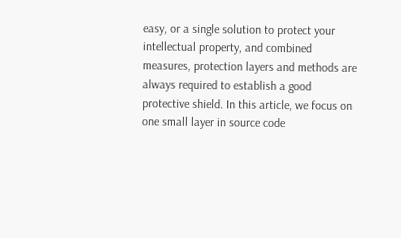easy, or a single solution to protect your intellectual property, and combined measures, protection layers and methods are always required to establish a good protective shield. In this article, we focus on one small layer in source code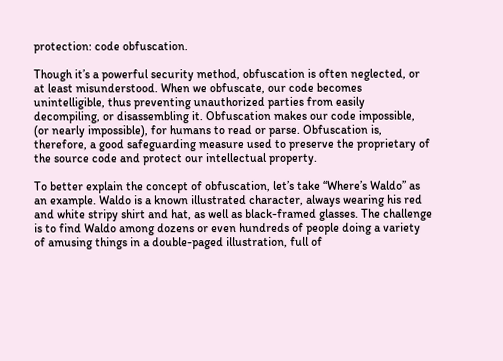protection: code obfuscation.

Though it’s a powerful security method, obfuscation is often neglected, or at least misunderstood. When we obfuscate, our code becomes unintelligible, thus preventing unauthorized parties from easily decompiling, or disassembling it. Obfuscation makes our code impossible, (or nearly impossible), for humans to read or parse. Obfuscation is, therefore, a good safeguarding measure used to preserve the proprietary of the source code and protect our intellectual property.

To better explain the concept of obfuscation, let’s take “Where’s Waldo” as an example. Waldo is a known illustrated character, always wearing his red and white stripy shirt and hat, as well as black-framed glasses. The challenge is to find Waldo among dozens or even hundreds of people doing a variety of amusing things in a double-paged illustration, full of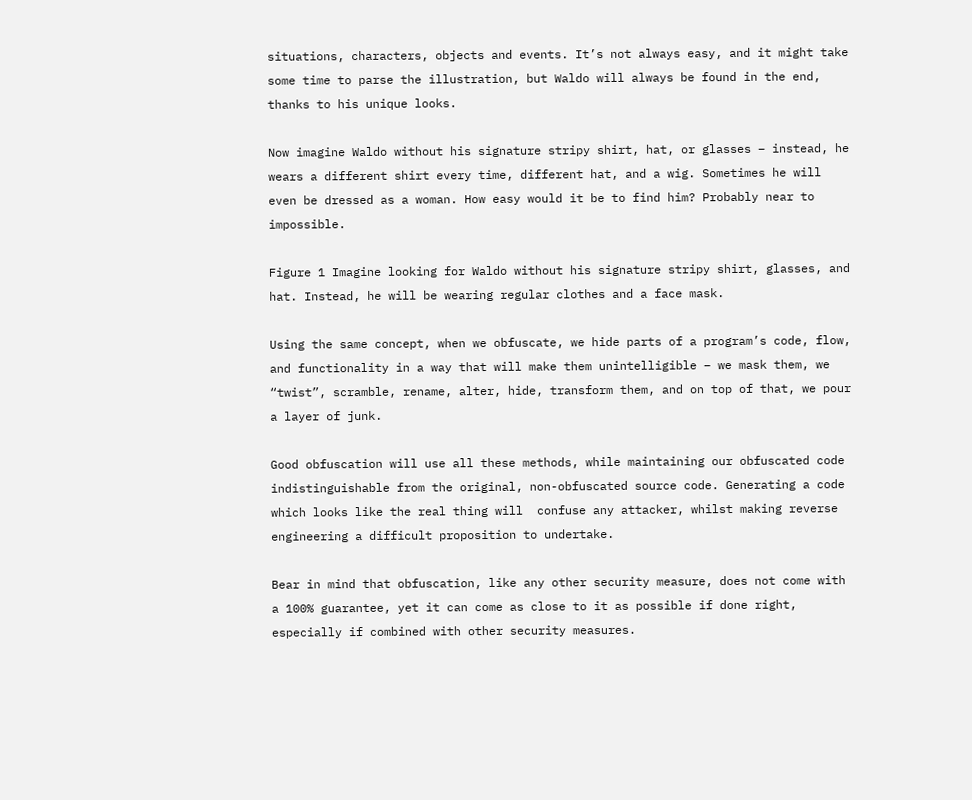situations, characters, objects and events. It’s not always easy, and it might take some time to parse the illustration, but Waldo will always be found in the end, thanks to his unique looks.

Now imagine Waldo without his signature stripy shirt, hat, or glasses – instead, he wears a different shirt every time, different hat, and a wig. Sometimes he will even be dressed as a woman. How easy would it be to find him? Probably near to impossible.

Figure 1 Imagine looking for Waldo without his signature stripy shirt, glasses, and hat. Instead, he will be wearing regular clothes and a face mask.

Using the same concept, when we obfuscate, we hide parts of a program’s code, flow, and functionality in a way that will make them unintelligible – we mask them, we “twist”, scramble, rename, alter, hide, transform them, and on top of that, we pour a layer of junk.

Good obfuscation will use all these methods, while maintaining our obfuscated code indistinguishable from the original, non-obfuscated source code. Generating a code which looks like the real thing will  confuse any attacker, whilst making reverse engineering a difficult proposition to undertake.

Bear in mind that obfuscation, like any other security measure, does not come with a 100% guarantee, yet it can come as close to it as possible if done right, especially if combined with other security measures.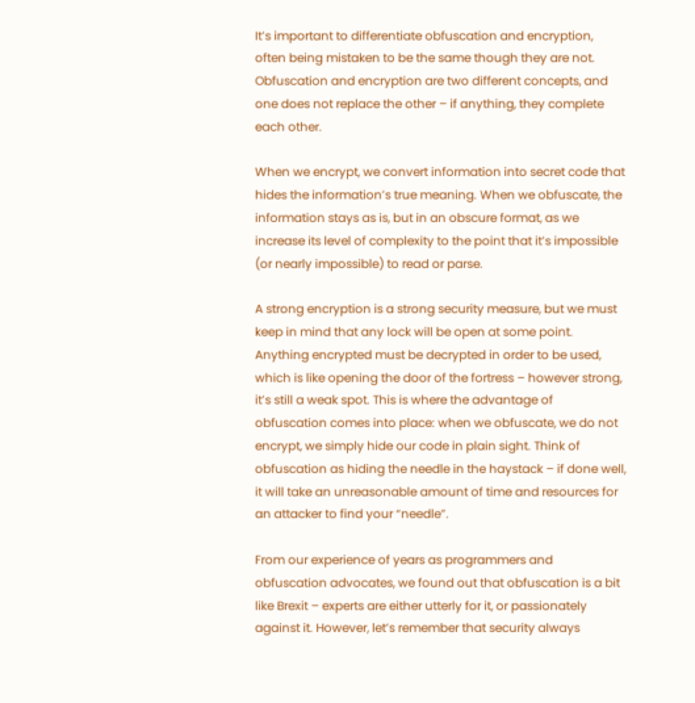It’s important to differentiate obfuscation and encryption, often being mistaken to be the same though they are not. Obfuscation and encryption are two different concepts, and one does not replace the other – if anything, they complete each other.

When we encrypt, we convert information into secret code that hides the information’s true meaning. When we obfuscate, the information stays as is, but in an obscure format, as we increase its level of complexity to the point that it’s impossible (or nearly impossible) to read or parse.

A strong encryption is a strong security measure, but we must keep in mind that any lock will be open at some point. Anything encrypted must be decrypted in order to be used, which is like opening the door of the fortress – however strong, it’s still a weak spot. This is where the advantage of obfuscation comes into place: when we obfuscate, we do not encrypt, we simply hide our code in plain sight. Think of obfuscation as hiding the needle in the haystack – if done well, it will take an unreasonable amount of time and resources for an attacker to find your “needle”.

From our experience of years as programmers and obfuscation advocates, we found out that obfuscation is a bit like Brexit – experts are either utterly for it, or passionately against it. However, let’s remember that security always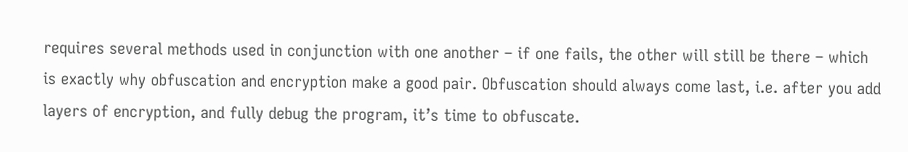requires several methods used in conjunction with one another – if one fails, the other will still be there – which is exactly why obfuscation and encryption make a good pair. Obfuscation should always come last, i.e. after you add layers of encryption, and fully debug the program, it’s time to obfuscate.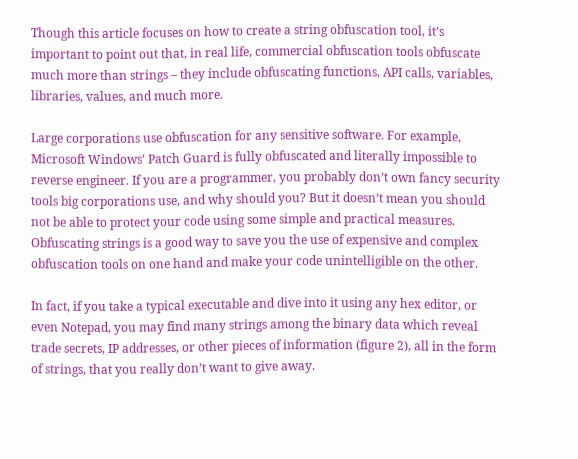Though this article focuses on how to create a string obfuscation tool, it’s important to point out that, in real life, commercial obfuscation tools obfuscate much more than strings – they include obfuscating functions, API calls, variables, libraries, values, and much more.

Large corporations use obfuscation for any sensitive software. For example, Microsoft Windows’ Patch Guard is fully obfuscated and literally impossible to reverse engineer. If you are a programmer, you probably don’t own fancy security tools big corporations use, and why should you? But it doesn’t mean you should not be able to protect your code using some simple and practical measures. Obfuscating strings is a good way to save you the use of expensive and complex obfuscation tools on one hand and make your code unintelligible on the other.

In fact, if you take a typical executable and dive into it using any hex editor, or even Notepad, you may find many strings among the binary data which reveal trade secrets, IP addresses, or other pieces of information (figure 2), all in the form of strings, that you really don’t want to give away.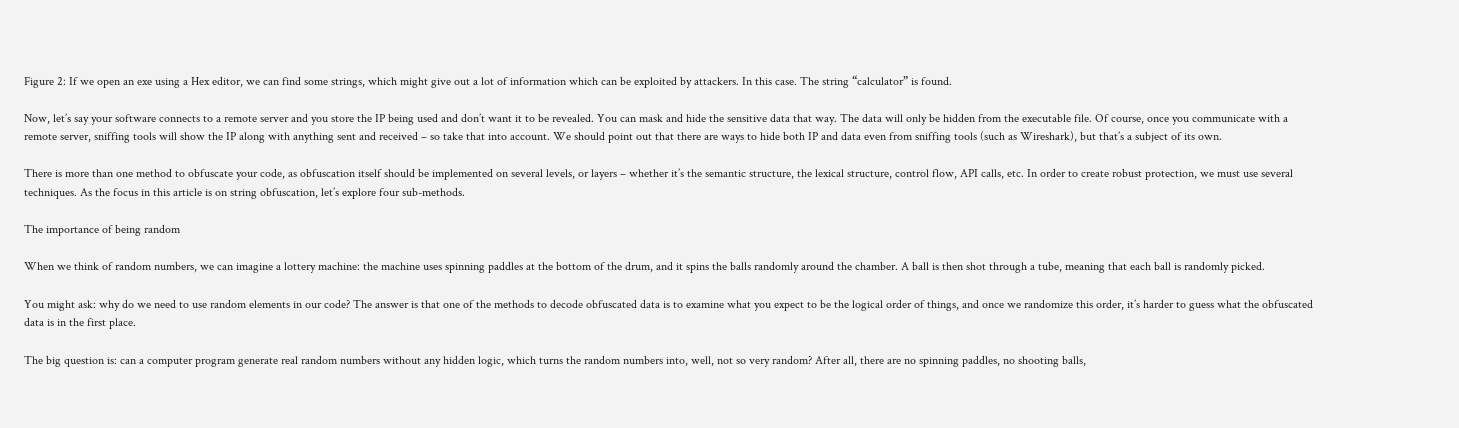Figure 2: If we open an exe using a Hex editor, we can find some strings, which might give out a lot of information which can be exploited by attackers. In this case. The string “calculator” is found.

Now, let’s say your software connects to a remote server and you store the IP being used and don’t want it to be revealed. You can mask and hide the sensitive data that way. The data will only be hidden from the executable file. Of course, once you communicate with a remote server, sniffing tools will show the IP along with anything sent and received – so take that into account. We should point out that there are ways to hide both IP and data even from sniffing tools (such as Wireshark), but that’s a subject of its own.

There is more than one method to obfuscate your code, as obfuscation itself should be implemented on several levels, or layers – whether it’s the semantic structure, the lexical structure, control flow, API calls, etc. In order to create robust protection, we must use several techniques. As the focus in this article is on string obfuscation, let’s explore four sub-methods.

The importance of being random

When we think of random numbers, we can imagine a lottery machine: the machine uses spinning paddles at the bottom of the drum, and it spins the balls randomly around the chamber. A ball is then shot through a tube, meaning that each ball is randomly picked.

You might ask: why do we need to use random elements in our code? The answer is that one of the methods to decode obfuscated data is to examine what you expect to be the logical order of things, and once we randomize this order, it’s harder to guess what the obfuscated data is in the first place.

The big question is: can a computer program generate real random numbers without any hidden logic, which turns the random numbers into, well, not so very random? After all, there are no spinning paddles, no shooting balls,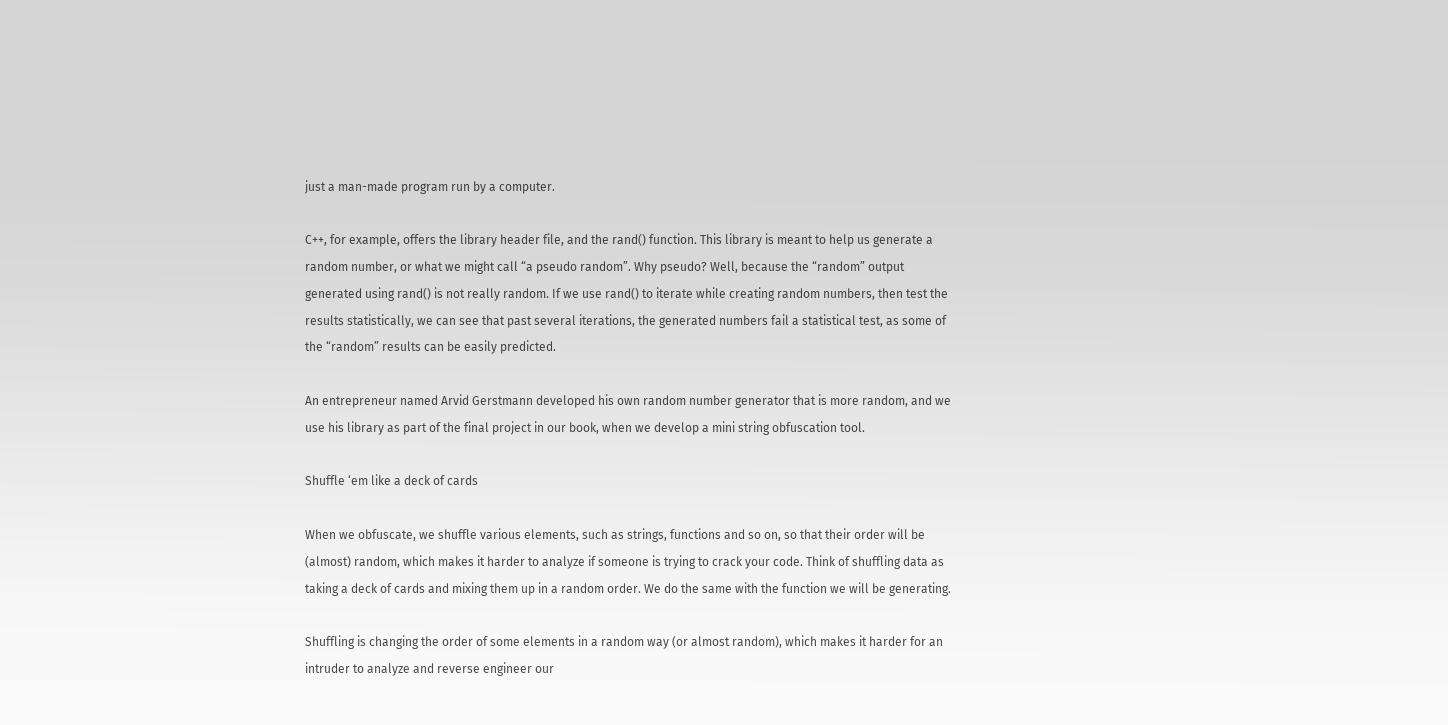just a man-made program run by a computer.

C++, for example, offers the library header file, and the rand() function. This library is meant to help us generate a random number, or what we might call “a pseudo random”. Why pseudo? Well, because the “random” output generated using rand() is not really random. If we use rand() to iterate while creating random numbers, then test the results statistically, we can see that past several iterations, the generated numbers fail a statistical test, as some of the “random” results can be easily predicted.

An entrepreneur named Arvid Gerstmann developed his own random number generator that is more random, and we use his library as part of the final project in our book, when we develop a mini string obfuscation tool.

Shuffle ‘em like a deck of cards

When we obfuscate, we shuffle various elements, such as strings, functions and so on, so that their order will be (almost) random, which makes it harder to analyze if someone is trying to crack your code. Think of shuffling data as taking a deck of cards and mixing them up in a random order. We do the same with the function we will be generating.

Shuffling is changing the order of some elements in a random way (or almost random), which makes it harder for an intruder to analyze and reverse engineer our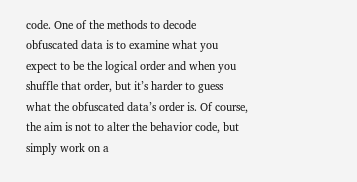code. One of the methods to decode obfuscated data is to examine what you expect to be the logical order and when you shuffle that order, but it’s harder to guess what the obfuscated data’s order is. Of course, the aim is not to alter the behavior code, but simply work on a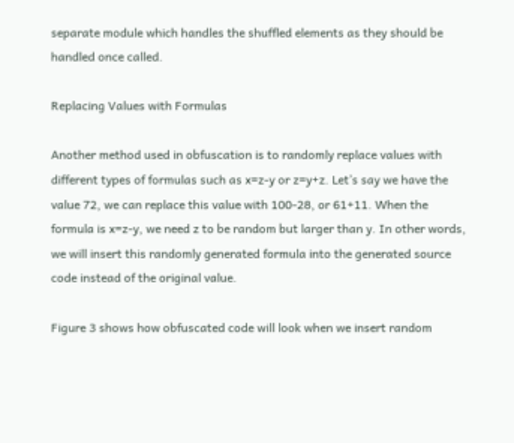separate module which handles the shuffled elements as they should be handled once called.

Replacing Values with Formulas

Another method used in obfuscation is to randomly replace values with different types of formulas such as x=z-y or z=y+z. Let’s say we have the value 72, we can replace this value with 100-28, or 61+11. When the formula is x=z-y, we need z to be random but larger than y. In other words, we will insert this randomly generated formula into the generated source code instead of the original value.

Figure 3 shows how obfuscated code will look when we insert random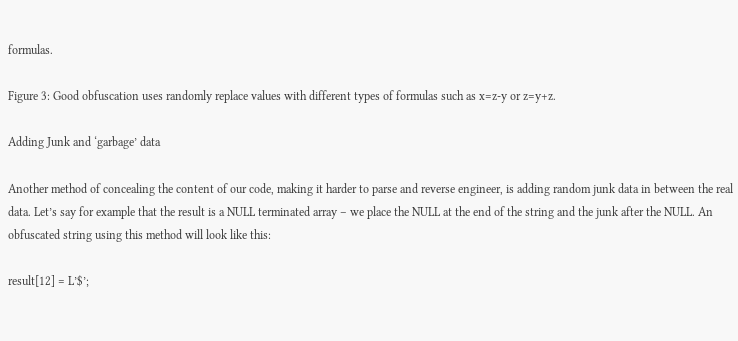formulas.

Figure 3: Good obfuscation uses randomly replace values with different types of formulas such as x=z-y or z=y+z.

Adding Junk and ‘garbage’ data

Another method of concealing the content of our code, making it harder to parse and reverse engineer, is adding random junk data in between the real data. Let’s say for example that the result is a NULL terminated array – we place the NULL at the end of the string and the junk after the NULL. An obfuscated string using this method will look like this:

result[12] = L’$’;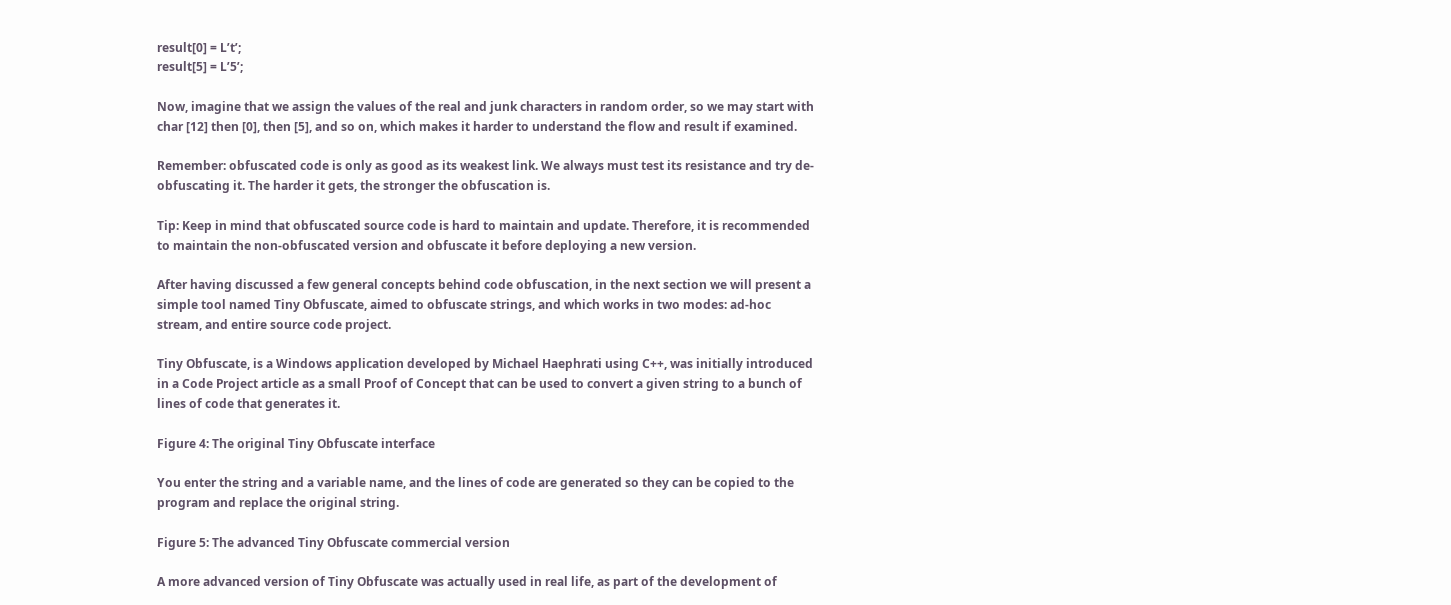result[0] = L’t’;
result[5] = L’5’;

Now, imagine that we assign the values of the real and junk characters in random order, so we may start with char [12] then [0], then [5], and so on, which makes it harder to understand the flow and result if examined.

Remember: obfuscated code is only as good as its weakest link. We always must test its resistance and try de-obfuscating it. The harder it gets, the stronger the obfuscation is.

Tip: Keep in mind that obfuscated source code is hard to maintain and update. Therefore, it is recommended to maintain the non-obfuscated version and obfuscate it before deploying a new version.

After having discussed a few general concepts behind code obfuscation, in the next section we will present a simple tool named Tiny Obfuscate, aimed to obfuscate strings, and which works in two modes: ad-hoc stream, and entire source code project.

Tiny Obfuscate, is a Windows application developed by Michael Haephrati using C++, was initially introduced in a Code Project article as a small Proof of Concept that can be used to convert a given string to a bunch of lines of code that generates it.

Figure 4: The original Tiny Obfuscate interface

You enter the string and a variable name, and the lines of code are generated so they can be copied to the program and replace the original string.

Figure 5: The advanced Tiny Obfuscate commercial version

A more advanced version of Tiny Obfuscate was actually used in real life, as part of the development of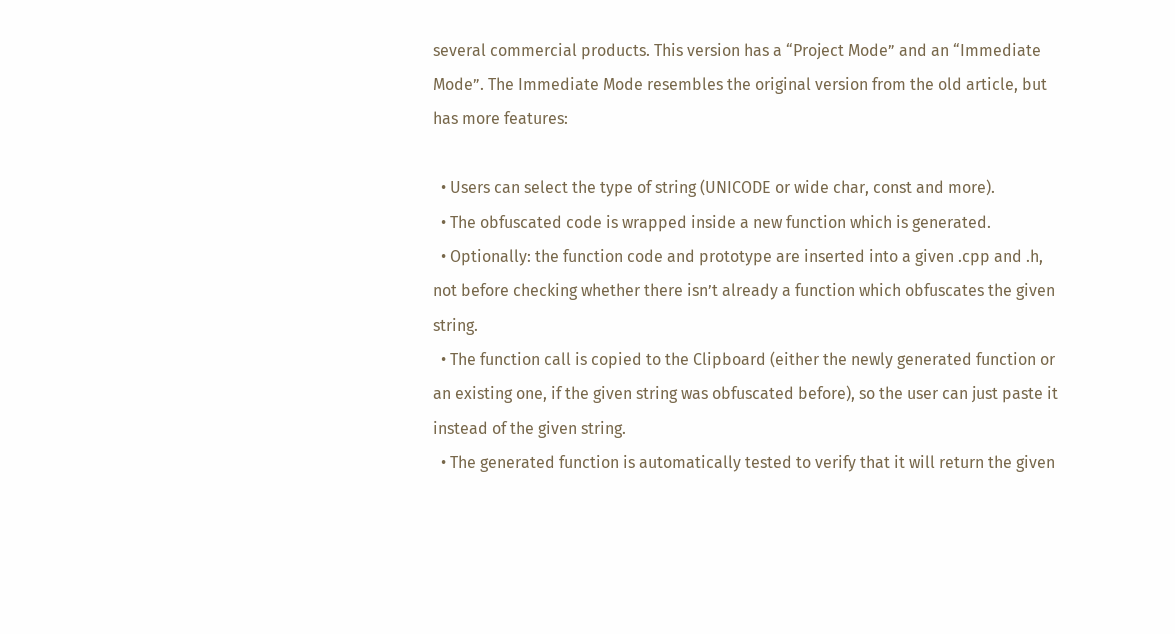several commercial products. This version has a “Project Mode” and an “Immediate Mode”. The Immediate Mode resembles the original version from the old article, but has more features:

  • Users can select the type of string (UNICODE or wide char, const and more).
  • The obfuscated code is wrapped inside a new function which is generated.
  • Optionally: the function code and prototype are inserted into a given .cpp and .h, not before checking whether there isn’t already a function which obfuscates the given string.
  • The function call is copied to the Clipboard (either the newly generated function or an existing one, if the given string was obfuscated before), so the user can just paste it instead of the given string.
  • The generated function is automatically tested to verify that it will return the given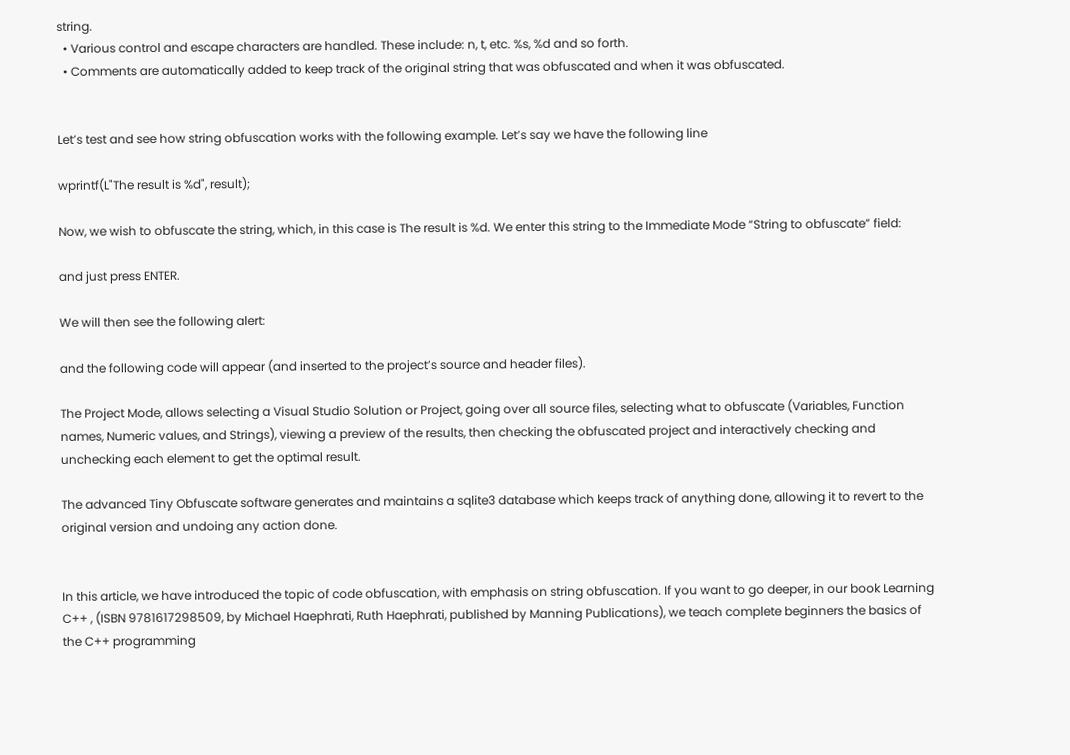string.
  • Various control and escape characters are handled. These include: n, t, etc. %s, %d and so forth.
  • Comments are automatically added to keep track of the original string that was obfuscated and when it was obfuscated.


Let’s test and see how string obfuscation works with the following example. Let’s say we have the following line

wprintf(L"The result is %d", result);

Now, we wish to obfuscate the string, which, in this case is The result is %d. We enter this string to the Immediate Mode “String to obfuscate” field:

and just press ENTER.

We will then see the following alert:

and the following code will appear (and inserted to the project’s source and header files).

The Project Mode, allows selecting a Visual Studio Solution or Project, going over all source files, selecting what to obfuscate (Variables, Function names, Numeric values, and Strings), viewing a preview of the results, then checking the obfuscated project and interactively checking and unchecking each element to get the optimal result.

The advanced Tiny Obfuscate software generates and maintains a sqlite3 database which keeps track of anything done, allowing it to revert to the original version and undoing any action done.


In this article, we have introduced the topic of code obfuscation, with emphasis on string obfuscation. If you want to go deeper, in our book Learning C++ , (ISBN 9781617298509, by Michael Haephrati, Ruth Haephrati, published by Manning Publications), we teach complete beginners the basics of the C++ programming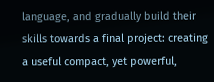language, and gradually build their skills towards a final project: creating a useful compact, yet powerful,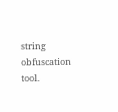string obfuscation tool.